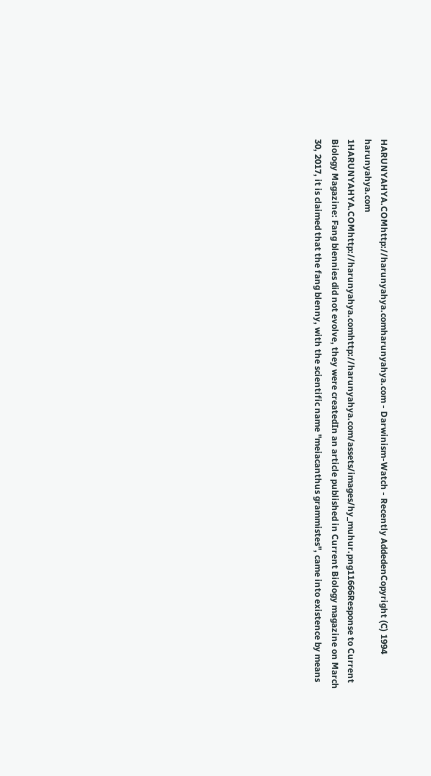HARUNYAHYA.COMhttp://harunyahya.comharunyahya.com - Darwinism-Watch - Recently AddedenCopyright (C) 1994 harunyahya.com 1HARUNYAHYA.COMhttp://harunyahya.comhttp://harunyahya.com/assets/images/hy_muhur.png11666Response to Current Biology Magazine: Fang blennies did not evolve, they were createdIn an article published in Current Biology magazine on March 30, 2017, it is claimed that the fang blenny, with the scientific name "meiacanthus grammistes", came into existence by means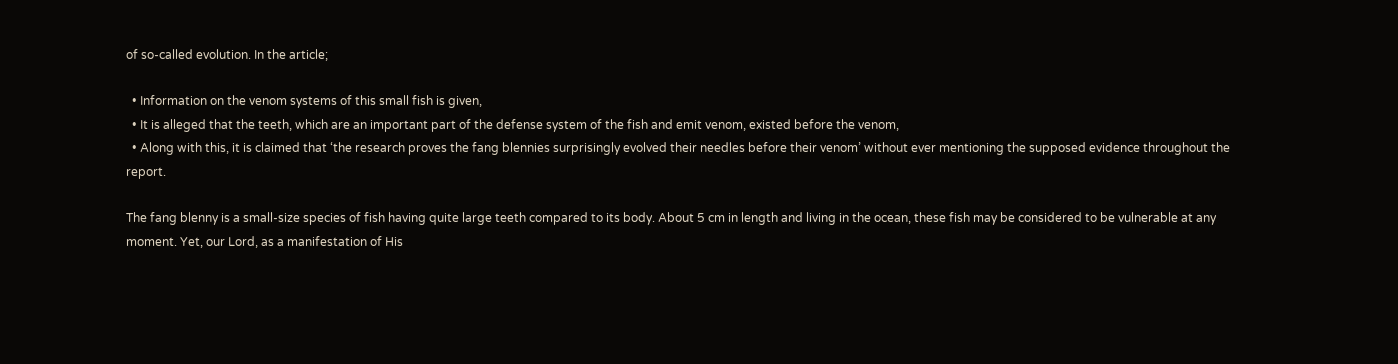of so-called evolution. In the article;

  • Information on the venom systems of this small fish is given,
  • It is alleged that the teeth, which are an important part of the defense system of the fish and emit venom, existed before the venom,
  • Along with this, it is claimed that ‘the research proves the fang blennies surprisingly evolved their needles before their venom’ without ever mentioning the supposed evidence throughout the report.

The fang blenny is a small-size species of fish having quite large teeth compared to its body. About 5 cm in length and living in the ocean, these fish may be considered to be vulnerable at any moment. Yet, our Lord, as a manifestation of His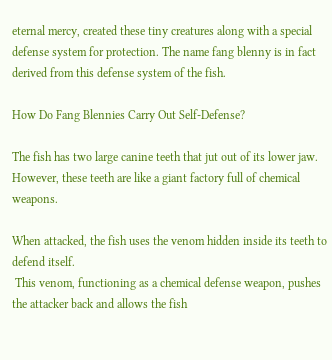eternal mercy, created these tiny creatures along with a special defense system for protection. The name fang blenny is in fact derived from this defense system of the fish.

How Do Fang Blennies Carry Out Self-Defense?

The fish has two large canine teeth that jut out of its lower jaw. However, these teeth are like a giant factory full of chemical weapons.

When attacked, the fish uses the venom hidden inside its teeth to defend itself.
 This venom, functioning as a chemical defense weapon, pushes the attacker back and allows the fish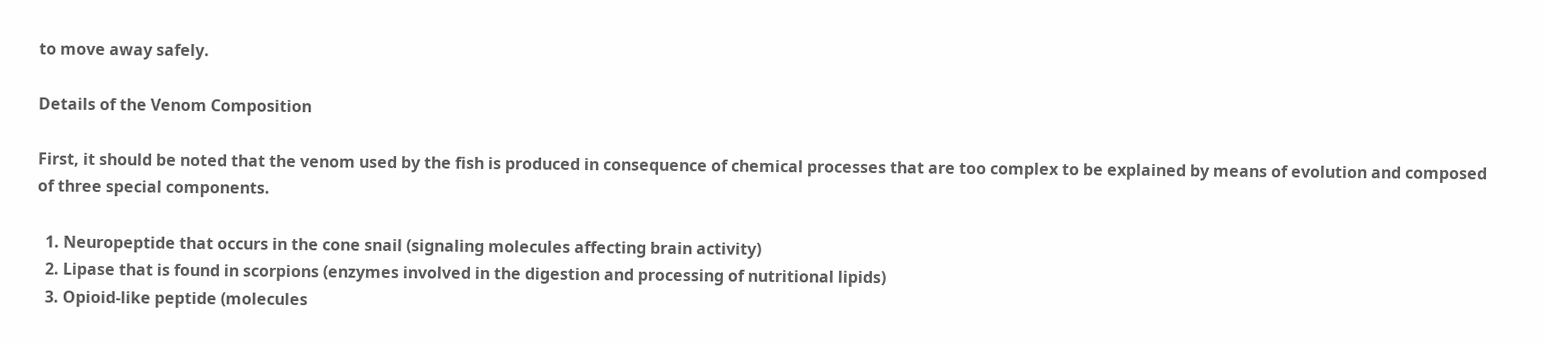to move away safely.

Details of the Venom Composition

First, it should be noted that the venom used by the fish is produced in consequence of chemical processes that are too complex to be explained by means of evolution and composed of three special components.

  1. Neuropeptide that occurs in the cone snail (signaling molecules affecting brain activity)
  2. Lipase that is found in scorpions (enzymes involved in the digestion and processing of nutritional lipids)
  3. Opioid-like peptide (molecules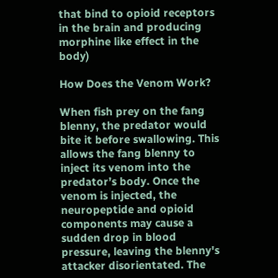that bind to opioid receptors in the brain and producing morphine like effect in the body)

How Does the Venom Work?

When fish prey on the fang blenny, the predator would bite it before swallowing. This allows the fang blenny to inject its venom into the predator’s body. Once the venom is injected, the neuropeptide and opioid components may cause a sudden drop in blood pressure, leaving the blenny's attacker disorientated. The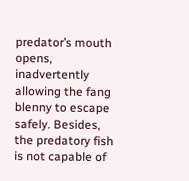predator’s mouth opens, inadvertently allowing the fang blenny to escape safely. Besides, the predatory fish is not capable of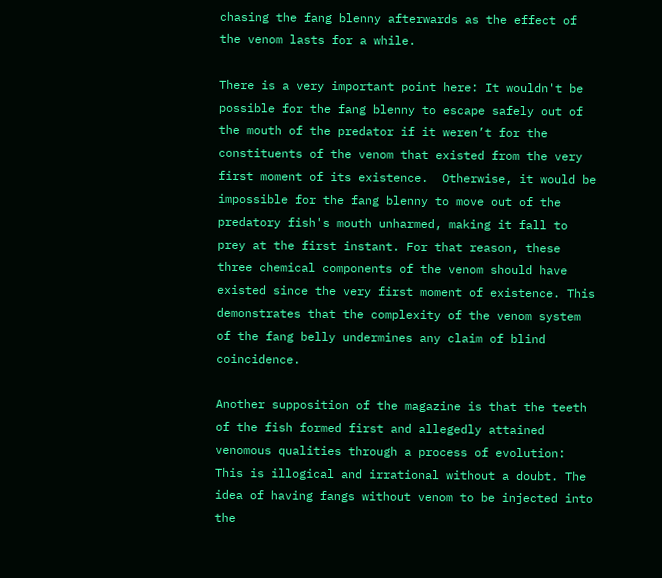chasing the fang blenny afterwards as the effect of the venom lasts for a while.

There is a very important point here: It wouldn't be possible for the fang blenny to escape safely out of the mouth of the predator if it weren’t for the constituents of the venom that existed from the very first moment of its existence.  Otherwise, it would be impossible for the fang blenny to move out of the predatory fish's mouth unharmed, making it fall to prey at the first instant. For that reason, these three chemical components of the venom should have existed since the very first moment of existence. This demonstrates that the complexity of the venom system of the fang belly undermines any claim of blind coincidence.

Another supposition of the magazine is that the teeth of the fish formed first and allegedly attained venomous qualities through a process of evolution: This is illogical and irrational without a doubt. The idea of having fangs without venom to be injected into the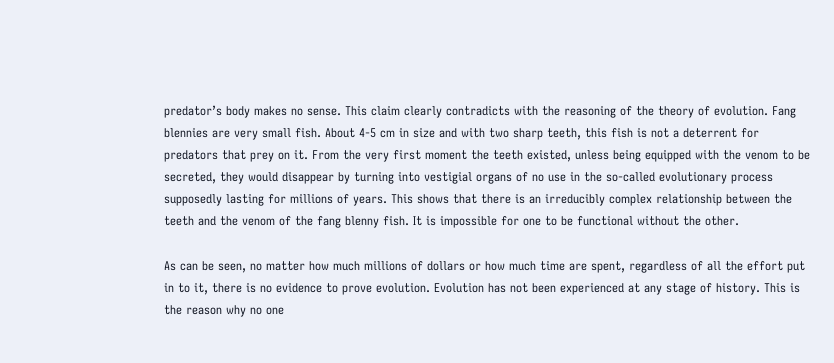predator’s body makes no sense. This claim clearly contradicts with the reasoning of the theory of evolution. Fang blennies are very small fish. About 4-5 cm in size and with two sharp teeth, this fish is not a deterrent for predators that prey on it. From the very first moment the teeth existed, unless being equipped with the venom to be secreted, they would disappear by turning into vestigial organs of no use in the so-called evolutionary process supposedly lasting for millions of years. This shows that there is an irreducibly complex relationship between the teeth and the venom of the fang blenny fish. It is impossible for one to be functional without the other.

As can be seen, no matter how much millions of dollars or how much time are spent, regardless of all the effort put in to it, there is no evidence to prove evolution. Evolution has not been experienced at any stage of history. This is the reason why no one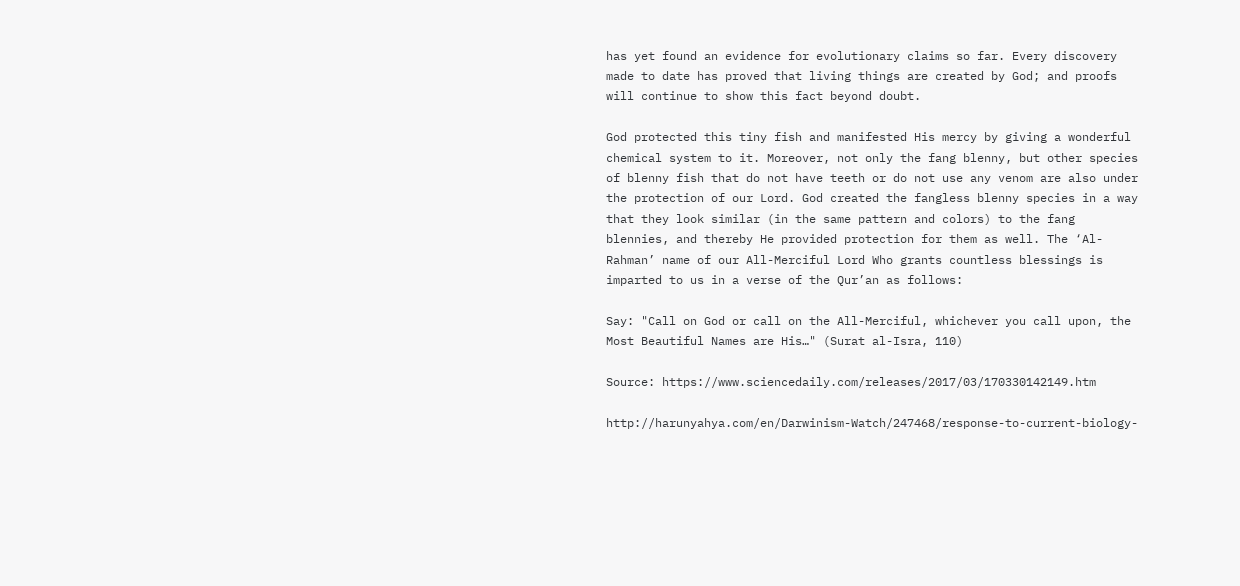has yet found an evidence for evolutionary claims so far. Every discovery made to date has proved that living things are created by God; and proofs will continue to show this fact beyond doubt.

God protected this tiny fish and manifested His mercy by giving a wonderful chemical system to it. Moreover, not only the fang blenny, but other species of blenny fish that do not have teeth or do not use any venom are also under the protection of our Lord. God created the fangless blenny species in a way that they look similar (in the same pattern and colors) to the fang blennies, and thereby He provided protection for them as well. The ‘Al-Rahman’ name of our All-Merciful Lord Who grants countless blessings is imparted to us in a verse of the Qur’an as follows:

Say: "Call on God or call on the All-Merciful, whichever you call upon, the Most Beautiful Names are His…" (Surat al-Isra, 110)

Source: https://www.sciencedaily.com/releases/2017/03/170330142149.htm

http://harunyahya.com/en/Darwinism-Watch/247468/response-to-current-biology-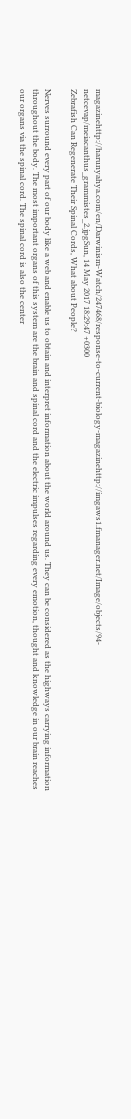magazinehttp://harunyahya.com/en/Darwinism-Watch/247468/response-to-current-biology-magazinehttp://imgaws1.fmanager.net/Image/objects/94-netcevap/meiacanthus_grammistes_2.jpgSun, 14 May 2017 18:29:47 +0300
Zebrafish Can Regenerate Their Spinal Cords, What about People?

Nerves surround every part of our body like a web and enable us to obtain and interpret information about the world around us. They can be considered as the highways carrying information throughout the body. The most important organs of this system are the brain and spinal cord and the electric impulses regarding every emotion, thought and knowledge in our brain reaches our organs via the spinal cord. The spinal cord is also the center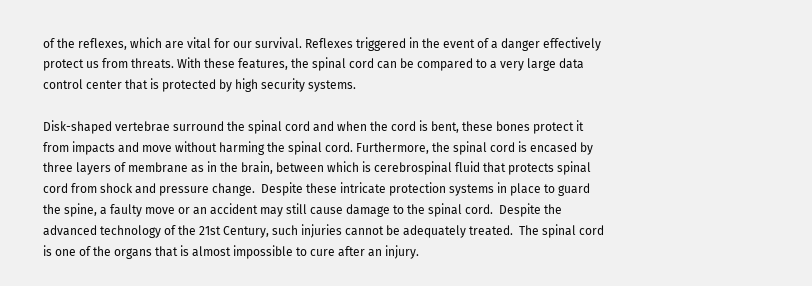of the reflexes, which are vital for our survival. Reflexes triggered in the event of a danger effectively protect us from threats. With these features, the spinal cord can be compared to a very large data control center that is protected by high security systems.

Disk-shaped vertebrae surround the spinal cord and when the cord is bent, these bones protect it from impacts and move without harming the spinal cord. Furthermore, the spinal cord is encased by three layers of membrane as in the brain, between which is cerebrospinal fluid that protects spinal cord from shock and pressure change.  Despite these intricate protection systems in place to guard the spine, a faulty move or an accident may still cause damage to the spinal cord.  Despite the advanced technology of the 21st Century, such injuries cannot be adequately treated.  The spinal cord is one of the organs that is almost impossible to cure after an injury.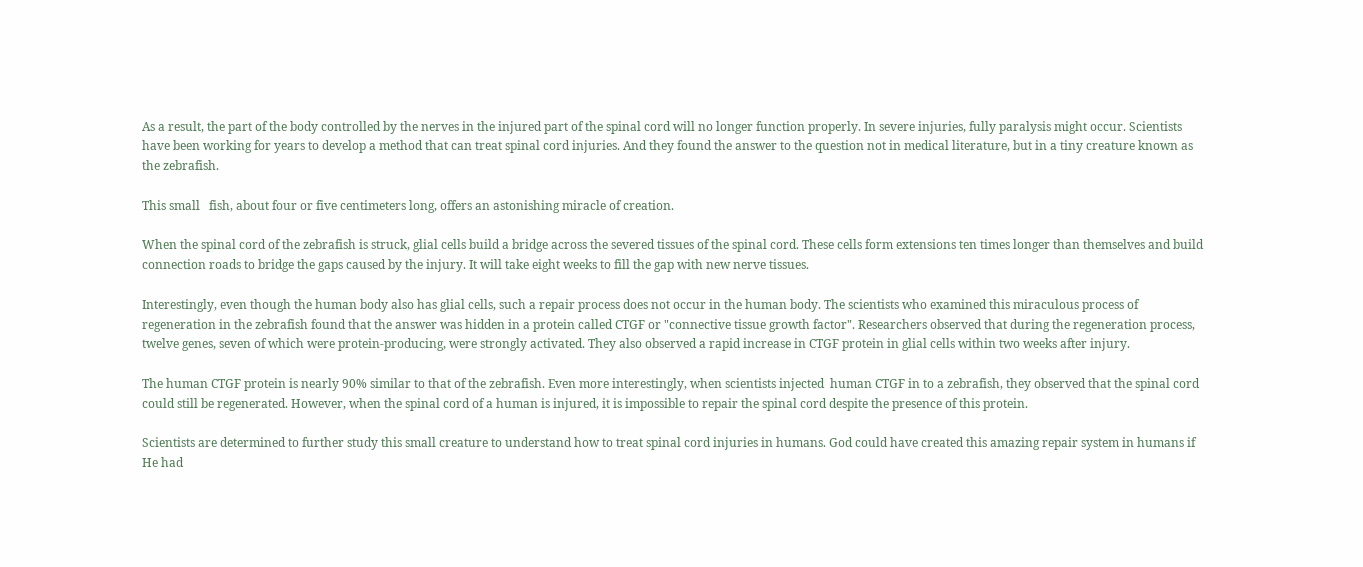As a result, the part of the body controlled by the nerves in the injured part of the spinal cord will no longer function properly. In severe injuries, fully paralysis might occur. Scientists have been working for years to develop a method that can treat spinal cord injuries. And they found the answer to the question not in medical literature, but in a tiny creature known as the zebrafish.

This small   fish, about four or five centimeters long, offers an astonishing miracle of creation.

When the spinal cord of the zebrafish is struck, glial cells build a bridge across the severed tissues of the spinal cord. These cells form extensions ten times longer than themselves and build connection roads to bridge the gaps caused by the injury. It will take eight weeks to fill the gap with new nerve tissues.

Interestingly, even though the human body also has glial cells, such a repair process does not occur in the human body. The scientists who examined this miraculous process of regeneration in the zebrafish found that the answer was hidden in a protein called CTGF or "connective tissue growth factor". Researchers observed that during the regeneration process, twelve genes, seven of which were protein-producing, were strongly activated. They also observed a rapid increase in CTGF protein in glial cells within two weeks after injury.

The human CTGF protein is nearly 90% similar to that of the zebrafish. Even more interestingly, when scientists injected  human CTGF in to a zebrafish, they observed that the spinal cord could still be regenerated. However, when the spinal cord of a human is injured, it is impossible to repair the spinal cord despite the presence of this protein.

Scientists are determined to further study this small creature to understand how to treat spinal cord injuries in humans. God could have created this amazing repair system in humans if He had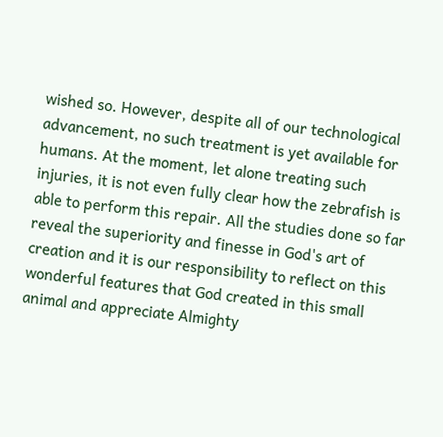wished so. However, despite all of our technological advancement, no such treatment is yet available for humans. At the moment, let alone treating such injuries, it is not even fully clear how the zebrafish is able to perform this repair. All the studies done so far reveal the superiority and finesse in God's art of creation and it is our responsibility to reflect on this wonderful features that God created in this small animal and appreciate Almighty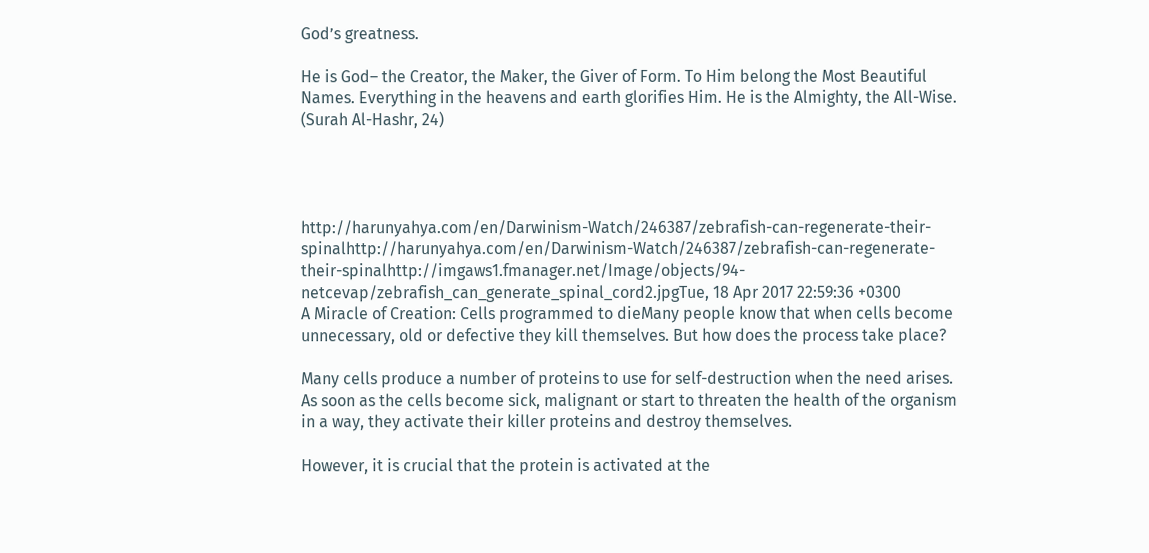God’s greatness.

He is God– the Creator, the Maker, the Giver of Form. To Him belong the Most Beautiful Names. Everything in the heavens and earth glorifies Him. He is the Almighty, the All-Wise. (Surah Al-Hashr, 24)




http://harunyahya.com/en/Darwinism-Watch/246387/zebrafish-can-regenerate-their-spinalhttp://harunyahya.com/en/Darwinism-Watch/246387/zebrafish-can-regenerate-their-spinalhttp://imgaws1.fmanager.net/Image/objects/94-netcevap/zebrafish_can_generate_spinal_cord2.jpgTue, 18 Apr 2017 22:59:36 +0300
A Miracle of Creation: Cells programmed to dieMany people know that when cells become unnecessary, old or defective they kill themselves. But how does the process take place?

Many cells produce a number of proteins to use for self-destruction when the need arises. As soon as the cells become sick, malignant or start to threaten the health of the organism in a way, they activate their killer proteins and destroy themselves.

However, it is crucial that the protein is activated at the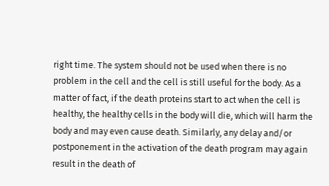right time. The system should not be used when there is no problem in the cell and the cell is still useful for the body. As a matter of fact, if the death proteins start to act when the cell is healthy, the healthy cells in the body will die, which will harm the body and may even cause death. Similarly, any delay and/or postponement in the activation of the death program may again result in the death of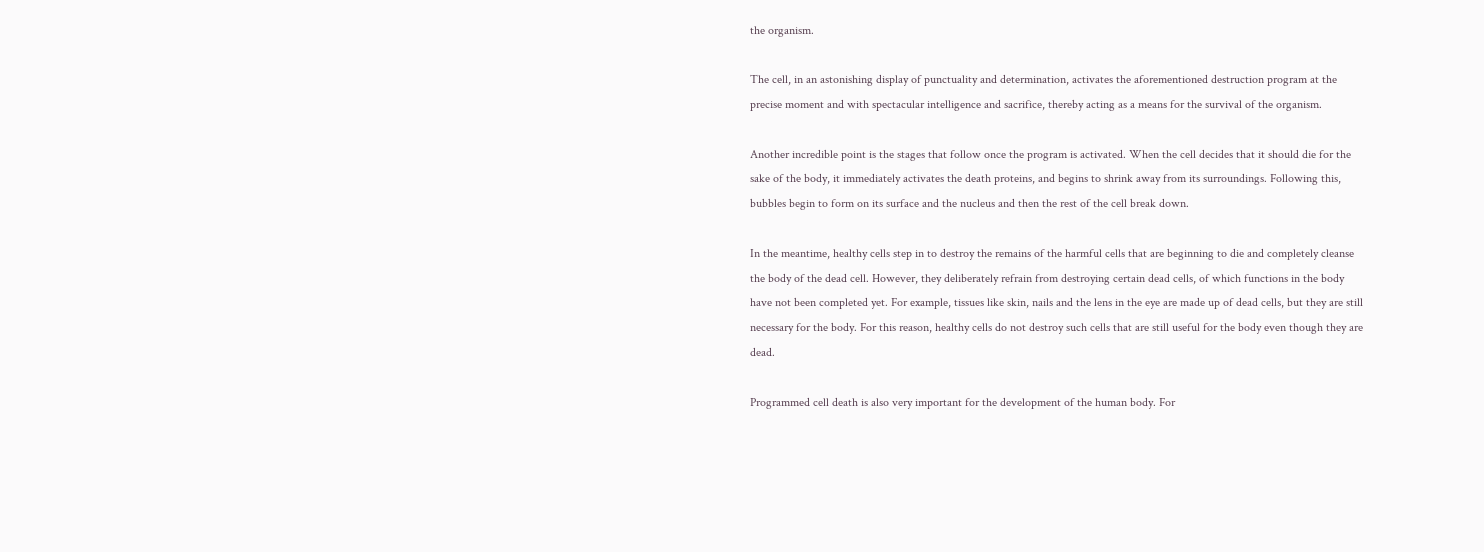the organism.

The cell, in an astonishing display of punctuality and determination, activates the aforementioned destruction program at the precise moment and with spectacular intelligence and sacrifice, thereby acting as a means for the survival of the organism.

Another incredible point is the stages that follow once the program is activated. When the cell decides that it should die for the sake of the body, it immediately activates the death proteins, and begins to shrink away from its surroundings. Following this, bubbles begin to form on its surface and the nucleus and then the rest of the cell break down.

In the meantime, healthy cells step in to destroy the remains of the harmful cells that are beginning to die and completely cleanse the body of the dead cell. However, they deliberately refrain from destroying certain dead cells, of which functions in the body have not been completed yet. For example, tissues like skin, nails and the lens in the eye are made up of dead cells, but they are still necessary for the body. For this reason, healthy cells do not destroy such cells that are still useful for the body even though they are dead.

Programmed cell death is also very important for the development of the human body. For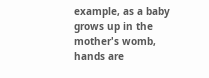example, as a baby grows up in the mother's womb, hands are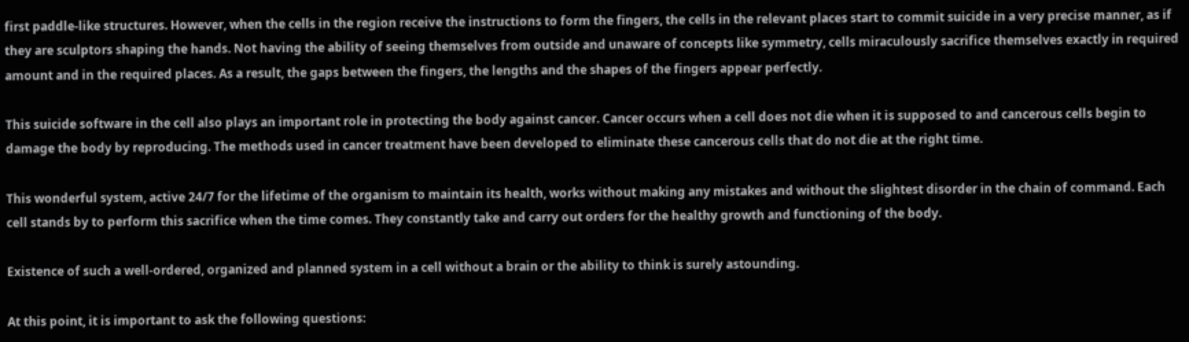first paddle-like structures. However, when the cells in the region receive the instructions to form the fingers, the cells in the relevant places start to commit suicide in a very precise manner, as if they are sculptors shaping the hands. Not having the ability of seeing themselves from outside and unaware of concepts like symmetry, cells miraculously sacrifice themselves exactly in required amount and in the required places. As a result, the gaps between the fingers, the lengths and the shapes of the fingers appear perfectly.

This suicide software in the cell also plays an important role in protecting the body against cancer. Cancer occurs when a cell does not die when it is supposed to and cancerous cells begin to damage the body by reproducing. The methods used in cancer treatment have been developed to eliminate these cancerous cells that do not die at the right time.

This wonderful system, active 24/7 for the lifetime of the organism to maintain its health, works without making any mistakes and without the slightest disorder in the chain of command. Each cell stands by to perform this sacrifice when the time comes. They constantly take and carry out orders for the healthy growth and functioning of the body.

Existence of such a well-ordered, organized and planned system in a cell without a brain or the ability to think is surely astounding.

At this point, it is important to ask the following questions: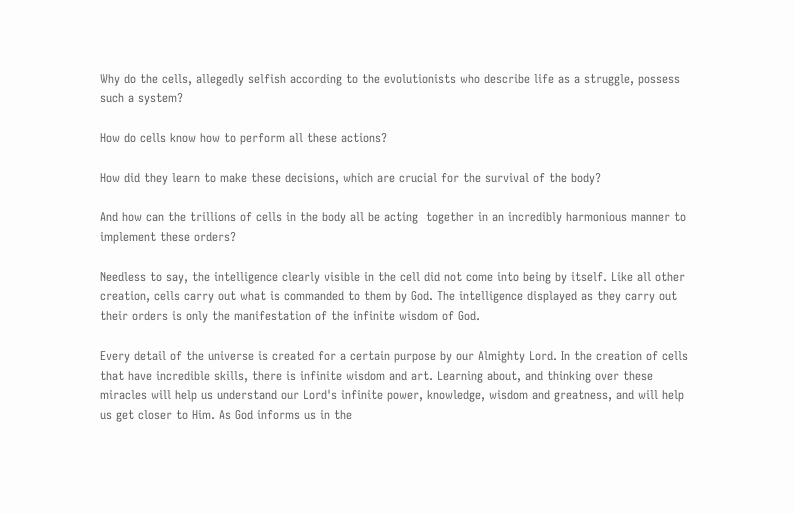Why do the cells, allegedly selfish according to the evolutionists who describe life as a struggle, possess such a system?

How do cells know how to perform all these actions?

How did they learn to make these decisions, which are crucial for the survival of the body?

And how can the trillions of cells in the body all be acting  together in an incredibly harmonious manner to implement these orders?

Needless to say, the intelligence clearly visible in the cell did not come into being by itself. Like all other creation, cells carry out what is commanded to them by God. The intelligence displayed as they carry out their orders is only the manifestation of the infinite wisdom of God.

Every detail of the universe is created for a certain purpose by our Almighty Lord. In the creation of cells that have incredible skills, there is infinite wisdom and art. Learning about, and thinking over these miracles will help us understand our Lord's infinite power, knowledge, wisdom and greatness, and will help us get closer to Him. As God informs us in the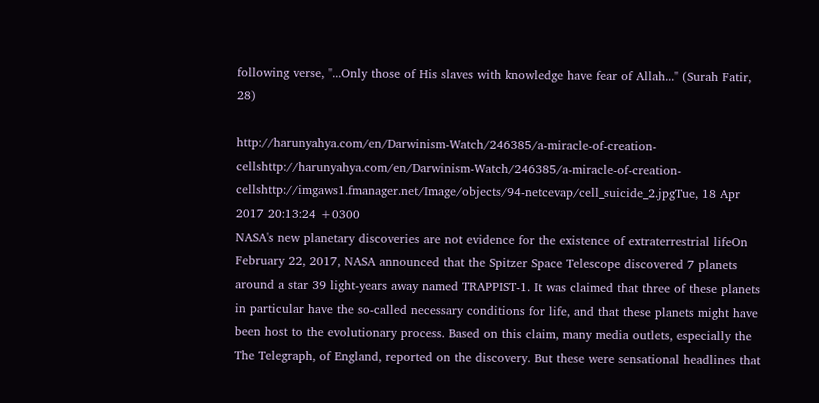following verse, "...Only those of His slaves with knowledge have fear of Allah..." (Surah Fatir, 28)

http://harunyahya.com/en/Darwinism-Watch/246385/a-miracle-of-creation-cellshttp://harunyahya.com/en/Darwinism-Watch/246385/a-miracle-of-creation-cellshttp://imgaws1.fmanager.net/Image/objects/94-netcevap/cell_suicide_2.jpgTue, 18 Apr 2017 20:13:24 +0300
NASA's new planetary discoveries are not evidence for the existence of extraterrestrial lifeOn February 22, 2017, NASA announced that the Spitzer Space Telescope discovered 7 planets around a star 39 light-years away named TRAPPIST-1. It was claimed that three of these planets in particular have the so-called necessary conditions for life, and that these planets might have been host to the evolutionary process. Based on this claim, many media outlets, especially the The Telegraph, of England, reported on the discovery. But these were sensational headlines that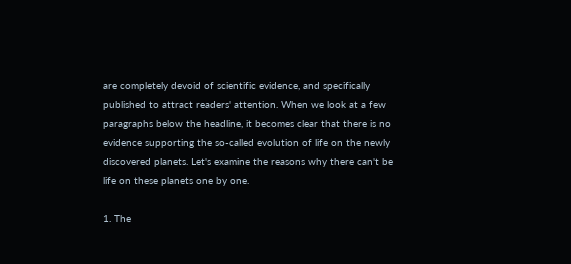are completely devoid of scientific evidence, and specifically published to attract readers' attention. When we look at a few paragraphs below the headline, it becomes clear that there is no evidence supporting the so-called evolution of life on the newly discovered planets. Let's examine the reasons why there can't be life on these planets one by one.

1. The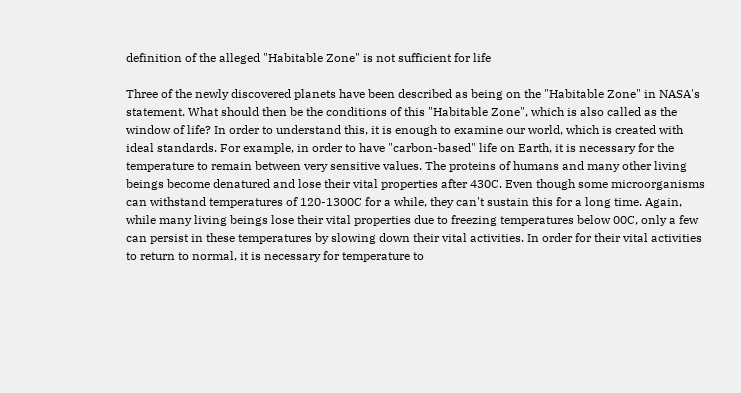definition of the alleged "Habitable Zone" is not sufficient for life

Three of the newly discovered planets have been described as being on the "Habitable Zone" in NASA's statement. What should then be the conditions of this "Habitable Zone", which is also called as the window of life? In order to understand this, it is enough to examine our world, which is created with ideal standards. For example, in order to have "carbon-based" life on Earth, it is necessary for the temperature to remain between very sensitive values. The proteins of humans and many other living beings become denatured and lose their vital properties after 430C. Even though some microorganisms can withstand temperatures of 120-1300C for a while, they can't sustain this for a long time. Again, while many living beings lose their vital properties due to freezing temperatures below 00C, only a few can persist in these temperatures by slowing down their vital activities. In order for their vital activities to return to normal, it is necessary for temperature to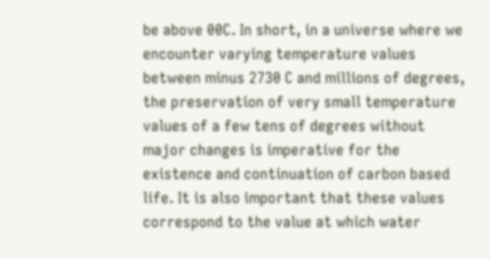be above 00C. In short, in a universe where we encounter varying temperature values between minus 2730 C and millions of degrees, the preservation of very small temperature values of a few tens of degrees without major changes is imperative for the existence and continuation of carbon based life. It is also important that these values correspond to the value at which water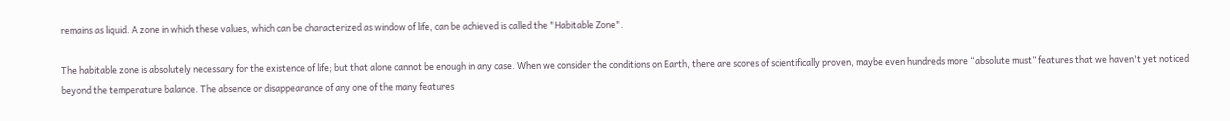remains as liquid. A zone in which these values, which can be characterized as window of life, can be achieved is called the "Habitable Zone".

The habitable zone is absolutely necessary for the existence of life; but that alone cannot be enough in any case. When we consider the conditions on Earth, there are scores of scientifically proven, maybe even hundreds more “absolute must” features that we haven't yet noticed beyond the temperature balance. The absence or disappearance of any one of the many features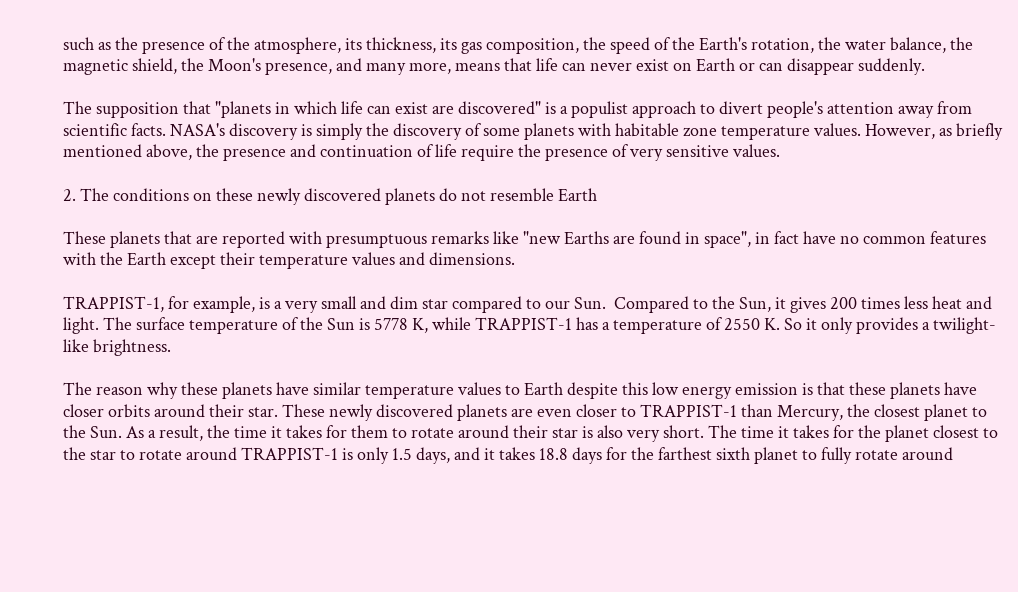such as the presence of the atmosphere, its thickness, its gas composition, the speed of the Earth's rotation, the water balance, the magnetic shield, the Moon's presence, and many more, means that life can never exist on Earth or can disappear suddenly.

The supposition that "planets in which life can exist are discovered" is a populist approach to divert people's attention away from scientific facts. NASA's discovery is simply the discovery of some planets with habitable zone temperature values. However, as briefly mentioned above, the presence and continuation of life require the presence of very sensitive values.

2. The conditions on these newly discovered planets do not resemble Earth

These planets that are reported with presumptuous remarks like "new Earths are found in space", in fact have no common features with the Earth except their temperature values and dimensions.

TRAPPIST-1, for example, is a very small and dim star compared to our Sun.  Compared to the Sun, it gives 200 times less heat and light. The surface temperature of the Sun is 5778 K, while TRAPPIST-1 has a temperature of 2550 K. So it only provides a twilight-like brightness.

The reason why these planets have similar temperature values to Earth despite this low energy emission is that these planets have closer orbits around their star. These newly discovered planets are even closer to TRAPPIST-1 than Mercury, the closest planet to the Sun. As a result, the time it takes for them to rotate around their star is also very short. The time it takes for the planet closest to the star to rotate around TRAPPIST-1 is only 1.5 days, and it takes 18.8 days for the farthest sixth planet to fully rotate around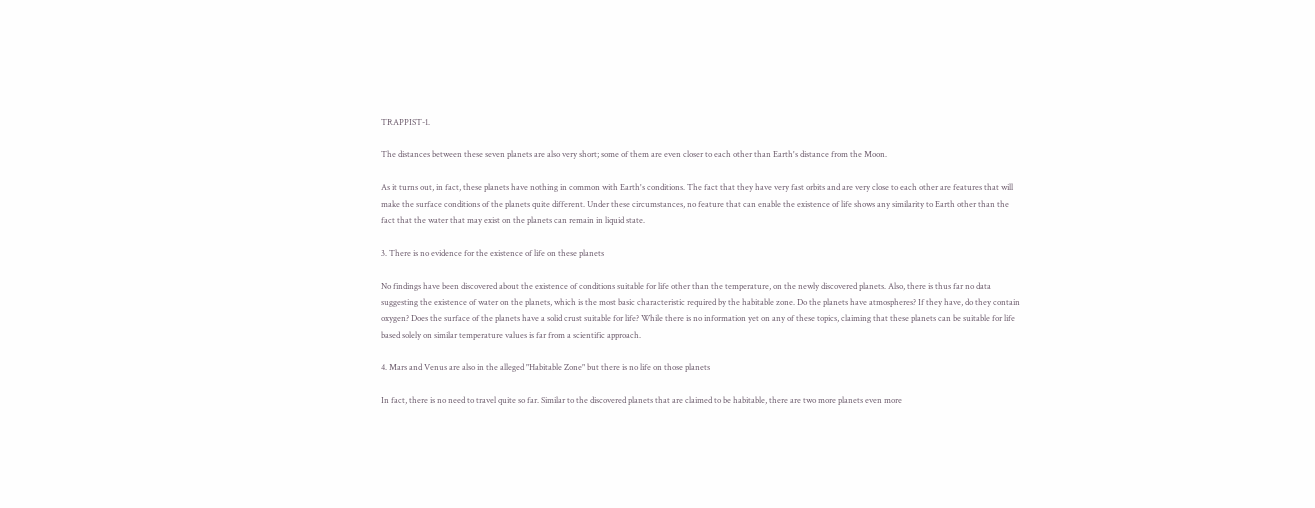TRAPPIST-1.

The distances between these seven planets are also very short; some of them are even closer to each other than Earth's distance from the Moon.

As it turns out, in fact, these planets have nothing in common with Earth's conditions. The fact that they have very fast orbits and are very close to each other are features that will make the surface conditions of the planets quite different. Under these circumstances, no feature that can enable the existence of life shows any similarity to Earth other than the fact that the water that may exist on the planets can remain in liquid state.

3. There is no evidence for the existence of life on these planets

No findings have been discovered about the existence of conditions suitable for life other than the temperature, on the newly discovered planets. Also, there is thus far no data suggesting the existence of water on the planets, which is the most basic characteristic required by the habitable zone. Do the planets have atmospheres? If they have, do they contain oxygen? Does the surface of the planets have a solid crust suitable for life? While there is no information yet on any of these topics, claiming that these planets can be suitable for life based solely on similar temperature values is far from a scientific approach.

4. Mars and Venus are also in the alleged "Habitable Zone" but there is no life on those planets

In fact, there is no need to travel quite so far. Similar to the discovered planets that are claimed to be habitable, there are two more planets even more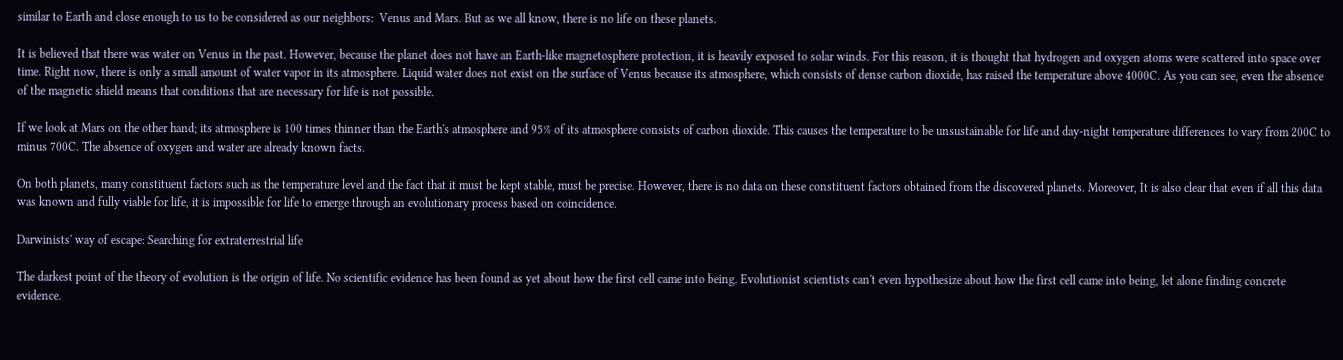similar to Earth and close enough to us to be considered as our neighbors:  Venus and Mars. But as we all know, there is no life on these planets.

It is believed that there was water on Venus in the past. However, because the planet does not have an Earth-like magnetosphere protection, it is heavily exposed to solar winds. For this reason, it is thought that hydrogen and oxygen atoms were scattered into space over time. Right now, there is only a small amount of water vapor in its atmosphere. Liquid water does not exist on the surface of Venus because its atmosphere, which consists of dense carbon dioxide, has raised the temperature above 4000C. As you can see, even the absence of the magnetic shield means that conditions that are necessary for life is not possible.

If we look at Mars on the other hand; its atmosphere is 100 times thinner than the Earth's atmosphere and 95% of its atmosphere consists of carbon dioxide. This causes the temperature to be unsustainable for life and day-night temperature differences to vary from 200C to minus 700C. The absence of oxygen and water are already known facts.

On both planets, many constituent factors such as the temperature level and the fact that it must be kept stable, must be precise. However, there is no data on these constituent factors obtained from the discovered planets. Moreover, It is also clear that even if all this data was known and fully viable for life, it is impossible for life to emerge through an evolutionary process based on coincidence.

Darwinists' way of escape: Searching for extraterrestrial life

The darkest point of the theory of evolution is the origin of life. No scientific evidence has been found as yet about how the first cell came into being. Evolutionist scientists can't even hypothesize about how the first cell came into being, let alone finding concrete evidence.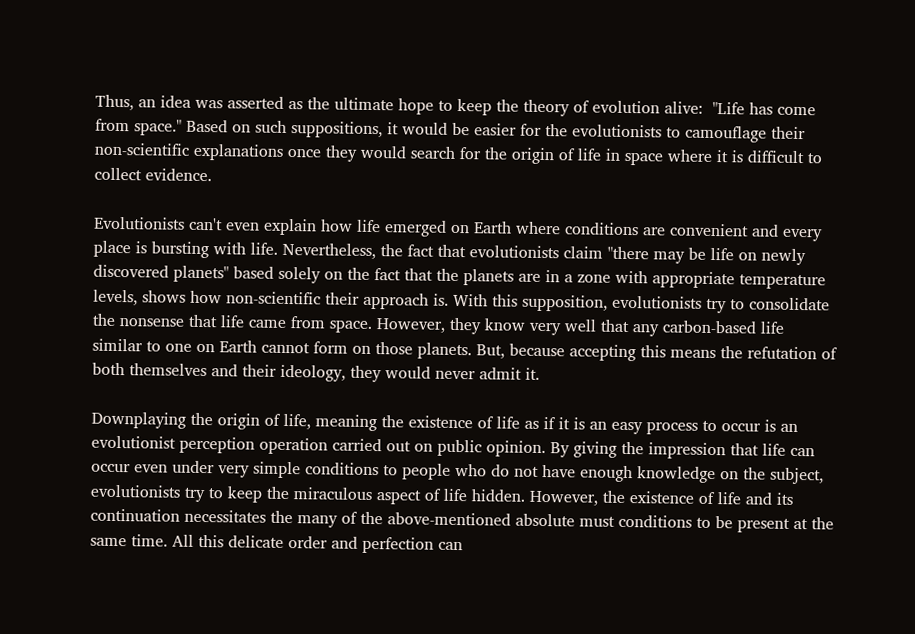Thus, an idea was asserted as the ultimate hope to keep the theory of evolution alive:  "Life has come from space." Based on such suppositions, it would be easier for the evolutionists to camouflage their non-scientific explanations once they would search for the origin of life in space where it is difficult to collect evidence.

Evolutionists can't even explain how life emerged on Earth where conditions are convenient and every place is bursting with life. Nevertheless, the fact that evolutionists claim "there may be life on newly discovered planets" based solely on the fact that the planets are in a zone with appropriate temperature levels, shows how non-scientific their approach is. With this supposition, evolutionists try to consolidate the nonsense that life came from space. However, they know very well that any carbon-based life similar to one on Earth cannot form on those planets. But, because accepting this means the refutation of both themselves and their ideology, they would never admit it.

Downplaying the origin of life, meaning the existence of life as if it is an easy process to occur is an evolutionist perception operation carried out on public opinion. By giving the impression that life can occur even under very simple conditions to people who do not have enough knowledge on the subject, evolutionists try to keep the miraculous aspect of life hidden. However, the existence of life and its continuation necessitates the many of the above-mentioned absolute must conditions to be present at the same time. All this delicate order and perfection can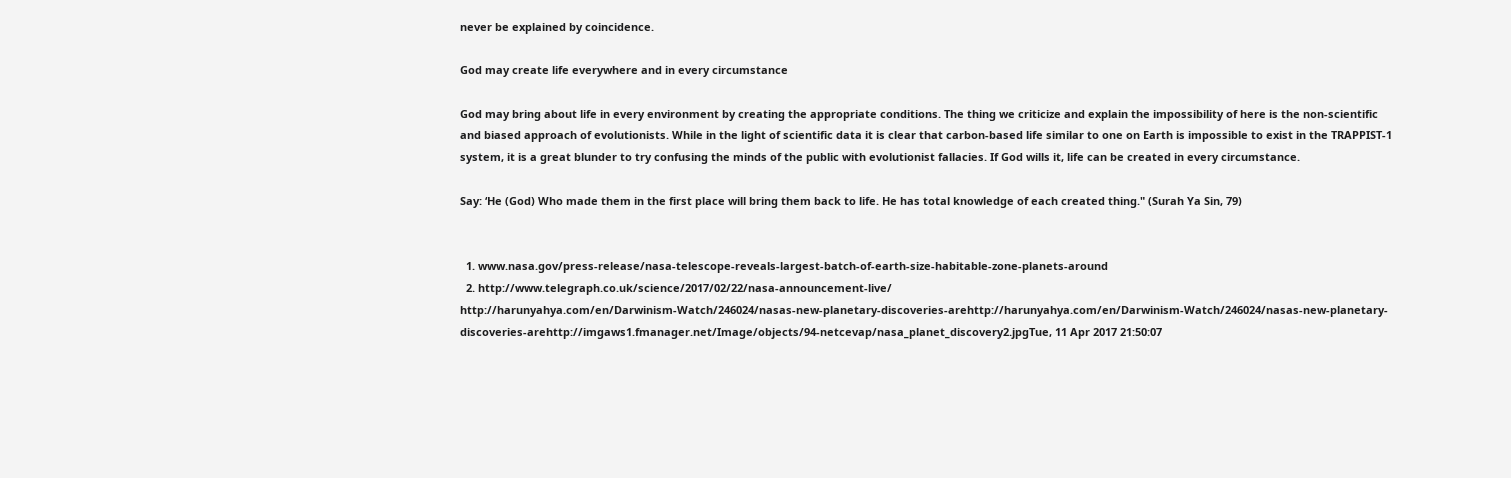never be explained by coincidence.

God may create life everywhere and in every circumstance

God may bring about life in every environment by creating the appropriate conditions. The thing we criticize and explain the impossibility of here is the non-scientific and biased approach of evolutionists. While in the light of scientific data it is clear that carbon-based life similar to one on Earth is impossible to exist in the TRAPPIST-1 system, it is a great blunder to try confusing the minds of the public with evolutionist fallacies. If God wills it, life can be created in every circumstance.

Say: ‘He (God) Who made them in the first place will bring them back to life. He has total knowledge of each created thing." (Surah Ya Sin, 79)


  1. www.nasa.gov/press-release/nasa-telescope-reveals-largest-batch-of-earth-size-habitable-zone-planets-around
  2. http://www.telegraph.co.uk/science/2017/02/22/nasa-announcement-live/
http://harunyahya.com/en/Darwinism-Watch/246024/nasas-new-planetary-discoveries-arehttp://harunyahya.com/en/Darwinism-Watch/246024/nasas-new-planetary-discoveries-arehttp://imgaws1.fmanager.net/Image/objects/94-netcevap/nasa_planet_discovery2.jpgTue, 11 Apr 2017 21:50:07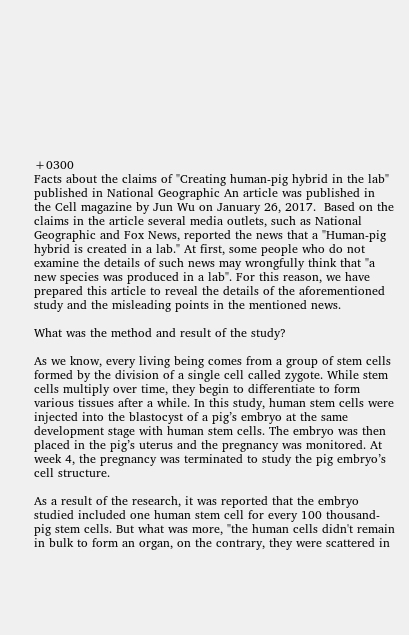+0300
Facts about the claims of "Creating human-pig hybrid in the lab" published in National Geographic An article was published in the Cell magazine by Jun Wu on January 26, 2017.  Based on the claims in the article several media outlets, such as National Geographic and Fox News, reported the news that a "Human-pig hybrid is created in a lab." At first, some people who do not examine the details of such news may wrongfully think that "a new species was produced in a lab". For this reason, we have prepared this article to reveal the details of the aforementioned study and the misleading points in the mentioned news.

What was the method and result of the study?

As we know, every living being comes from a group of stem cells formed by the division of a single cell called zygote. While stem cells multiply over time, they begin to differentiate to form various tissues after a while. In this study, human stem cells were injected into the blastocyst of a pig’s embryo at the same development stage with human stem cells. The embryo was then placed in the pig’s uterus and the pregnancy was monitored. At week 4, the pregnancy was terminated to study the pig embryo’s cell structure.

As a result of the research, it was reported that the embryo studied included one human stem cell for every 100 thousand-pig stem cells. But what was more, "the human cells didn't remain in bulk to form an organ, on the contrary, they were scattered in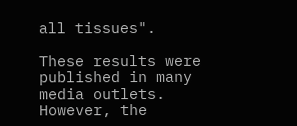all tissues".

These results were published in many media outlets. However, the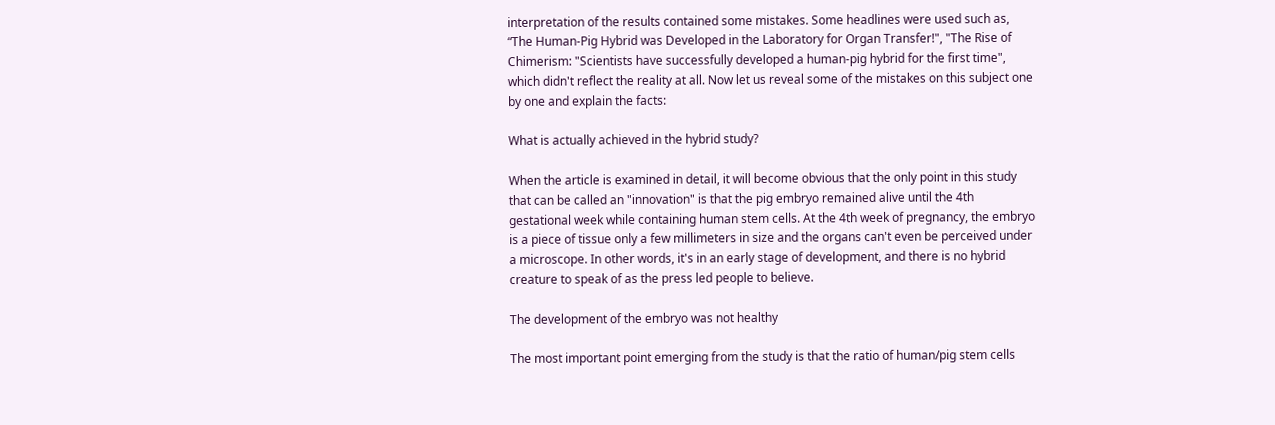interpretation of the results contained some mistakes. Some headlines were used such as, “The Human-Pig Hybrid was Developed in the Laboratory for Organ Transfer!", "The Rise of Chimerism: "Scientists have successfully developed a human-pig hybrid for the first time", which didn't reflect the reality at all. Now let us reveal some of the mistakes on this subject one by one and explain the facts:

What is actually achieved in the hybrid study?

When the article is examined in detail, it will become obvious that the only point in this study that can be called an "innovation" is that the pig embryo remained alive until the 4th gestational week while containing human stem cells. At the 4th week of pregnancy, the embryo is a piece of tissue only a few millimeters in size and the organs can't even be perceived under a microscope. In other words, it's in an early stage of development, and there is no hybrid creature to speak of as the press led people to believe.

The development of the embryo was not healthy

The most important point emerging from the study is that the ratio of human/pig stem cells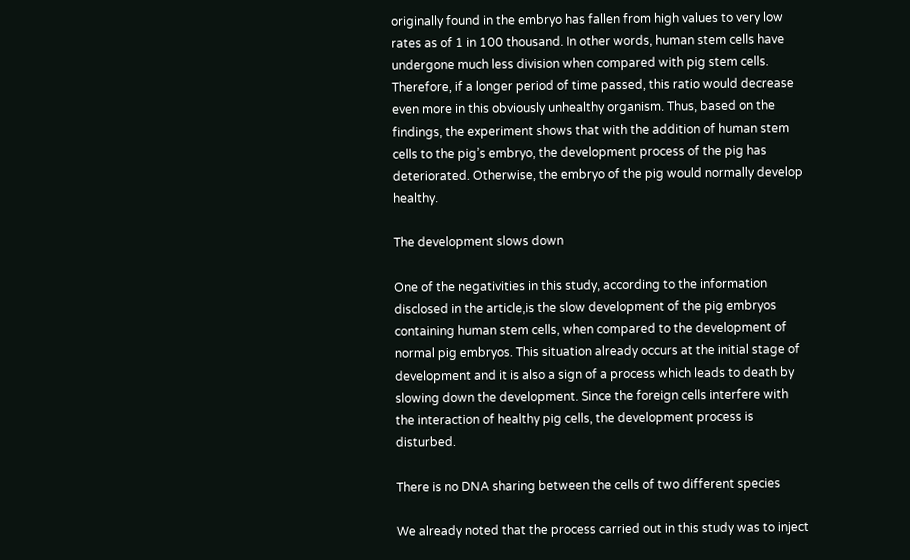originally found in the embryo has fallen from high values to very low rates as of 1 in 100 thousand. In other words, human stem cells have undergone much less division when compared with pig stem cells. Therefore, if a longer period of time passed, this ratio would decrease even more in this obviously unhealthy organism. Thus, based on the findings, the experiment shows that with the addition of human stem cells to the pig’s embryo, the development process of the pig has deteriorated. Otherwise, the embryo of the pig would normally develop healthy.

The development slows down

One of the negativities in this study, according to the information disclosed in the article,is the slow development of the pig embryos containing human stem cells, when compared to the development of normal pig embryos. This situation already occurs at the initial stage of development and it is also a sign of a process which leads to death by slowing down the development. Since the foreign cells interfere with the interaction of healthy pig cells, the development process is disturbed.

There is no DNA sharing between the cells of two different species

We already noted that the process carried out in this study was to inject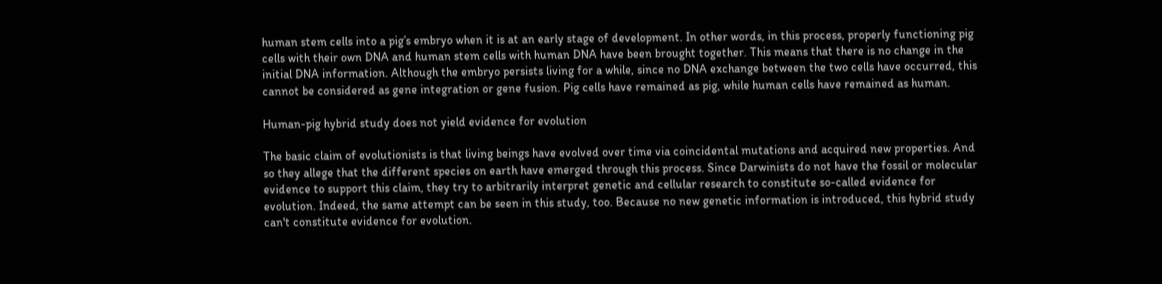human stem cells into a pig’s embryo when it is at an early stage of development. In other words, in this process, properly functioning pig cells with their own DNA and human stem cells with human DNA have been brought together. This means that there is no change in the initial DNA information. Although the embryo persists living for a while, since no DNA exchange between the two cells have occurred, this cannot be considered as gene integration or gene fusion. Pig cells have remained as pig, while human cells have remained as human.

Human-pig hybrid study does not yield evidence for evolution

The basic claim of evolutionists is that living beings have evolved over time via coincidental mutations and acquired new properties. And so they allege that the different species on earth have emerged through this process. Since Darwinists do not have the fossil or molecular evidence to support this claim, they try to arbitrarily interpret genetic and cellular research to constitute so-called evidence for evolution. Indeed, the same attempt can be seen in this study, too. Because no new genetic information is introduced, this hybrid study can't constitute evidence for evolution.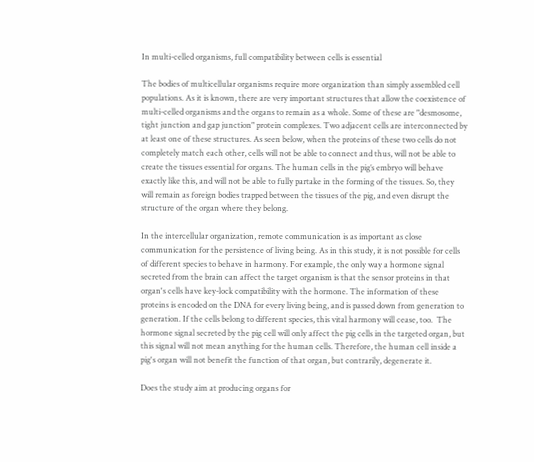In multi-celled organisms, full compatibility between cells is essential

The bodies of multicellular organisms require more organization than simply assembled cell populations. As it is known, there are very important structures that allow the coexistence of multi-celled organisms and the organs to remain as a whole. Some of these are "desmosome, tight junction and gap junction" protein complexes. Two adjacent cells are interconnected by at least one of these structures. As seen below, when the proteins of these two cells do not completely match each other, cells will not be able to connect and thus, will not be able to create the tissues essential for organs. The human cells in the pig’s embryo will behave exactly like this, and will not be able to fully partake in the forming of the tissues. So, they will remain as foreign bodies trapped between the tissues of the pig, and even disrupt the structure of the organ where they belong.

In the intercellular organization, remote communication is as important as close communication for the persistence of living being. As in this study, it is not possible for cells of different species to behave in harmony. For example, the only way a hormone signal secreted from the brain can affect the target organism is that the sensor proteins in that organ's cells have key-lock compatibility with the hormone. The information of these proteins is encoded on the DNA for every living being, and is passed down from generation to generation. If the cells belong to different species, this vital harmony will cease, too.  The hormone signal secreted by the pig cell will only affect the pig cells in the targeted organ, but this signal will not mean anything for the human cells. Therefore, the human cell inside a pig's organ will not benefit the function of that organ, but contrarily, degenerate it.

Does the study aim at producing organs for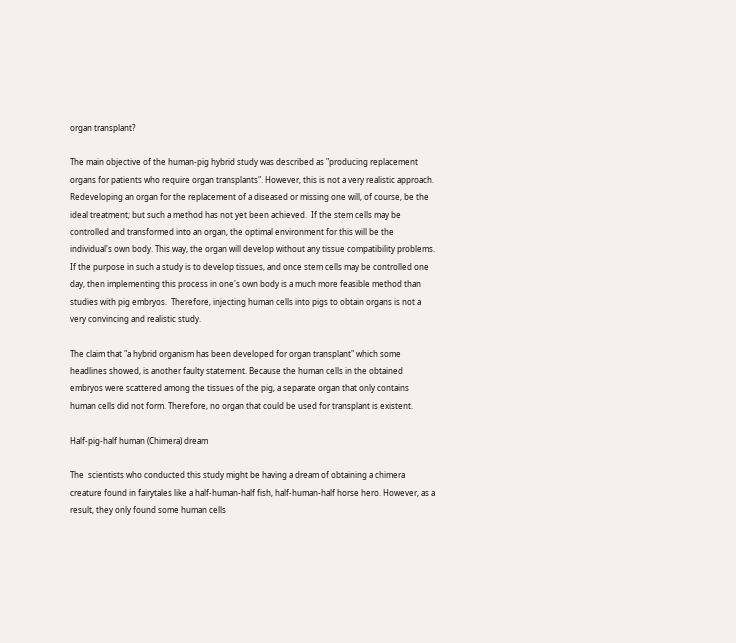organ transplant?

The main objective of the human-pig hybrid study was described as "producing replacement organs for patients who require organ transplants". However, this is not a very realistic approach. Redeveloping an organ for the replacement of a diseased or missing one will, of course, be the ideal treatment; but such a method has not yet been achieved.  If the stem cells may be controlled and transformed into an organ, the optimal environment for this will be the individual's own body. This way, the organ will develop without any tissue compatibility problems. If the purpose in such a study is to develop tissues, and once stem cells may be controlled one day, then implementing this process in one's own body is a much more feasible method than studies with pig embryos.  Therefore, injecting human cells into pigs to obtain organs is not a very convincing and realistic study.

The claim that "a hybrid organism has been developed for organ transplant" which some headlines showed, is another faulty statement. Because the human cells in the obtained embryos were scattered among the tissues of the pig, a separate organ that only contains human cells did not form. Therefore, no organ that could be used for transplant is existent.

Half-pig-half human (Chimera) dream

The  scientists who conducted this study might be having a dream of obtaining a chimera creature found in fairytales like a half-human-half fish, half-human-half horse hero. However, as a result, they only found some human cells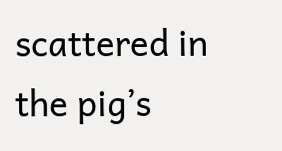scattered in the pig’s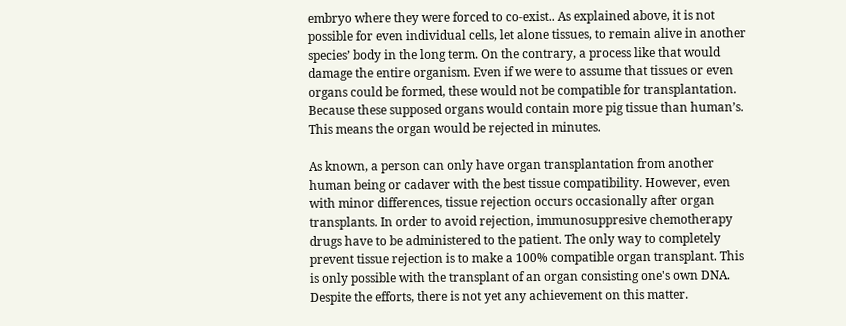embryo where they were forced to co-exist.. As explained above, it is not possible for even individual cells, let alone tissues, to remain alive in another species’ body in the long term. On the contrary, a process like that would damage the entire organism. Even if we were to assume that tissues or even organs could be formed, these would not be compatible for transplantation. Because these supposed organs would contain more pig tissue than human’s. This means the organ would be rejected in minutes.

As known, a person can only have organ transplantation from another human being or cadaver with the best tissue compatibility. However, even with minor differences, tissue rejection occurs occasionally after organ transplants. In order to avoid rejection, immunosuppresive chemotherapy drugs have to be administered to the patient. The only way to completely prevent tissue rejection is to make a 100% compatible organ transplant. This is only possible with the transplant of an organ consisting one's own DNA. Despite the efforts, there is not yet any achievement on this matter.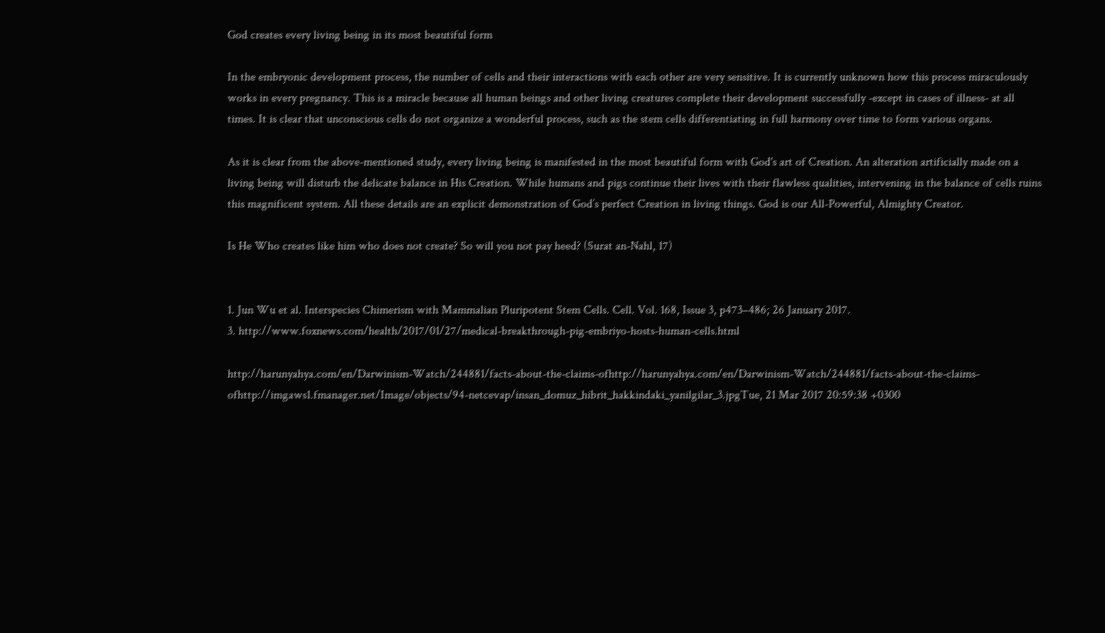God creates every living being in its most beautiful form

In the embryonic development process, the number of cells and their interactions with each other are very sensitive. It is currently unknown how this process miraculously works in every pregnancy. This is a miracle because all human beings and other living creatures complete their development successfully -except in cases of illness- at all times. It is clear that unconscious cells do not organize a wonderful process, such as the stem cells differentiating in full harmony over time to form various organs.

As it is clear from the above-mentioned study, every living being is manifested in the most beautiful form with God's art of Creation. An alteration artificially made on a living being will disturb the delicate balance in His Creation. While humans and pigs continue their lives with their flawless qualities, intervening in the balance of cells ruins this magnificent system. All these details are an explicit demonstration of God’s perfect Creation in living things. God is our All-Powerful, Almighty Creator.

Is He Who creates like him who does not create? So will you not pay heed? (Surat an-Nahl, 17)


1. Jun Wu et al. Interspecies Chimerism with Mammalian Pluripotent Stem Cells. Cell. Vol. 168, Issue 3, p473–486; 26 January 2017.
3. http://www.foxnews.com/health/2017/01/27/medical-breakthrough-pig-embriyo-hosts-human-cells.html

http://harunyahya.com/en/Darwinism-Watch/244881/facts-about-the-claims-ofhttp://harunyahya.com/en/Darwinism-Watch/244881/facts-about-the-claims-ofhttp://imgaws1.fmanager.net/Image/objects/94-netcevap/insan_domuz_hibrit_hakkindaki_yanilgilar_3.jpgTue, 21 Mar 2017 20:59:38 +0300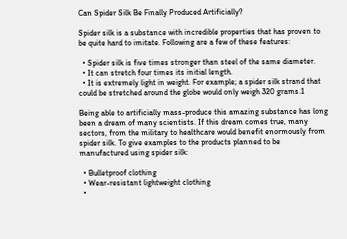Can Spider Silk Be Finally Produced Artificially?

Spider silk is a substance with incredible properties that has proven to be quite hard to imitate. Following are a few of these features:

  • Spider silk is five times stronger than steel of the same diameter.
  • It can stretch four times its initial length.
  • It is extremely light in weight. For example; a spider silk strand that could be stretched around the globe would only weigh 320 grams.1

Being able to artificially mass-produce this amazing substance has long been a dream of many scientists. If this dream comes true, many sectors, from the military to healthcare would benefit enormously from spider silk. To give examples to the products planned to be manufactured using spider silk:

  • Bulletproof clothing
  • Wear-resistant lightweight clothing
  •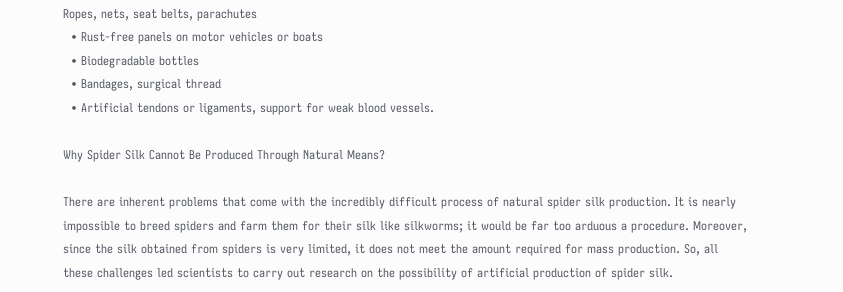Ropes, nets, seat belts, parachutes
  • Rust-free panels on motor vehicles or boats
  • Biodegradable bottles
  • Bandages, surgical thread
  • Artificial tendons or ligaments, support for weak blood vessels.

Why Spider Silk Cannot Be Produced Through Natural Means?

There are inherent problems that come with the incredibly difficult process of natural spider silk production. It is nearly impossible to breed spiders and farm them for their silk like silkworms; it would be far too arduous a procedure. Moreover, since the silk obtained from spiders is very limited, it does not meet the amount required for mass production. So, all these challenges led scientists to carry out research on the possibility of artificial production of spider silk.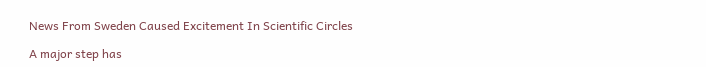News From Sweden Caused Excitement In Scientific Circles

A major step has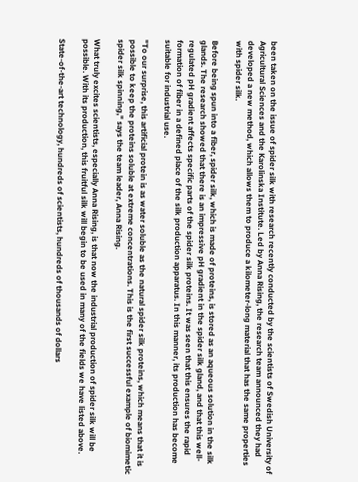been taken on the issue of spider silk with research recently conducted by the scientists of Swedish University of Agricultural Sciences and the Karolinska Institute. Led by Anna Rising, the research team announced they had developed a new method, which allows them to produce a kilometer-long material that has the same properties with spider silk.

Before being spun into a fiber, spider silk, which is made of proteins, is stored as an aqueous solution in the silk glands. The research showed that there is an impressive pH gradient in the spider silk gland, and that this well-regulated pH gradient affects specific parts of the spider silk proteins. It was seen that this ensures the rapid formation of fiber in a defined place of the silk production apparatus. In this manner, its production has become suitable for industrial use.

"To our surprise, this artificial protein is as water soluble as the natural spider silk proteins, which means that it is possible to keep the proteins soluble at extreme concentrations. This is the first successful example of biomimetic spider silk spinning," says the team leader, Anna Rising.

What truly excites scientists, especially Anna Rising, is that now the industrial production of spider silk will be possible. With its production, this fruitful silk will begin to be used in many of the fields we have listed above.

State-of-the-art technology, hundreds of scientists, hundreds of thousands of dollars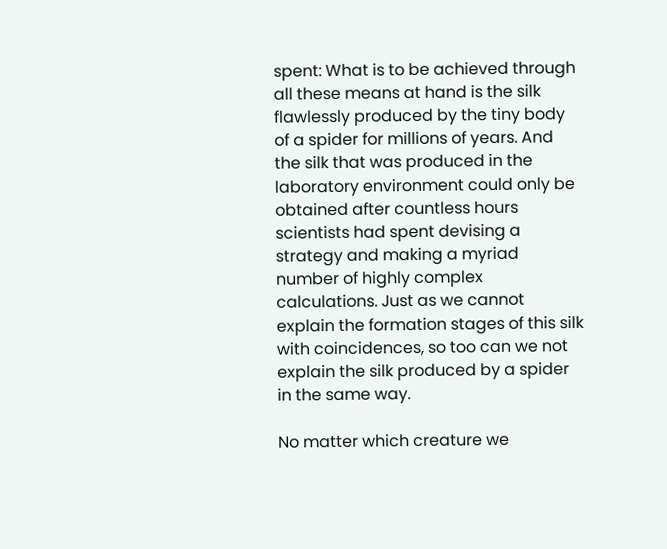spent: What is to be achieved through all these means at hand is the silk flawlessly produced by the tiny body of a spider for millions of years. And the silk that was produced in the laboratory environment could only be obtained after countless hours scientists had spent devising a strategy and making a myriad number of highly complex calculations. Just as we cannot explain the formation stages of this silk with coincidences, so too can we not explain the silk produced by a spider in the same way.

No matter which creature we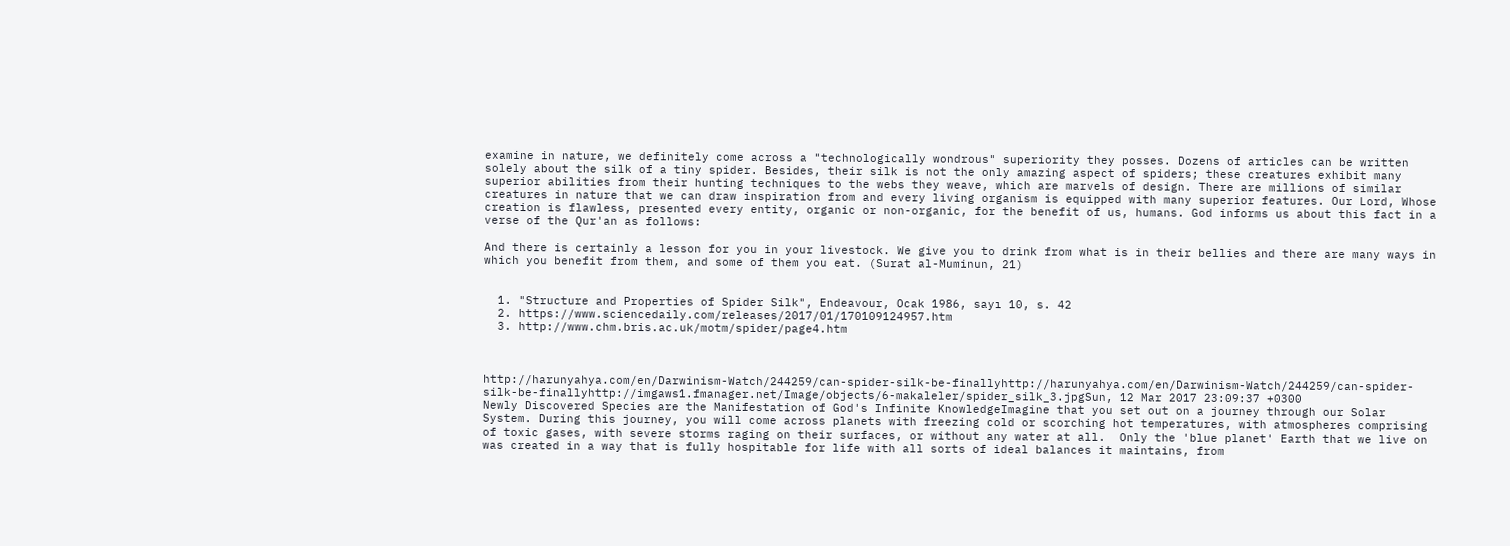examine in nature, we definitely come across a "technologically wondrous" superiority they posses. Dozens of articles can be written solely about the silk of a tiny spider. Besides, their silk is not the only amazing aspect of spiders; these creatures exhibit many superior abilities from their hunting techniques to the webs they weave, which are marvels of design. There are millions of similar creatures in nature that we can draw inspiration from and every living organism is equipped with many superior features. Our Lord, Whose creation is flawless, presented every entity, organic or non-organic, for the benefit of us, humans. God informs us about this fact in a verse of the Qur'an as follows:

And there is certainly a lesson for you in your livestock. We give you to drink from what is in their bellies and there are many ways in which you benefit from them, and some of them you eat. (Surat al-Muminun, 21)


  1. "Structure and Properties of Spider Silk", Endeavour, Ocak 1986, sayı 10, s. 42
  2. https://www.sciencedaily.com/releases/2017/01/170109124957.htm
  3. http://www.chm.bris.ac.uk/motm/spider/page4.htm



http://harunyahya.com/en/Darwinism-Watch/244259/can-spider-silk-be-finallyhttp://harunyahya.com/en/Darwinism-Watch/244259/can-spider-silk-be-finallyhttp://imgaws1.fmanager.net/Image/objects/6-makaleler/spider_silk_3.jpgSun, 12 Mar 2017 23:09:37 +0300
Newly Discovered Species are the Manifestation of God's Infinite KnowledgeImagine that you set out on a journey through our Solar System. During this journey, you will come across planets with freezing cold or scorching hot temperatures, with atmospheres comprising of toxic gases, with severe storms raging on their surfaces, or without any water at all.  Only the 'blue planet' Earth that we live on was created in a way that is fully hospitable for life with all sorts of ideal balances it maintains, from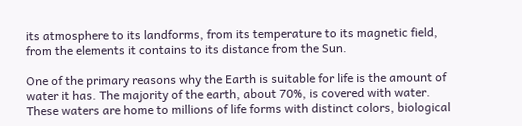its atmosphere to its landforms, from its temperature to its magnetic field, from the elements it contains to its distance from the Sun.

One of the primary reasons why the Earth is suitable for life is the amount of water it has. The majority of the earth, about 70%, is covered with water. These waters are home to millions of life forms with distinct colors, biological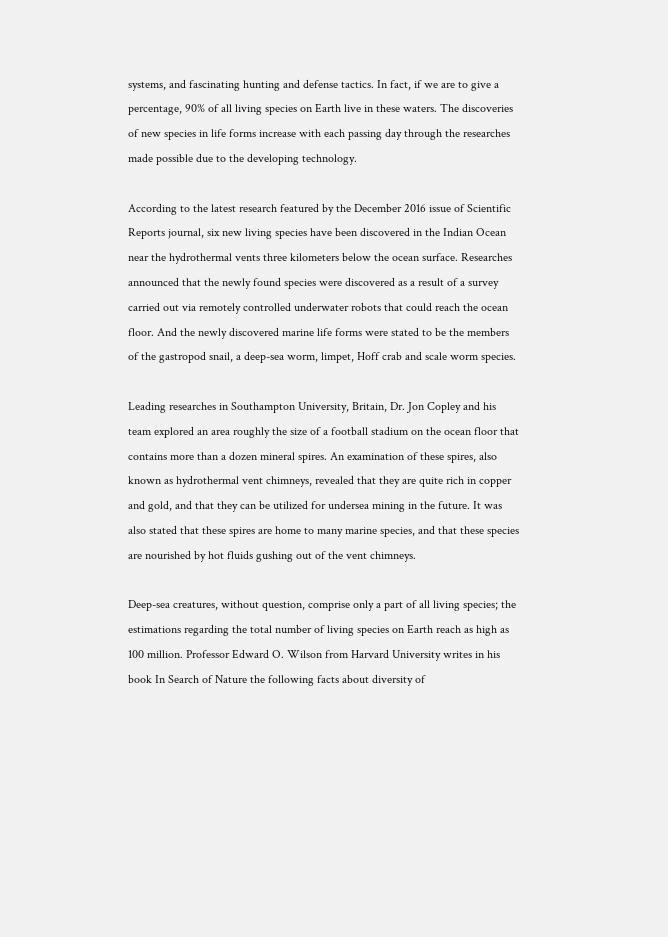systems, and fascinating hunting and defense tactics. In fact, if we are to give a percentage, 90% of all living species on Earth live in these waters. The discoveries of new species in life forms increase with each passing day through the researches made possible due to the developing technology.

According to the latest research featured by the December 2016 issue of Scientific Reports journal, six new living species have been discovered in the Indian Ocean near the hydrothermal vents three kilometers below the ocean surface. Researches announced that the newly found species were discovered as a result of a survey carried out via remotely controlled underwater robots that could reach the ocean floor. And the newly discovered marine life forms were stated to be the members of the gastropod snail, a deep-sea worm, limpet, Hoff crab and scale worm species.

Leading researches in Southampton University, Britain, Dr. Jon Copley and his team explored an area roughly the size of a football stadium on the ocean floor that contains more than a dozen mineral spires. An examination of these spires, also known as hydrothermal vent chimneys, revealed that they are quite rich in copper and gold, and that they can be utilized for undersea mining in the future. It was also stated that these spires are home to many marine species, and that these species are nourished by hot fluids gushing out of the vent chimneys.

Deep-sea creatures, without question, comprise only a part of all living species; the estimations regarding the total number of living species on Earth reach as high as 100 million. Professor Edward O. Wilson from Harvard University writes in his book In Search of Nature the following facts about diversity of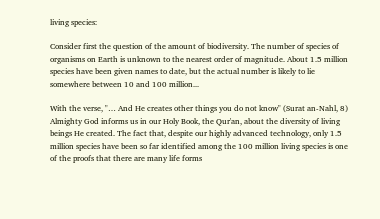living species:

Consider first the question of the amount of biodiversity. The number of species of organisms on Earth is unknown to the nearest order of magnitude. About 1.5 million species have been given names to date, but the actual number is likely to lie somewhere between 10 and 100 million...

With the verse, "… And He creates other things you do not know" (Surat an-Nahl, 8) Almighty God informs us in our Holy Book, the Qur'an, about the diversity of living beings He created. The fact that, despite our highly advanced technology, only 1.5 million species have been so far identified among the 100 million living species is one of the proofs that there are many life forms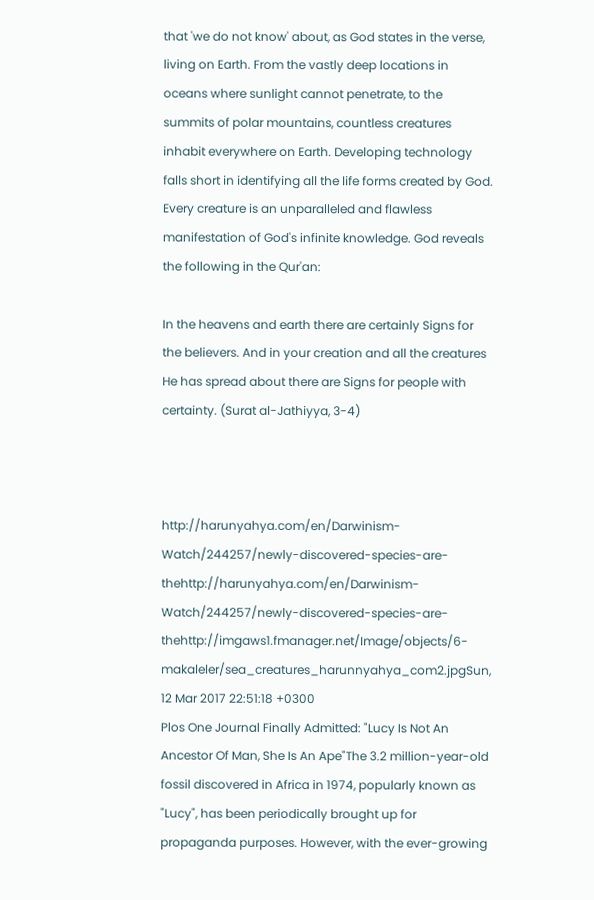that 'we do not know' about, as God states in the verse, living on Earth. From the vastly deep locations in oceans where sunlight cannot penetrate, to the summits of polar mountains, countless creatures inhabit everywhere on Earth. Developing technology falls short in identifying all the life forms created by God. Every creature is an unparalleled and flawless manifestation of God's infinite knowledge. God reveals the following in the Qur'an:

In the heavens and earth there are certainly Signs for the believers. And in your creation and all the creatures He has spread about there are Signs for people with certainty. (Surat al-Jathiyya, 3-4)



http://harunyahya.com/en/Darwinism-Watch/244257/newly-discovered-species-are-thehttp://harunyahya.com/en/Darwinism-Watch/244257/newly-discovered-species-are-thehttp://imgaws1.fmanager.net/Image/objects/6-makaleler/sea_creatures_harunnyahya_com2.jpgSun, 12 Mar 2017 22:51:18 +0300
Plos One Journal Finally Admitted: "Lucy Is Not An Ancestor Of Man, She Is An Ape"The 3.2 million-year-old fossil discovered in Africa in 1974, popularly known as  "Lucy", has been periodically brought up for propaganda purposes. However, with the ever-growing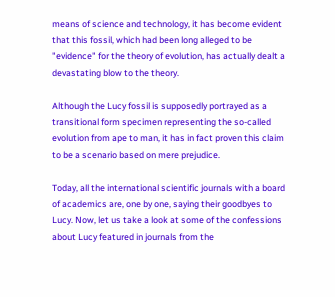means of science and technology, it has become evident that this fossil, which had been long alleged to be  "evidence" for the theory of evolution, has actually dealt a devastating blow to the theory.

Although the Lucy fossil is supposedly portrayed as a transitional form specimen representing the so-called evolution from ape to man, it has in fact proven this claim to be a scenario based on mere prejudice.

Today, all the international scientific journals with a board of academics are, one by one, saying their goodbyes to Lucy. Now, let us take a look at some of the confessions about Lucy featured in journals from the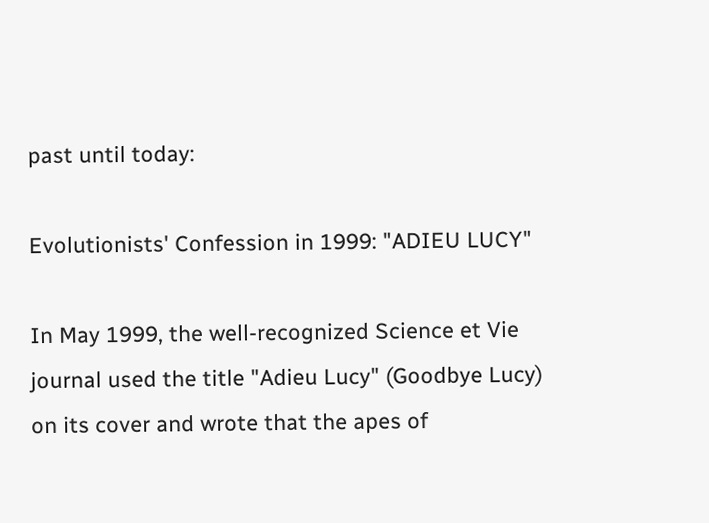past until today:

Evolutionists' Confession in 1999: "ADIEU LUCY"

In May 1999, the well-recognized Science et Vie journal used the title "Adieu Lucy" (Goodbye Lucy) on its cover and wrote that the apes of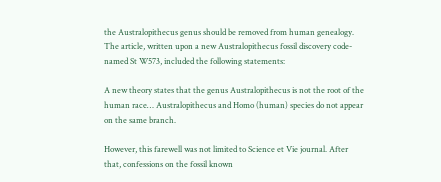the Australopithecus genus should be removed from human genealogy. The article, written upon a new Australopithecus fossil discovery code-named St W573, included the following statements:

A new theory states that the genus Australopithecus is not the root of the human race… Australopithecus and Homo (human) species do not appear on the same branch.

However, this farewell was not limited to Science et Vie journal. After that, confessions on the fossil known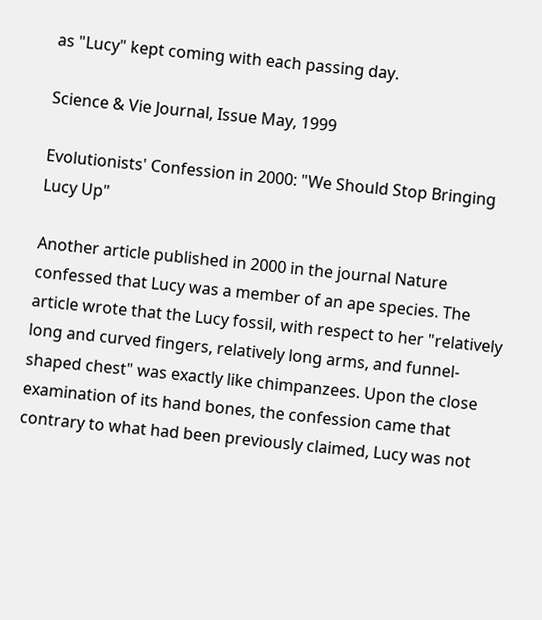as "Lucy" kept coming with each passing day.

Science & Vie Journal, Issue May, 1999

Evolutionists' Confession in 2000: "We Should Stop Bringing Lucy Up"

Another article published in 2000 in the journal Nature confessed that Lucy was a member of an ape species. The article wrote that the Lucy fossil, with respect to her "relatively long and curved fingers, relatively long arms, and funnel-shaped chest" was exactly like chimpanzees. Upon the close examination of its hand bones, the confession came that contrary to what had been previously claimed, Lucy was not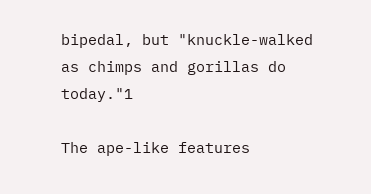bipedal, but "knuckle-walked as chimps and gorillas do today."1

The ape-like features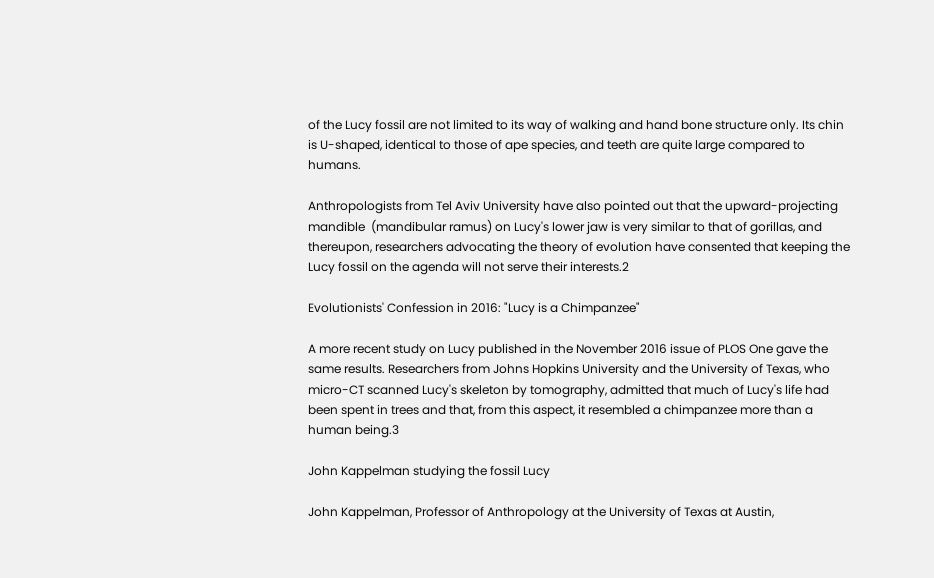of the Lucy fossil are not limited to its way of walking and hand bone structure only. Its chin is U-shaped, identical to those of ape species, and teeth are quite large compared to humans.

Anthropologists from Tel Aviv University have also pointed out that the upward-projecting mandible  (mandibular ramus) on Lucy's lower jaw is very similar to that of gorillas, and thereupon, researchers advocating the theory of evolution have consented that keeping the Lucy fossil on the agenda will not serve their interests.2

Evolutionists' Confession in 2016: "Lucy is a Chimpanzee"

A more recent study on Lucy published in the November 2016 issue of PLOS One gave the same results. Researchers from Johns Hopkins University and the University of Texas, who micro-CT scanned Lucy's skeleton by tomography, admitted that much of Lucy's life had been spent in trees and that, from this aspect, it resembled a chimpanzee more than a human being.3

John Kappelman studying the fossil Lucy

John Kappelman, Professor of Anthropology at the University of Texas at Austin,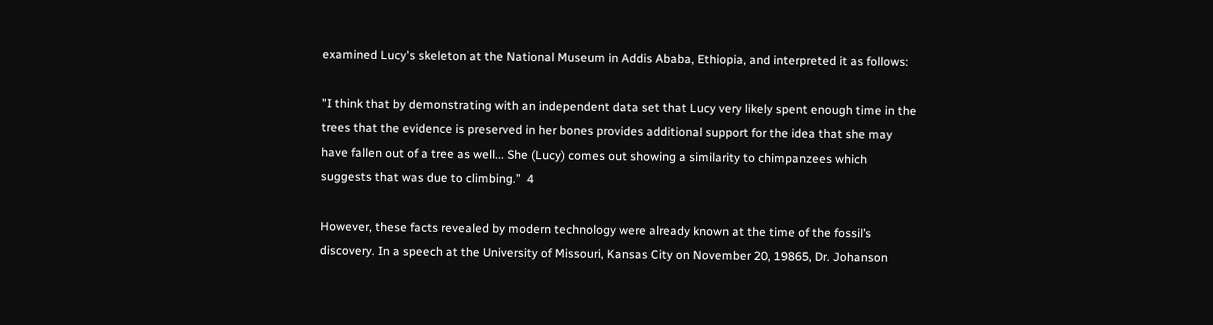examined Lucy's skeleton at the National Museum in Addis Ababa, Ethiopia, and interpreted it as follows:

"I think that by demonstrating with an independent data set that Lucy very likely spent enough time in the trees that the evidence is preserved in her bones provides additional support for the idea that she may have fallen out of a tree as well... She (Lucy) comes out showing a similarity to chimpanzees which suggests that was due to climbing.”  4

However, these facts revealed by modern technology were already known at the time of the fossil’s discovery. In a speech at the University of Missouri, Kansas City on November 20, 19865, Dr. Johanson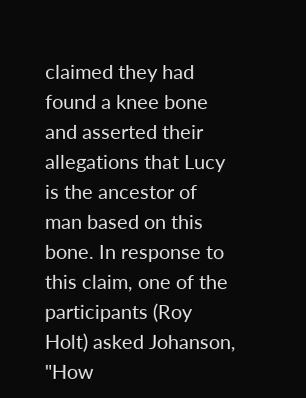claimed they had found a knee bone and asserted their allegations that Lucy is the ancestor of man based on this bone. In response to this claim, one of the participants (Roy Holt) asked Johanson, "How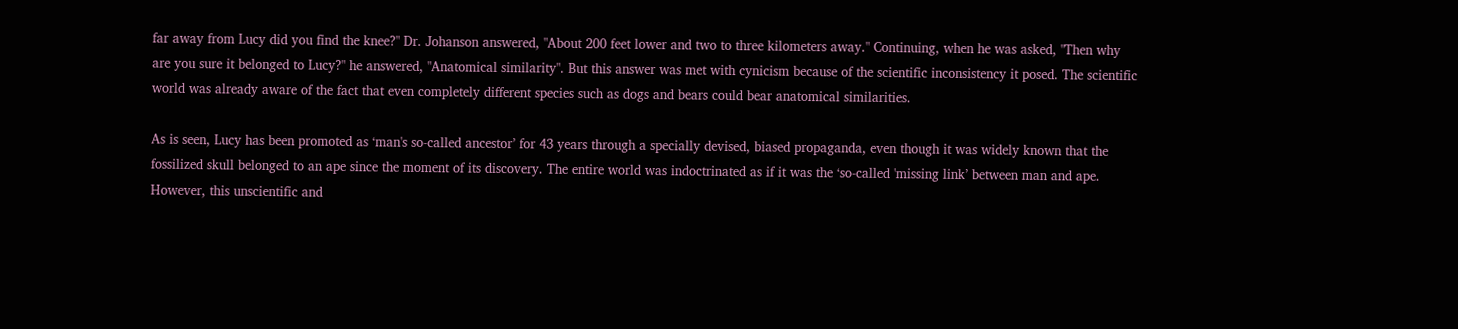far away from Lucy did you find the knee?" Dr. Johanson answered, "About 200 feet lower and two to three kilometers away." Continuing, when he was asked, "Then why are you sure it belonged to Lucy?" he answered, "Anatomical similarity". But this answer was met with cynicism because of the scientific inconsistency it posed. The scientific world was already aware of the fact that even completely different species such as dogs and bears could bear anatomical similarities.

As is seen, Lucy has been promoted as ‘man's so-called ancestor’ for 43 years through a specially devised, biased propaganda, even though it was widely known that the fossilized skull belonged to an ape since the moment of its discovery. The entire world was indoctrinated as if it was the ‘so-called 'missing link’ between man and ape. However, this unscientific and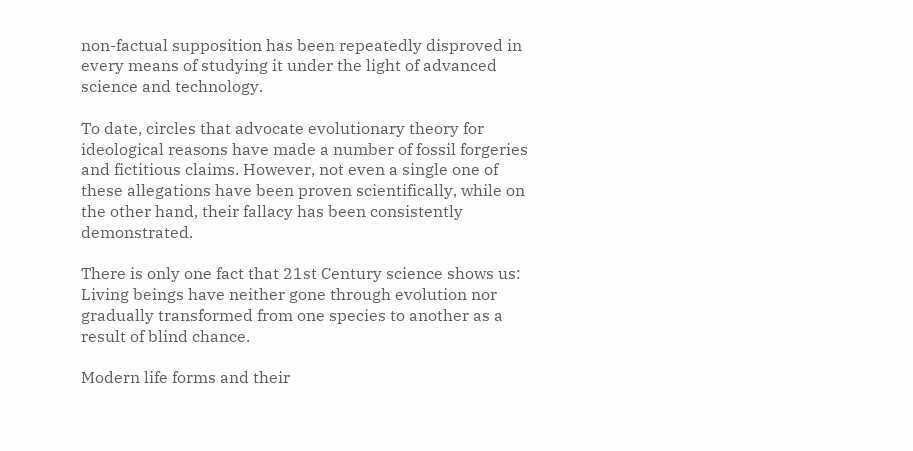non-factual supposition has been repeatedly disproved in every means of studying it under the light of advanced science and technology.

To date, circles that advocate evolutionary theory for ideological reasons have made a number of fossil forgeries and fictitious claims. However, not even a single one of these allegations have been proven scientifically, while on the other hand, their fallacy has been consistently demonstrated.

There is only one fact that 21st Century science shows us: Living beings have neither gone through evolution nor gradually transformed from one species to another as a result of blind chance.

Modern life forms and their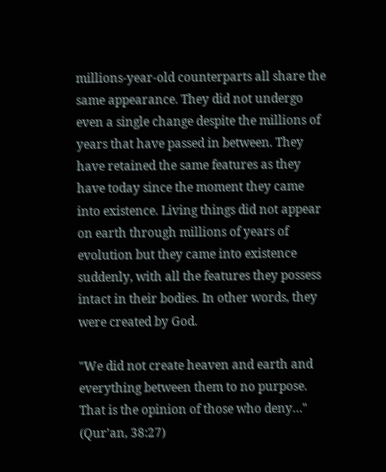millions-year-old counterparts all share the same appearance. They did not undergo even a single change despite the millions of years that have passed in between. They have retained the same features as they have today since the moment they came into existence. Living things did not appear on earth through millions of years of evolution but they came into existence suddenly, with all the features they possess intact in their bodies. In other words, they were created by God.

"We did not create heaven and earth and everything between them to no purpose. That is the opinion of those who deny…" (Qur’an, 38:27)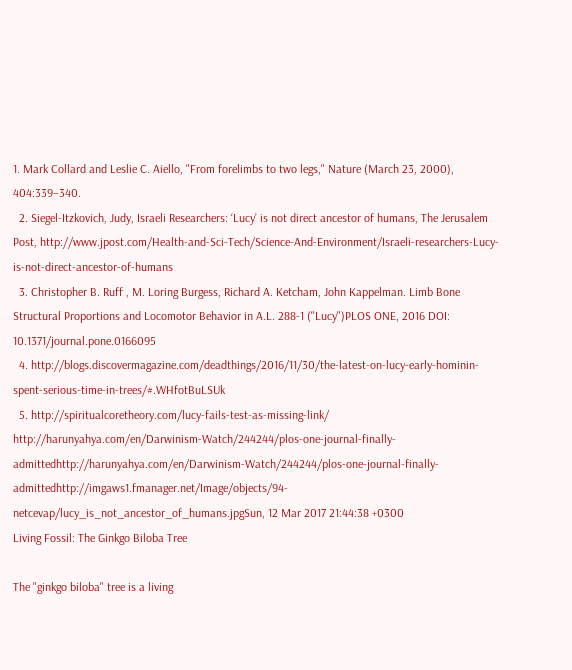1. Mark Collard and Leslie C. Aiello, "From forelimbs to two legs," Nature (March 23, 2000), 404:339–340.
  2. Siegel-Itzkovich, Judy, Israeli Researchers: ‘Lucy’ is not direct ancestor of humans, The Jerusalem Post, http://www.jpost.com/Health-and-Sci-Tech/Science-And-Environment/Israeli-researchers-Lucy-is-not-direct-ancestor-of-humans
  3. Christopher B. Ruff , M. Loring Burgess, Richard A. Ketcham, John Kappelman. Limb Bone Structural Proportions and Locomotor Behavior in A.L. 288-1 ("Lucy")PLOS ONE, 2016 DOI: 10.1371/journal.pone.0166095
  4. http://blogs.discovermagazine.com/deadthings/2016/11/30/the-latest-on-lucy-early-hominin-spent-serious-time-in-trees/#.WHfotBuLSUk
  5. http://spiritualcoretheory.com/lucy-fails-test-as-missing-link/
http://harunyahya.com/en/Darwinism-Watch/244244/plos-one-journal-finally-admittedhttp://harunyahya.com/en/Darwinism-Watch/244244/plos-one-journal-finally-admittedhttp://imgaws1.fmanager.net/Image/objects/94-netcevap/lucy_is_not_ancestor_of_humans.jpgSun, 12 Mar 2017 21:44:38 +0300
Living Fossil: The Ginkgo Biloba Tree

The "ginkgo biloba" tree is a living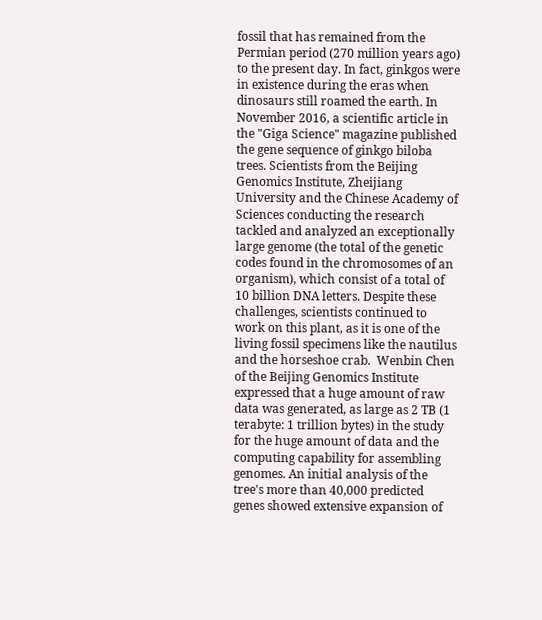fossil that has remained from the Permian period (270 million years ago) to the present day. In fact, ginkgos were in existence during the eras when dinosaurs still roamed the earth. In November 2016, a scientific article in the "Giga Science" magazine published the gene sequence of ginkgo biloba trees. Scientists from the Beijing Genomics Institute, Zheijiang University and the Chinese Academy of Sciences conducting the research tackled and analyzed an exceptionally large genome (the total of the genetic codes found in the chromosomes of an organism), which consist of a total of 10 billion DNA letters. Despite these challenges, scientists continued to work on this plant, as it is one of the living fossil specimens like the nautilus and the horseshoe crab.  Wenbin Chen of the Beijing Genomics Institute expressed that a huge amount of raw data was generated, as large as 2 TB (1 terabyte: 1 trillion bytes) in the study for the huge amount of data and the computing capability for assembling genomes. An initial analysis of the tree's more than 40,000 predicted genes showed extensive expansion of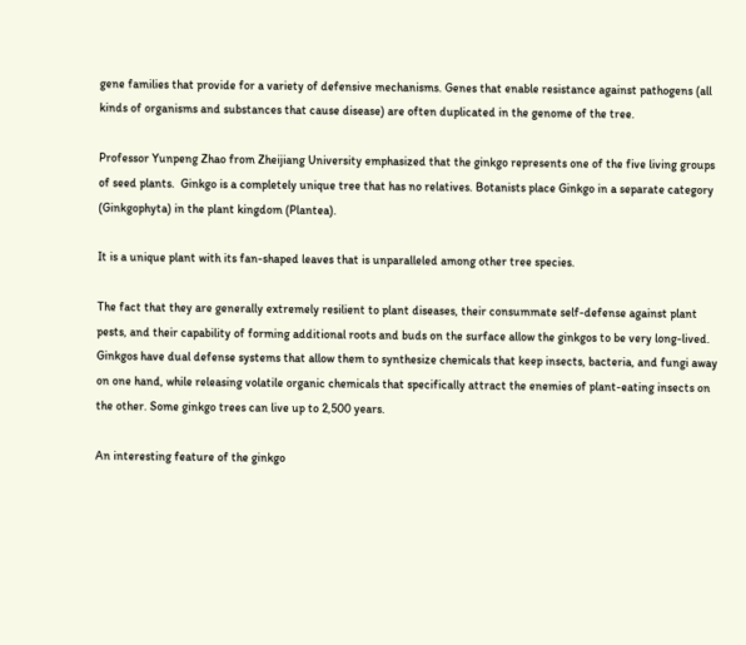gene families that provide for a variety of defensive mechanisms. Genes that enable resistance against pathogens (all kinds of organisms and substances that cause disease) are often duplicated in the genome of the tree.

Professor Yunpeng Zhao from Zheijiang University emphasized that the ginkgo represents one of the five living groups of seed plants.  Ginkgo is a completely unique tree that has no relatives. Botanists place Ginkgo in a separate category (Ginkgophyta) in the plant kingdom (Plantea).

It is a unique plant with its fan-shaped leaves that is unparalleled among other tree species.

The fact that they are generally extremely resilient to plant diseases, their consummate self-defense against plant pests, and their capability of forming additional roots and buds on the surface allow the ginkgos to be very long-lived. Ginkgos have dual defense systems that allow them to synthesize chemicals that keep insects, bacteria, and fungi away on one hand, while releasing volatile organic chemicals that specifically attract the enemies of plant-eating insects on the other. Some ginkgo trees can live up to 2,500 years.

An interesting feature of the ginkgo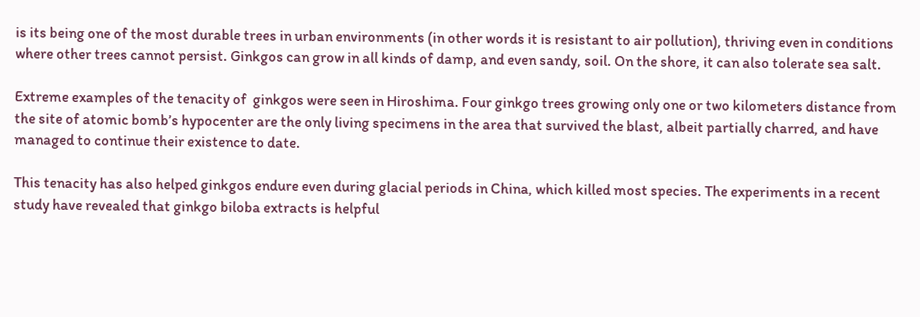is its being one of the most durable trees in urban environments (in other words it is resistant to air pollution), thriving even in conditions where other trees cannot persist. Ginkgos can grow in all kinds of damp, and even sandy, soil. On the shore, it can also tolerate sea salt.

Extreme examples of the tenacity of  ginkgos were seen in Hiroshima. Four ginkgo trees growing only one or two kilometers distance from the site of atomic bomb’s hypocenter are the only living specimens in the area that survived the blast, albeit partially charred, and have managed to continue their existence to date.

This tenacity has also helped ginkgos endure even during glacial periods in China, which killed most species. The experiments in a recent study have revealed that ginkgo biloba extracts is helpful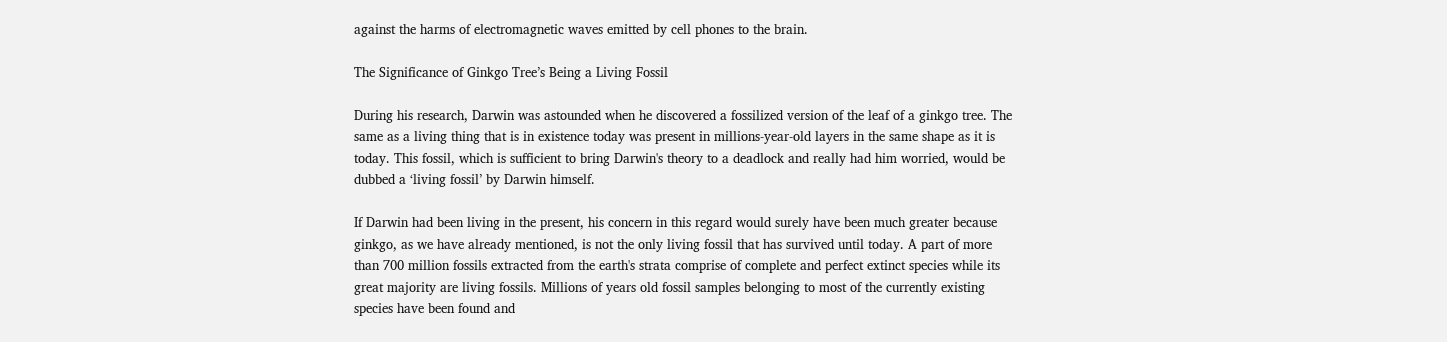against the harms of electromagnetic waves emitted by cell phones to the brain.

The Significance of Ginkgo Tree’s Being a Living Fossil

During his research, Darwin was astounded when he discovered a fossilized version of the leaf of a ginkgo tree. The same as a living thing that is in existence today was present in millions-year-old layers in the same shape as it is today. This fossil, which is sufficient to bring Darwin's theory to a deadlock and really had him worried, would be dubbed a ‘living fossil’ by Darwin himself.

If Darwin had been living in the present, his concern in this regard would surely have been much greater because ginkgo, as we have already mentioned, is not the only living fossil that has survived until today. A part of more than 700 million fossils extracted from the earth's strata comprise of complete and perfect extinct species while its great majority are living fossils. Millions of years old fossil samples belonging to most of the currently existing species have been found and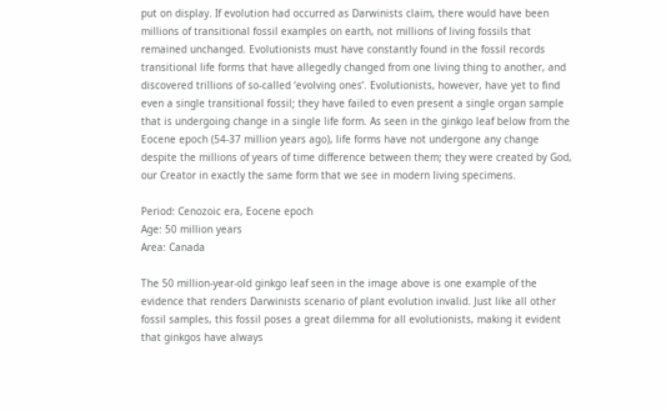put on display. If evolution had occurred as Darwinists claim, there would have been millions of transitional fossil examples on earth, not millions of living fossils that remained unchanged. Evolutionists must have constantly found in the fossil records transitional life forms that have allegedly changed from one living thing to another, and discovered trillions of so-called ‘evolving ones’. Evolutionists, however, have yet to find even a single transitional fossil; they have failed to even present a single organ sample that is undergoing change in a single life form. As seen in the ginkgo leaf below from the Eocene epoch (54-37 million years ago), life forms have not undergone any change despite the millions of years of time difference between them; they were created by God, our Creator in exactly the same form that we see in modern living specimens.

Period: Cenozoic era, Eocene epoch
Age: 50 million years
Area: Canada

The 50 million-year-old ginkgo leaf seen in the image above is one example of the evidence that renders Darwinists scenario of plant evolution invalid. Just like all other fossil samples, this fossil poses a great dilemma for all evolutionists, making it evident that ginkgos have always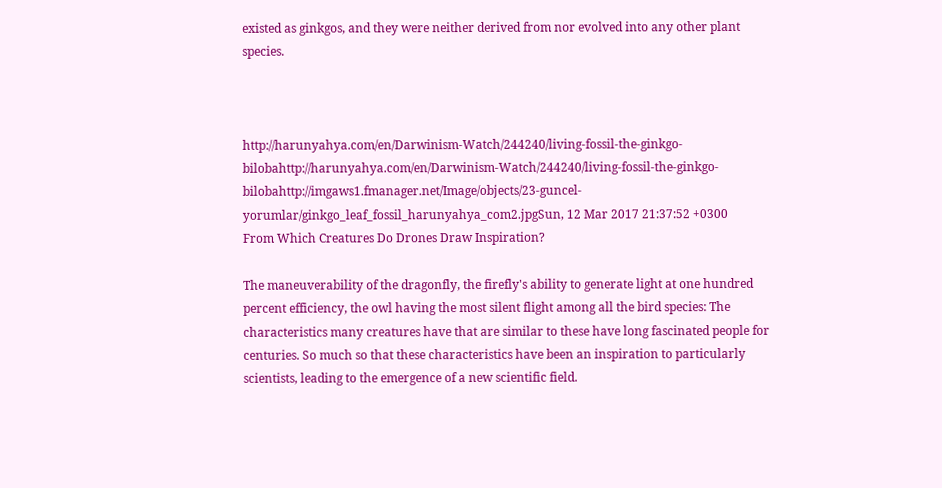existed as ginkgos, and they were neither derived from nor evolved into any other plant species.



http://harunyahya.com/en/Darwinism-Watch/244240/living-fossil-the-ginkgo-bilobahttp://harunyahya.com/en/Darwinism-Watch/244240/living-fossil-the-ginkgo-bilobahttp://imgaws1.fmanager.net/Image/objects/23-guncel-yorumlar/ginkgo_leaf_fossil_harunyahya_com2.jpgSun, 12 Mar 2017 21:37:52 +0300
From Which Creatures Do Drones Draw Inspiration?

The maneuverability of the dragonfly, the firefly's ability to generate light at one hundred percent efficiency, the owl having the most silent flight among all the bird species: The characteristics many creatures have that are similar to these have long fascinated people for centuries. So much so that these characteristics have been an inspiration to particularly scientists, leading to the emergence of a new scientific field.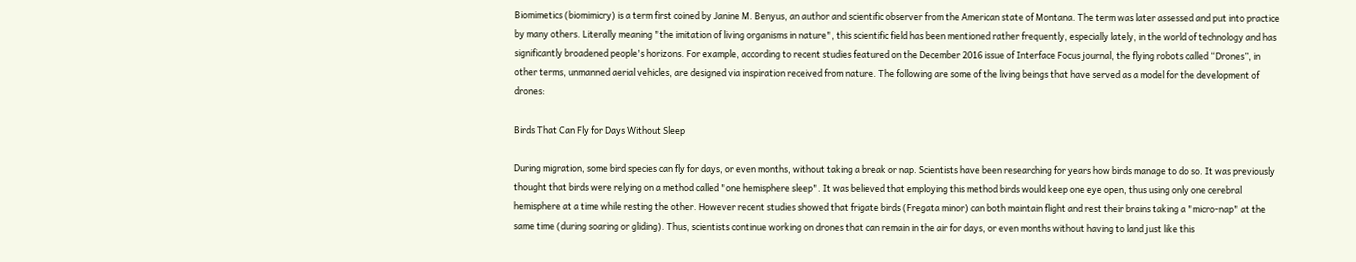Biomimetics (biomimicry) is a term first coined by Janine M. Benyus, an author and scientific observer from the American state of Montana. The term was later assessed and put into practice by many others. Literally meaning "the imitation of living organisms in nature", this scientific field has been mentioned rather frequently, especially lately, in the world of technology and has significantly broadened people's horizons. For example, according to recent studies featured on the December 2016 issue of Interface Focus journal, the flying robots called “Drones”, in other terms, unmanned aerial vehicles, are designed via inspiration received from nature. The following are some of the living beings that have served as a model for the development of drones:

Birds That Can Fly for Days Without Sleep

During migration, some bird species can fly for days, or even months, without taking a break or nap. Scientists have been researching for years how birds manage to do so. It was previously thought that birds were relying on a method called "one hemisphere sleep". It was believed that employing this method birds would keep one eye open, thus using only one cerebral hemisphere at a time while resting the other. However recent studies showed that frigate birds (Fregata minor) can both maintain flight and rest their brains taking a "micro-nap" at the same time (during soaring or gliding). Thus, scientists continue working on drones that can remain in the air for days, or even months without having to land just like this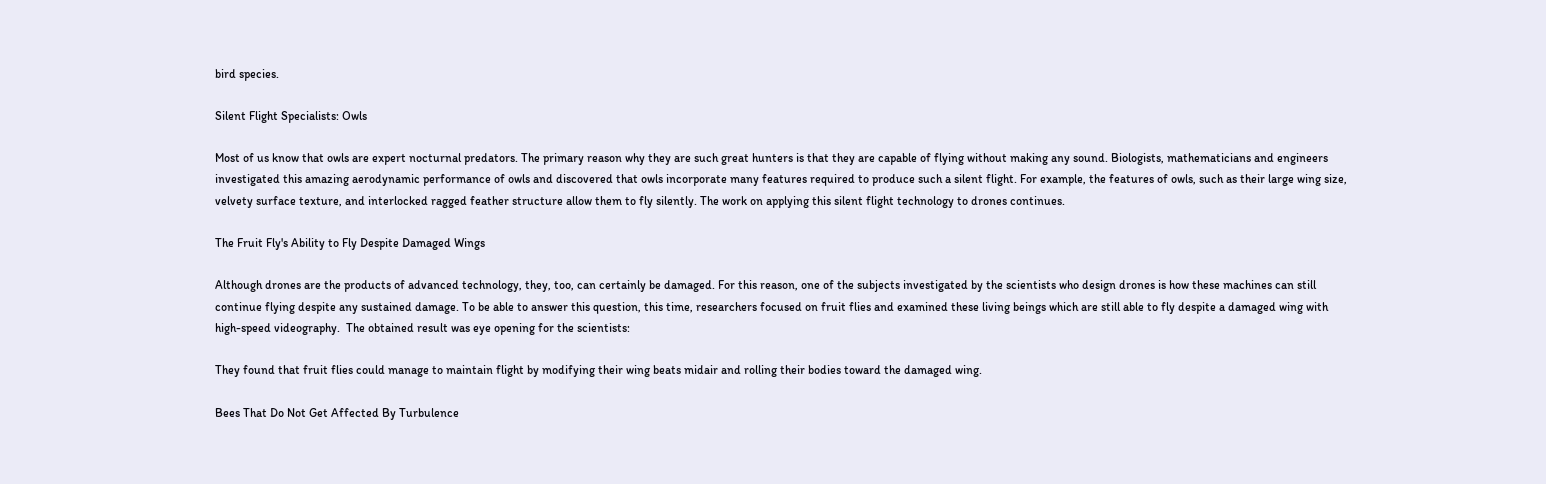bird species.

Silent Flight Specialists: Owls

Most of us know that owls are expert nocturnal predators. The primary reason why they are such great hunters is that they are capable of flying without making any sound. Biologists, mathematicians and engineers investigated this amazing aerodynamic performance of owls and discovered that owls incorporate many features required to produce such a silent flight. For example, the features of owls, such as their large wing size, velvety surface texture, and interlocked ragged feather structure allow them to fly silently. The work on applying this silent flight technology to drones continues.

The Fruit Fly's Ability to Fly Despite Damaged Wings

Although drones are the products of advanced technology, they, too, can certainly be damaged. For this reason, one of the subjects investigated by the scientists who design drones is how these machines can still continue flying despite any sustained damage. To be able to answer this question, this time, researchers focused on fruit flies and examined these living beings which are still able to fly despite a damaged wing with high-speed videography.  The obtained result was eye opening for the scientists:

They found that fruit flies could manage to maintain flight by modifying their wing beats midair and rolling their bodies toward the damaged wing.

Bees That Do Not Get Affected By Turbulence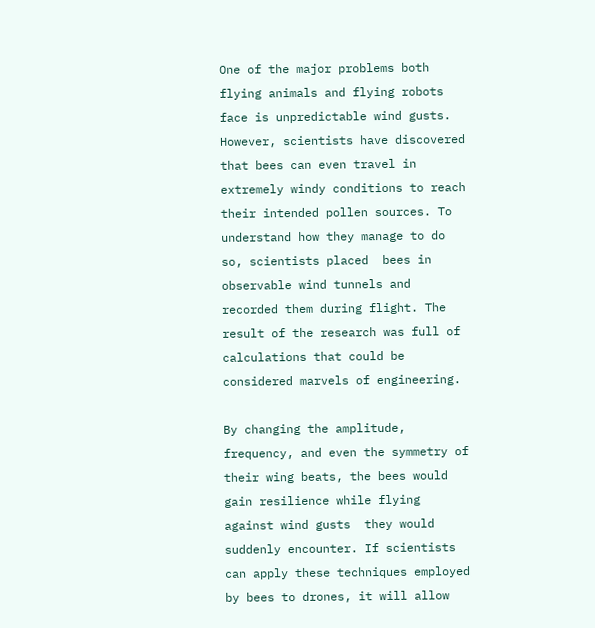One of the major problems both flying animals and flying robots face is unpredictable wind gusts. However, scientists have discovered that bees can even travel in extremely windy conditions to reach their intended pollen sources. To understand how they manage to do so, scientists placed  bees in observable wind tunnels and recorded them during flight. The result of the research was full of calculations that could be considered marvels of engineering.

By changing the amplitude, frequency, and even the symmetry of their wing beats, the bees would gain resilience while flying against wind gusts  they would suddenly encounter. If scientists can apply these techniques employed by bees to drones, it will allow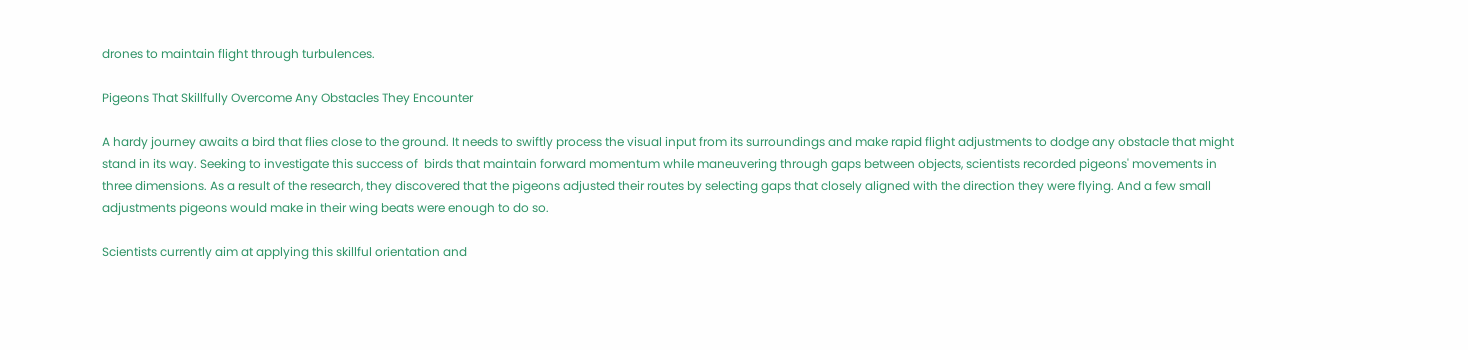drones to maintain flight through turbulences.

Pigeons That Skillfully Overcome Any Obstacles They Encounter

A hardy journey awaits a bird that flies close to the ground. It needs to swiftly process the visual input from its surroundings and make rapid flight adjustments to dodge any obstacle that might stand in its way. Seeking to investigate this success of  birds that maintain forward momentum while maneuvering through gaps between objects, scientists recorded pigeons' movements in three dimensions. As a result of the research, they discovered that the pigeons adjusted their routes by selecting gaps that closely aligned with the direction they were flying. And a few small adjustments pigeons would make in their wing beats were enough to do so.

Scientists currently aim at applying this skillful orientation and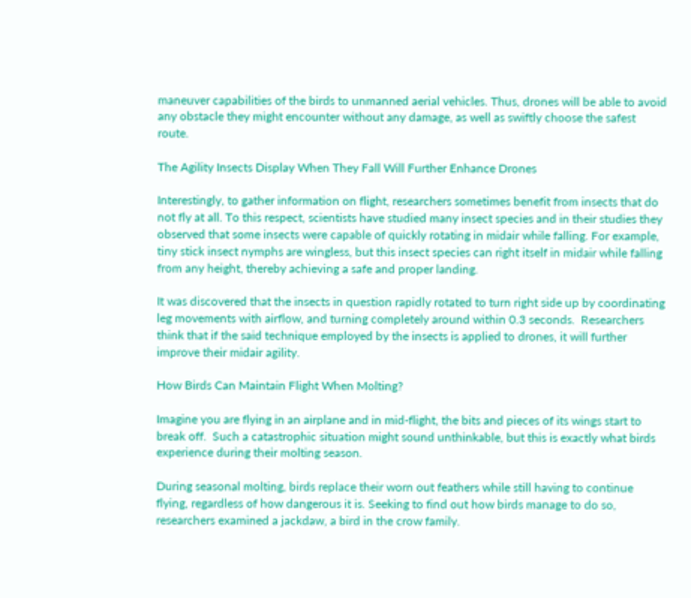maneuver capabilities of the birds to unmanned aerial vehicles. Thus, drones will be able to avoid any obstacle they might encounter without any damage, as well as swiftly choose the safest route.

The Agility Insects Display When They Fall Will Further Enhance Drones

Interestingly, to gather information on flight, researchers sometimes benefit from insects that do not fly at all. To this respect, scientists have studied many insect species and in their studies they observed that some insects were capable of quickly rotating in midair while falling. For example, tiny stick insect nymphs are wingless, but this insect species can right itself in midair while falling from any height, thereby achieving a safe and proper landing.

It was discovered that the insects in question rapidly rotated to turn right side up by coordinating leg movements with airflow, and turning completely around within 0.3 seconds.  Researchers think that if the said technique employed by the insects is applied to drones, it will further improve their midair agility.

How Birds Can Maintain Flight When Molting?

Imagine you are flying in an airplane and in mid-flight, the bits and pieces of its wings start to break off.  Such a catastrophic situation might sound unthinkable, but this is exactly what birds experience during their molting season.

During seasonal molting, birds replace their worn out feathers while still having to continue flying, regardless of how dangerous it is. Seeking to find out how birds manage to do so, researchers examined a jackdaw, a bird in the crow family.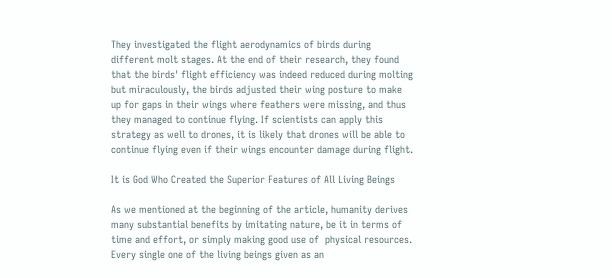They investigated the flight aerodynamics of birds during different molt stages. At the end of their research, they found that the birds' flight efficiency was indeed reduced during molting but miraculously, the birds adjusted their wing posture to make up for gaps in their wings where feathers were missing, and thus they managed to continue flying. If scientists can apply this strategy as well to drones, it is likely that drones will be able to continue flying even if their wings encounter damage during flight.

It is God Who Created the Superior Features of All Living Beings

As we mentioned at the beginning of the article, humanity derives many substantial benefits by imitating nature, be it in terms of time and effort, or simply making good use of  physical resources. Every single one of the living beings given as an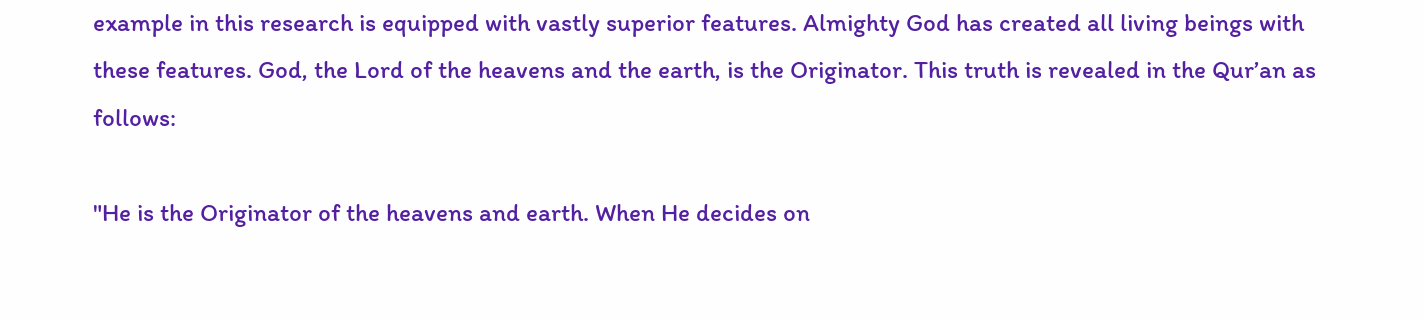example in this research is equipped with vastly superior features. Almighty God has created all living beings with these features. God, the Lord of the heavens and the earth, is the Originator. This truth is revealed in the Qur’an as follows:

"He is the Originator of the heavens and earth. When He decides on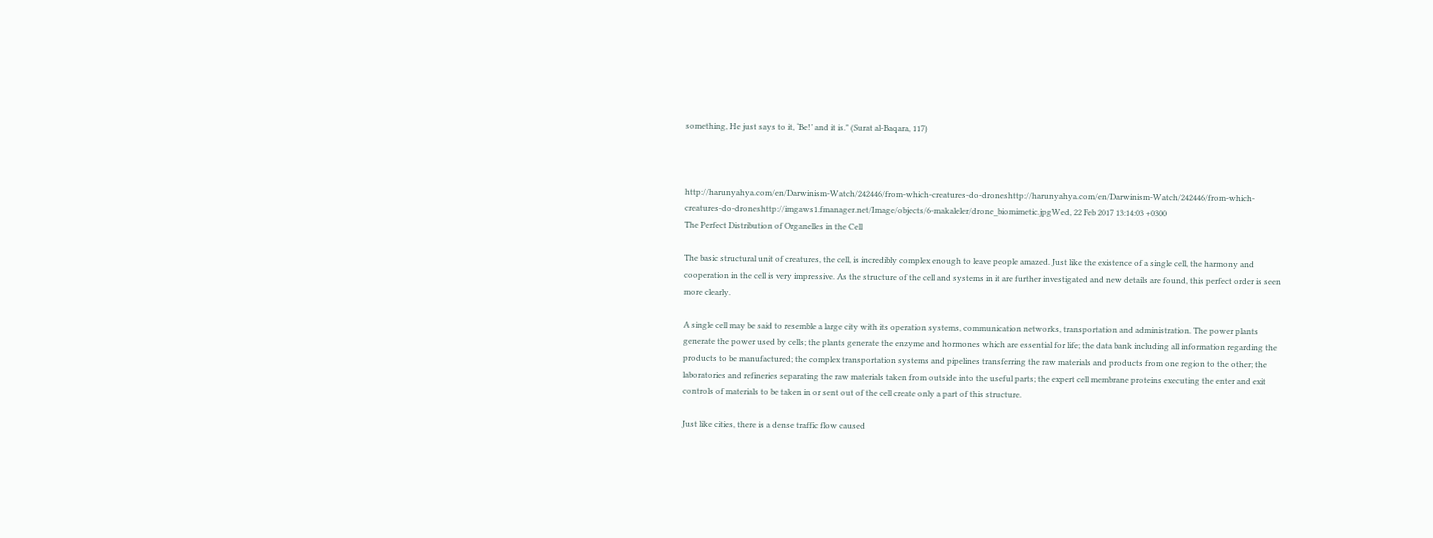something, He just says to it, ‘Be!’ and it is." (Surat al-Baqara, 117)



http://harunyahya.com/en/Darwinism-Watch/242446/from-which-creatures-do-droneshttp://harunyahya.com/en/Darwinism-Watch/242446/from-which-creatures-do-droneshttp://imgaws1.fmanager.net/Image/objects/6-makaleler/drone_biomimetic.jpgWed, 22 Feb 2017 13:14:03 +0300
The Perfect Distribution of Organelles in the Cell

The basic structural unit of creatures, the cell, is incredibly complex enough to leave people amazed. Just like the existence of a single cell, the harmony and cooperation in the cell is very impressive. As the structure of the cell and systems in it are further investigated and new details are found, this perfect order is seen more clearly.

A single cell may be said to resemble a large city with its operation systems, communication networks, transportation and administration. The power plants generate the power used by cells; the plants generate the enzyme and hormones which are essential for life; the data bank including all information regarding the products to be manufactured; the complex transportation systems and pipelines transferring the raw materials and products from one region to the other; the laboratories and refineries separating the raw materials taken from outside into the useful parts; the expert cell membrane proteins executing the enter and exit controls of materials to be taken in or sent out of the cell create only a part of this structure.

Just like cities, there is a dense traffic flow caused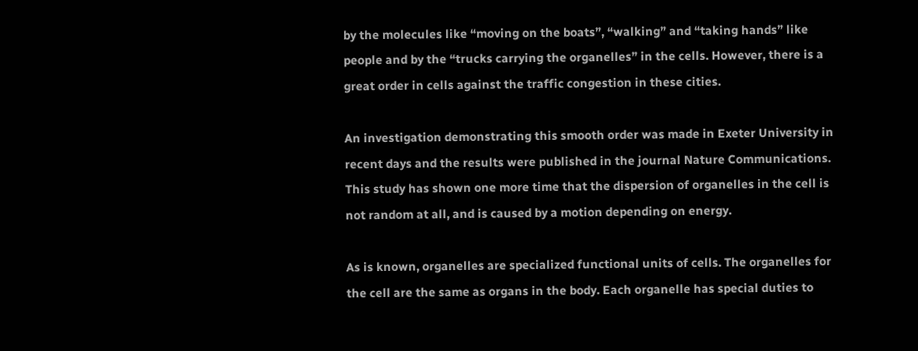by the molecules like “moving on the boats”, “walking” and “taking hands” like people and by the “trucks carrying the organelles” in the cells. However, there is a great order in cells against the traffic congestion in these cities.

An investigation demonstrating this smooth order was made in Exeter University in recent days and the results were published in the journal Nature Communications. This study has shown one more time that the dispersion of organelles in the cell is not random at all, and is caused by a motion depending on energy.

As is known, organelles are specialized functional units of cells. The organelles for the cell are the same as organs in the body. Each organelle has special duties to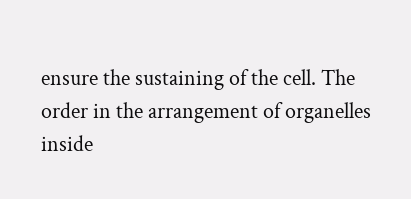ensure the sustaining of the cell. The order in the arrangement of organelles inside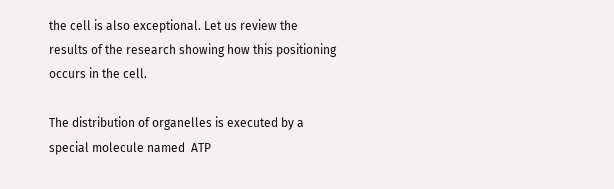the cell is also exceptional. Let us review the results of the research showing how this positioning occurs in the cell.

The distribution of organelles is executed by a special molecule named  ATP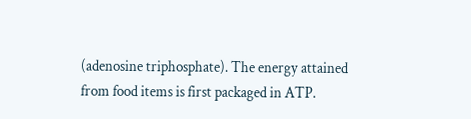(adenosine triphosphate). The energy attained from food items is first packaged in ATP.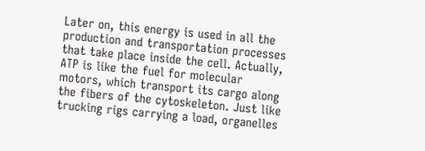Later on, this energy is used in all the production and transportation processes that take place inside the cell. Actually, ATP is like the fuel for molecular motors, which transport its cargo along the fibers of the cytoskeleton. Just like  trucking rigs carrying a load, organelles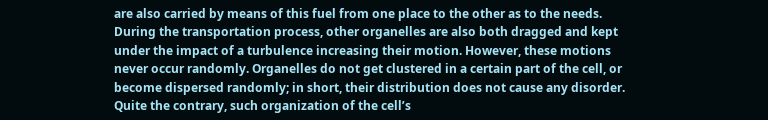are also carried by means of this fuel from one place to the other as to the needs. During the transportation process, other organelles are also both dragged and kept under the impact of a turbulence increasing their motion. However, these motions never occur randomly. Organelles do not get clustered in a certain part of the cell, or become dispersed randomly; in short, their distribution does not cause any disorder.  Quite the contrary, such organization of the cell’s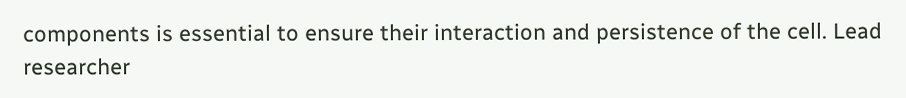components is essential to ensure their interaction and persistence of the cell. Lead researcher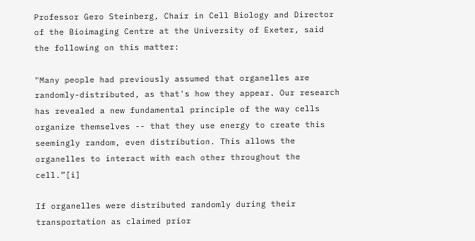Professor Gero Steinberg, Chair in Cell Biology and Director of the Bioimaging Centre at the University of Exeter, said the following on this matter:

"Many people had previously assumed that organelles are randomly-distributed, as that's how they appear. Our research has revealed a new fundamental principle of the way cells organize themselves -- that they use energy to create this seemingly random, even distribution. This allows the organelles to interact with each other throughout the cell.”[i]

If organelles were distributed randomly during their transportation as claimed prior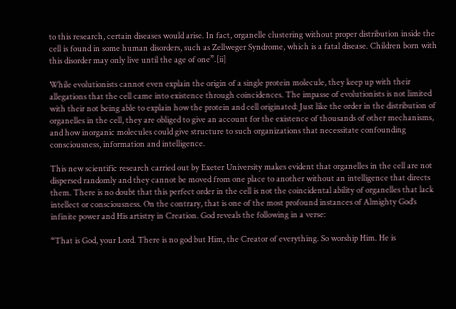to this research, certain diseases would arise. In fact, organelle clustering without proper distribution inside the cell is found in some human disorders, such as Zellweger Syndrome, which is a fatal disease. Children born with this disorder may only live until the age of one”.[ii]

While evolutionists cannot even explain the origin of a single protein molecule, they keep up with their allegations that the cell came into existence through coincidences. The impasse of evolutionists is not limited with their not being able to explain how the protein and cell originated: Just like the order in the distribution of organelles in the cell, they are obliged to give an account for the existence of thousands of other mechanisms, and how inorganic molecules could give structure to such organizations that necessitate confounding consciousness, information and intelligence.

This new scientific research carried out by Exeter University makes evident that organelles in the cell are not dispersed randomly and they cannot be moved from one place to another without an intelligence that directs them. There is no doubt that this perfect order in the cell is not the coincidental ability of organelles that lack intellect or consciousness. On the contrary, that is one of the most profound instances of Almighty God’s infinite power and His artistry in Creation. God reveals the following in a verse:

“That is God, your Lord. There is no god but Him, the Creator of everything. So worship Him. He is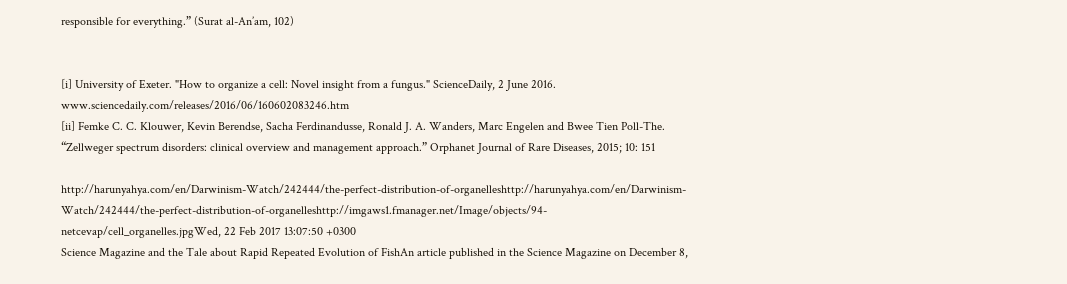responsible for everything.” (Surat al-An’am, 102)


[i] University of Exeter. "How to organize a cell: Novel insight from a fungus." ScienceDaily, 2 June 2016. www.sciencedaily.com/releases/2016/06/160602083246.htm
[ii] Femke C. C. Klouwer, Kevin Berendse, Sacha Ferdinandusse, Ronald J. A. Wanders, Marc Engelen and Bwee Tien Poll-The. “Zellweger spectrum disorders: clinical overview and management approach.” Orphanet Journal of Rare Diseases, 2015; 10: 151

http://harunyahya.com/en/Darwinism-Watch/242444/the-perfect-distribution-of-organelleshttp://harunyahya.com/en/Darwinism-Watch/242444/the-perfect-distribution-of-organelleshttp://imgaws1.fmanager.net/Image/objects/94-netcevap/cell_organelles.jpgWed, 22 Feb 2017 13:07:50 +0300
Science Magazine and the Tale about Rapid Repeated Evolution of FishAn article published in the Science Magazine on December 8,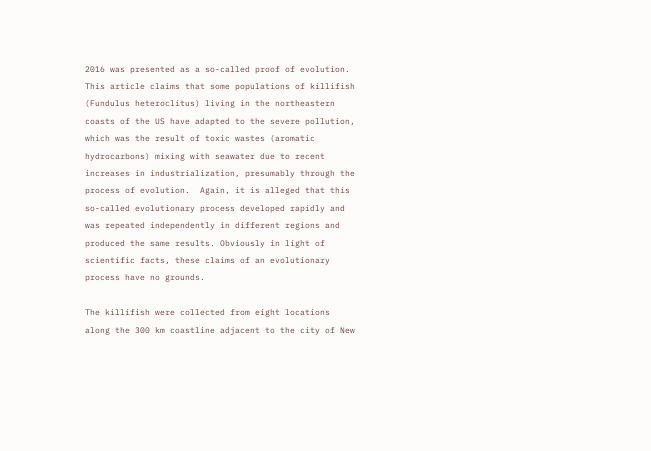2016 was presented as a so-called proof of evolution. This article claims that some populations of killifish (Fundulus heteroclitus) living in the northeastern coasts of the US have adapted to the severe pollution, which was the result of toxic wastes (aromatic hydrocarbons) mixing with seawater due to recent increases in industrialization, presumably through the process of evolution.  Again, it is alleged that this so-called evolutionary process developed rapidly and was repeated independently in different regions and produced the same results. Obviously in light of scientific facts, these claims of an evolutionary process have no grounds.

The killifish were collected from eight locations along the 300 km coastline adjacent to the city of New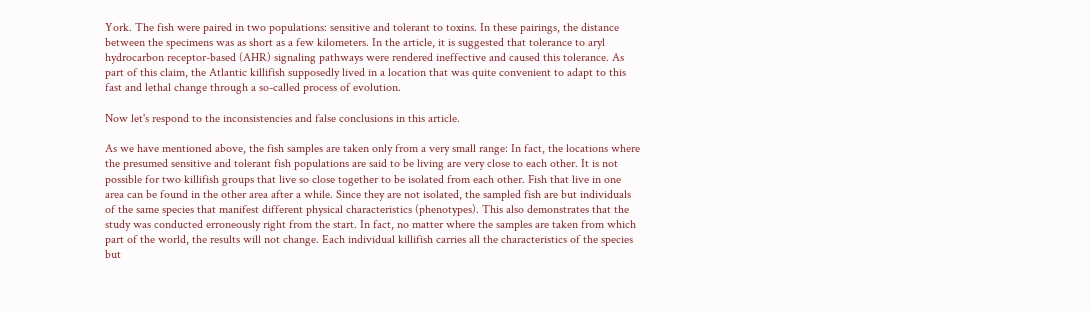York. The fish were paired in two populations: sensitive and tolerant to toxins. In these pairings, the distance between the specimens was as short as a few kilometers. In the article, it is suggested that tolerance to aryl hydrocarbon receptor-based (AHR) signaling pathways were rendered ineffective and caused this tolerance. As part of this claim, the Atlantic killifish supposedly lived in a location that was quite convenient to adapt to this fast and lethal change through a so-called process of evolution.

Now let's respond to the inconsistencies and false conclusions in this article.

As we have mentioned above, the fish samples are taken only from a very small range: In fact, the locations where the presumed sensitive and tolerant fish populations are said to be living are very close to each other. It is not possible for two killifish groups that live so close together to be isolated from each other. Fish that live in one area can be found in the other area after a while. Since they are not isolated, the sampled fish are but individuals of the same species that manifest different physical characteristics (phenotypes). This also demonstrates that the study was conducted erroneously right from the start. In fact, no matter where the samples are taken from which part of the world, the results will not change. Each individual killifish carries all the characteristics of the species but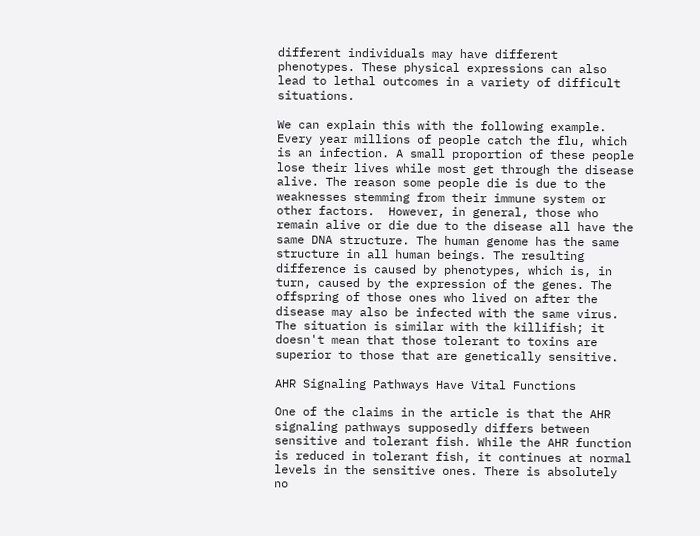different individuals may have different phenotypes. These physical expressions can also lead to lethal outcomes in a variety of difficult situations.

We can explain this with the following example. Every year millions of people catch the flu, which is an infection. A small proportion of these people lose their lives while most get through the disease alive. The reason some people die is due to the weaknesses stemming from their immune system or other factors.  However, in general, those who remain alive or die due to the disease all have the same DNA structure. The human genome has the same structure in all human beings. The resulting difference is caused by phenotypes, which is, in turn, caused by the expression of the genes. The offspring of those ones who lived on after the disease may also be infected with the same virus. The situation is similar with the killifish; it doesn't mean that those tolerant to toxins are superior to those that are genetically sensitive.

AHR Signaling Pathways Have Vital Functions

One of the claims in the article is that the AHR signaling pathways supposedly differs between sensitive and tolerant fish. While the AHR function is reduced in tolerant fish, it continues at normal levels in the sensitive ones. There is absolutely no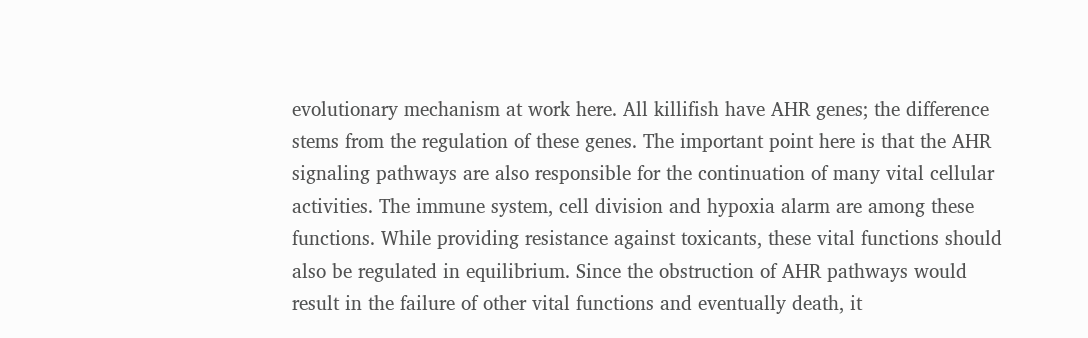evolutionary mechanism at work here. All killifish have AHR genes; the difference stems from the regulation of these genes. The important point here is that the AHR signaling pathways are also responsible for the continuation of many vital cellular activities. The immune system, cell division and hypoxia alarm are among these functions. While providing resistance against toxicants, these vital functions should also be regulated in equilibrium. Since the obstruction of AHR pathways would result in the failure of other vital functions and eventually death, it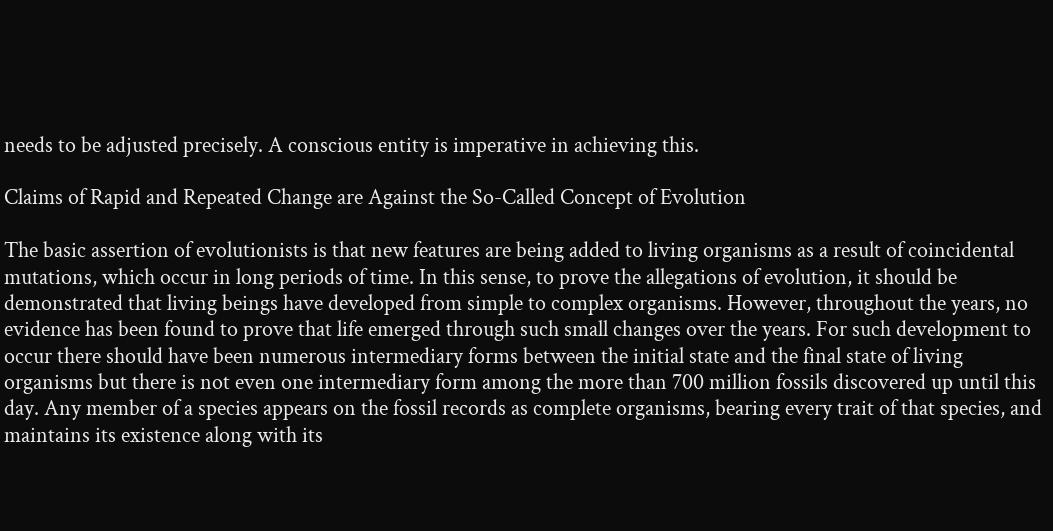needs to be adjusted precisely. A conscious entity is imperative in achieving this.

Claims of Rapid and Repeated Change are Against the So-Called Concept of Evolution

The basic assertion of evolutionists is that new features are being added to living organisms as a result of coincidental mutations, which occur in long periods of time. In this sense, to prove the allegations of evolution, it should be demonstrated that living beings have developed from simple to complex organisms. However, throughout the years, no evidence has been found to prove that life emerged through such small changes over the years. For such development to occur there should have been numerous intermediary forms between the initial state and the final state of living organisms but there is not even one intermediary form among the more than 700 million fossils discovered up until this day. Any member of a species appears on the fossil records as complete organisms, bearing every trait of that species, and maintains its existence along with its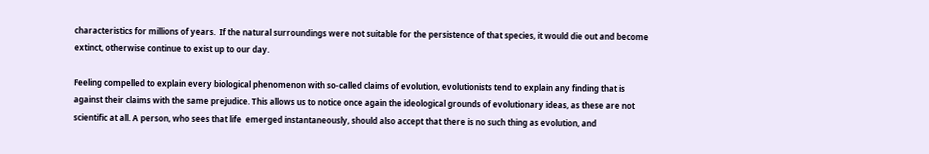characteristics for millions of years.  If the natural surroundings were not suitable for the persistence of that species, it would die out and become extinct, otherwise continue to exist up to our day.

Feeling compelled to explain every biological phenomenon with so-called claims of evolution, evolutionists tend to explain any finding that is against their claims with the same prejudice. This allows us to notice once again the ideological grounds of evolutionary ideas, as these are not scientific at all. A person, who sees that life  emerged instantaneously, should also accept that there is no such thing as evolution, and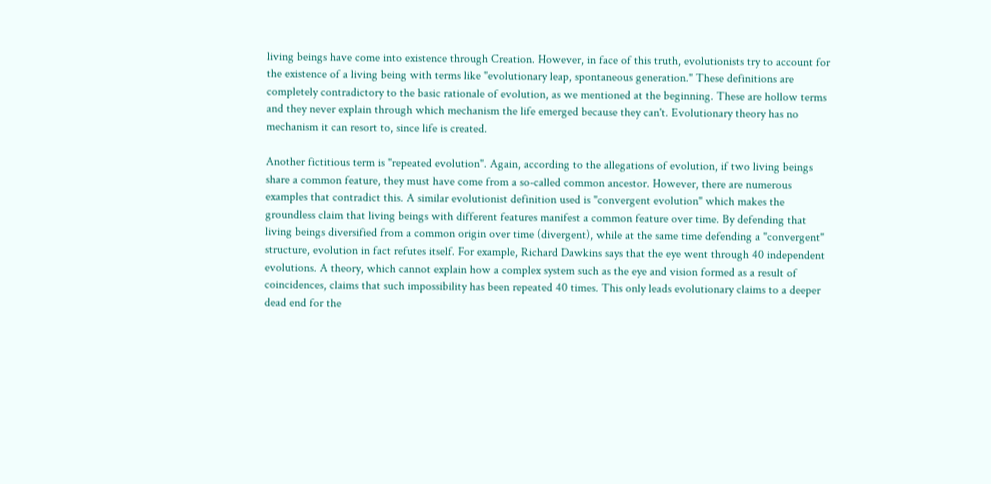living beings have come into existence through Creation. However, in face of this truth, evolutionists try to account for the existence of a living being with terms like "evolutionary leap, spontaneous generation." These definitions are completely contradictory to the basic rationale of evolution, as we mentioned at the beginning. These are hollow terms and they never explain through which mechanism the life emerged because they can't. Evolutionary theory has no mechanism it can resort to, since life is created.

Another fictitious term is "repeated evolution". Again, according to the allegations of evolution, if two living beings share a common feature, they must have come from a so-called common ancestor. However, there are numerous examples that contradict this. A similar evolutionist definition used is "convergent evolution" which makes the groundless claim that living beings with different features manifest a common feature over time. By defending that living beings diversified from a common origin over time (divergent), while at the same time defending a "convergent" structure, evolution in fact refutes itself. For example, Richard Dawkins says that the eye went through 40 independent evolutions. A theory, which cannot explain how a complex system such as the eye and vision formed as a result of coincidences, claims that such impossibility has been repeated 40 times. This only leads evolutionary claims to a deeper dead end for the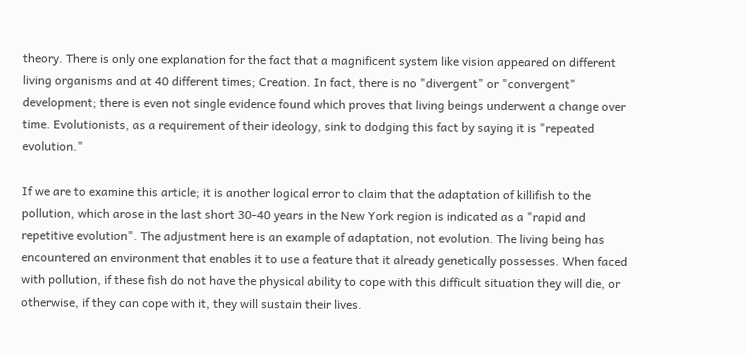theory. There is only one explanation for the fact that a magnificent system like vision appeared on different living organisms and at 40 different times; Creation. In fact, there is no "divergent" or "convergent" development; there is even not single evidence found which proves that living beings underwent a change over time. Evolutionists, as a requirement of their ideology, sink to dodging this fact by saying it is "repeated evolution."

If we are to examine this article; it is another logical error to claim that the adaptation of killifish to the pollution, which arose in the last short 30-40 years in the New York region is indicated as a "rapid and repetitive evolution". The adjustment here is an example of adaptation, not evolution. The living being has encountered an environment that enables it to use a feature that it already genetically possesses. When faced with pollution, if these fish do not have the physical ability to cope with this difficult situation they will die, or otherwise, if they can cope with it, they will sustain their lives.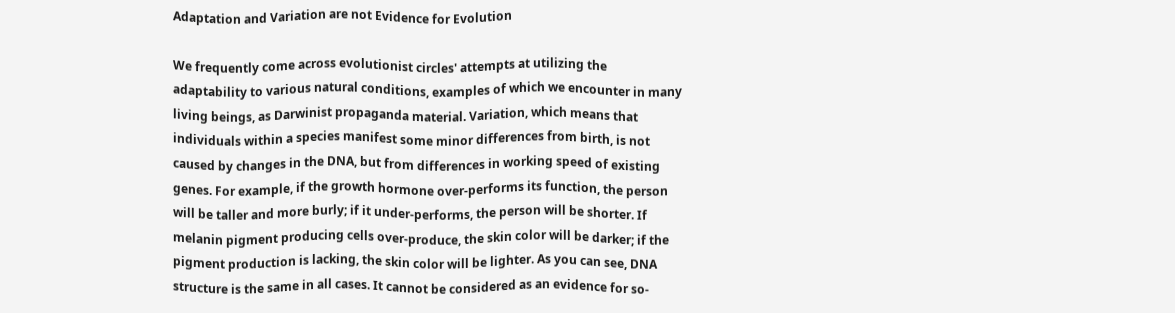Adaptation and Variation are not Evidence for Evolution

We frequently come across evolutionist circles' attempts at utilizing the adaptability to various natural conditions, examples of which we encounter in many living beings, as Darwinist propaganda material. Variation, which means that individuals within a species manifest some minor differences from birth, is not caused by changes in the DNA, but from differences in working speed of existing genes. For example, if the growth hormone over-performs its function, the person will be taller and more burly; if it under-performs, the person will be shorter. If melanin pigment producing cells over-produce, the skin color will be darker; if the pigment production is lacking, the skin color will be lighter. As you can see, DNA structure is the same in all cases. It cannot be considered as an evidence for so-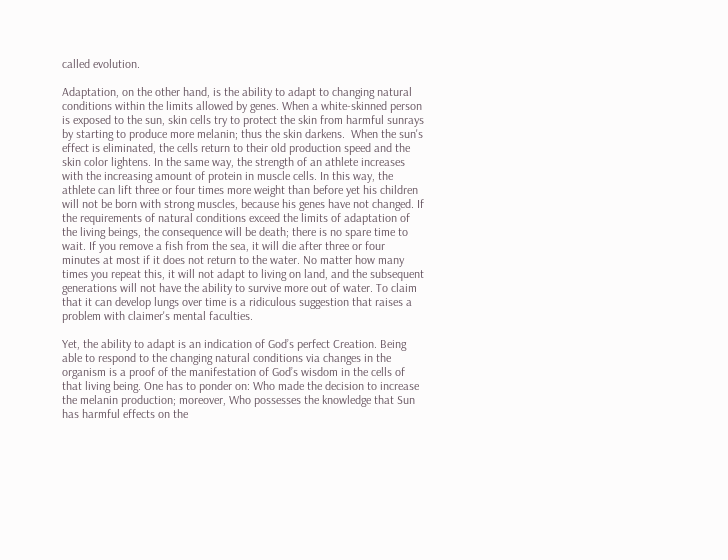called evolution.

Adaptation, on the other hand, is the ability to adapt to changing natural conditions within the limits allowed by genes. When a white-skinned person is exposed to the sun, skin cells try to protect the skin from harmful sunrays by starting to produce more melanin; thus the skin darkens.  When the sun's effect is eliminated, the cells return to their old production speed and the skin color lightens. In the same way, the strength of an athlete increases with the increasing amount of protein in muscle cells. In this way, the athlete can lift three or four times more weight than before yet his children will not be born with strong muscles, because his genes have not changed. If the requirements of natural conditions exceed the limits of adaptation of the living beings, the consequence will be death; there is no spare time to wait. If you remove a fish from the sea, it will die after three or four minutes at most if it does not return to the water. No matter how many times you repeat this, it will not adapt to living on land, and the subsequent generations will not have the ability to survive more out of water. To claim that it can develop lungs over time is a ridiculous suggestion that raises a problem with claimer's mental faculties.

Yet, the ability to adapt is an indication of God’s perfect Creation. Being able to respond to the changing natural conditions via changes in the organism is a proof of the manifestation of God’s wisdom in the cells of that living being. One has to ponder on: Who made the decision to increase the melanin production; moreover, Who possesses the knowledge that Sun has harmful effects on the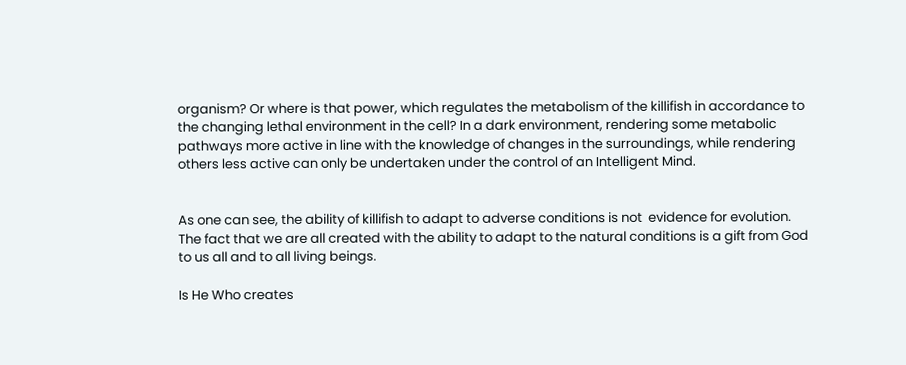organism? Or where is that power, which regulates the metabolism of the killifish in accordance to the changing lethal environment in the cell? In a dark environment, rendering some metabolic pathways more active in line with the knowledge of changes in the surroundings, while rendering others less active can only be undertaken under the control of an Intelligent Mind.


As one can see, the ability of killifish to adapt to adverse conditions is not  evidence for evolution. The fact that we are all created with the ability to adapt to the natural conditions is a gift from God to us all and to all living beings.

Is He Who creates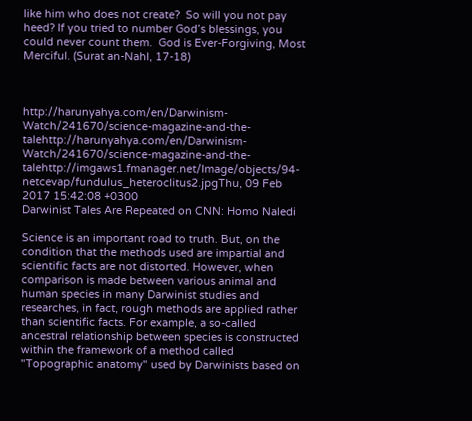like him who does not create?  So will you not pay heed? If you tried to number God’s blessings, you could never count them.  God is Ever-Forgiving, Most Merciful. (Surat an-Nahl, 17-18)



http://harunyahya.com/en/Darwinism-Watch/241670/science-magazine-and-the-talehttp://harunyahya.com/en/Darwinism-Watch/241670/science-magazine-and-the-talehttp://imgaws1.fmanager.net/Image/objects/94-netcevap/fundulus_heteroclitus2.jpgThu, 09 Feb 2017 15:42:08 +0300
Darwinist Tales Are Repeated on CNN: Homo Naledi

Science is an important road to truth. But, on the condition that the methods used are impartial and scientific facts are not distorted. However, when comparison is made between various animal and human species in many Darwinist studies and researches, in fact, rough methods are applied rather than scientific facts. For example, a so-called ancestral relationship between species is constructed within the framework of a method called "Topographic anatomy" used by Darwinists based on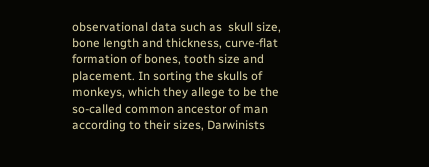observational data such as  skull size, bone length and thickness, curve-flat formation of bones, tooth size and placement. In sorting the skulls of monkeys, which they allege to be the so-called common ancestor of man according to their sizes, Darwinists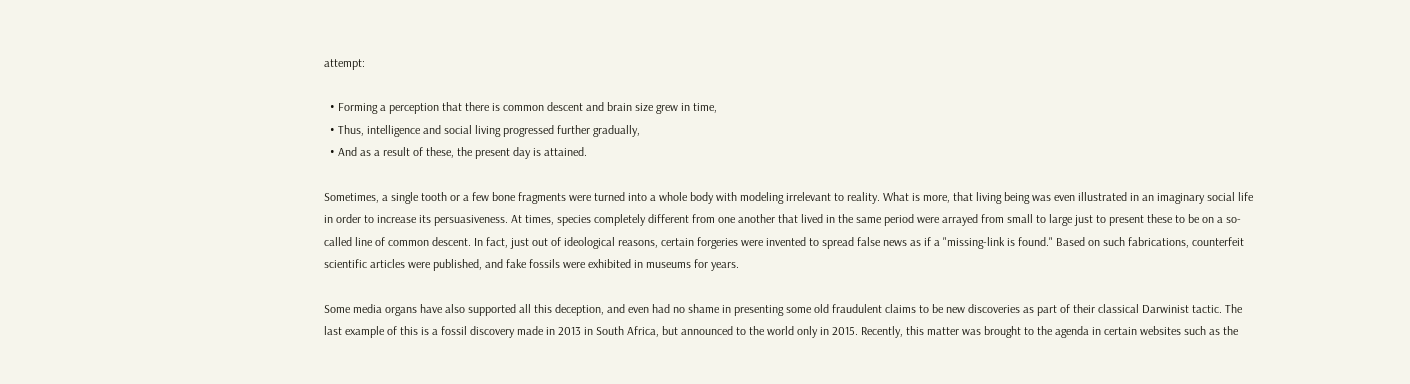attempt:

  • Forming a perception that there is common descent and brain size grew in time,
  • Thus, intelligence and social living progressed further gradually,
  • And as a result of these, the present day is attained.

Sometimes, a single tooth or a few bone fragments were turned into a whole body with modeling irrelevant to reality. What is more, that living being was even illustrated in an imaginary social life in order to increase its persuasiveness. At times, species completely different from one another that lived in the same period were arrayed from small to large just to present these to be on a so-called line of common descent. In fact, just out of ideological reasons, certain forgeries were invented to spread false news as if a "missing-link is found." Based on such fabrications, counterfeit scientific articles were published, and fake fossils were exhibited in museums for years.

Some media organs have also supported all this deception, and even had no shame in presenting some old fraudulent claims to be new discoveries as part of their classical Darwinist tactic. The last example of this is a fossil discovery made in 2013 in South Africa, but announced to the world only in 2015. Recently, this matter was brought to the agenda in certain websites such as the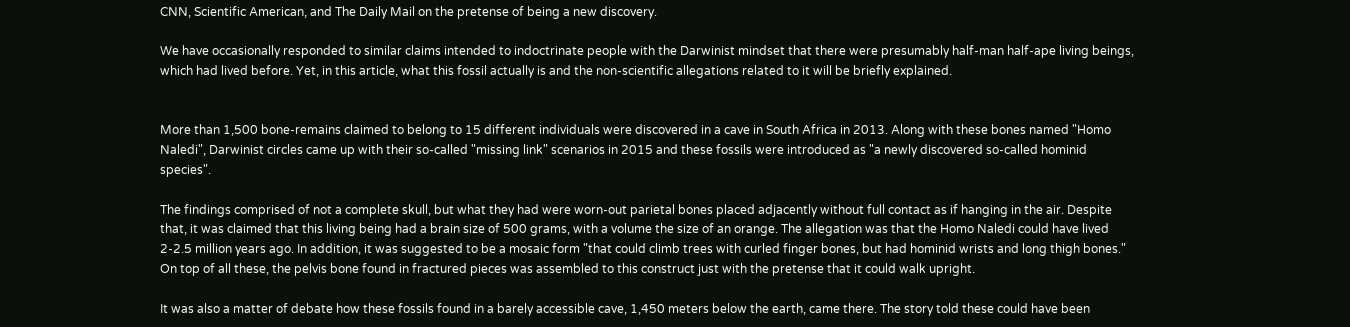CNN, Scientific American, and The Daily Mail on the pretense of being a new discovery.

We have occasionally responded to similar claims intended to indoctrinate people with the Darwinist mindset that there were presumably half-man half-ape living beings, which had lived before. Yet, in this article, what this fossil actually is and the non-scientific allegations related to it will be briefly explained.


More than 1,500 bone-remains claimed to belong to 15 different individuals were discovered in a cave in South Africa in 2013. Along with these bones named "Homo Naledi", Darwinist circles came up with their so-called "missing link" scenarios in 2015 and these fossils were introduced as "a newly discovered so-called hominid species".

The findings comprised of not a complete skull, but what they had were worn-out parietal bones placed adjacently without full contact as if hanging in the air. Despite that, it was claimed that this living being had a brain size of 500 grams, with a volume the size of an orange. The allegation was that the Homo Naledi could have lived 2-2.5 million years ago. In addition, it was suggested to be a mosaic form "that could climb trees with curled finger bones, but had hominid wrists and long thigh bones." On top of all these, the pelvis bone found in fractured pieces was assembled to this construct just with the pretense that it could walk upright.

It was also a matter of debate how these fossils found in a barely accessible cave, 1,450 meters below the earth, came there. The story told these could have been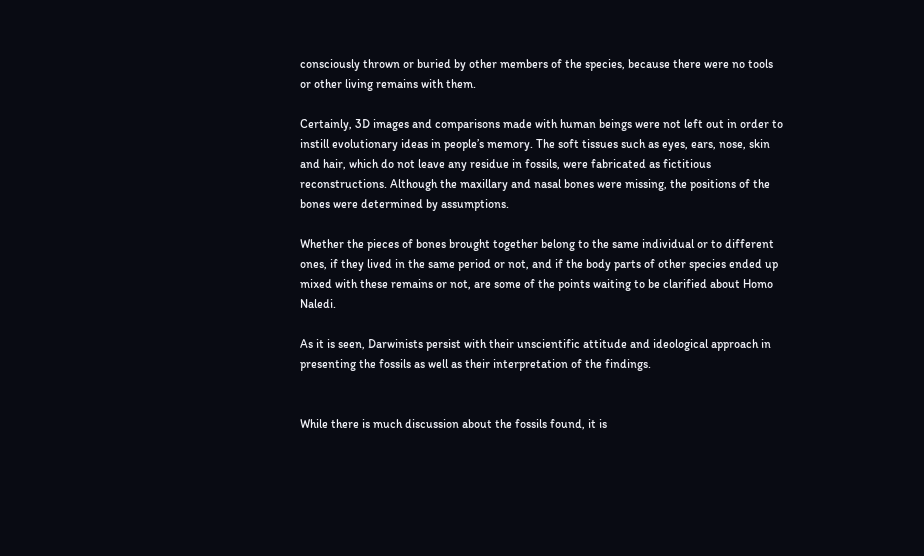consciously thrown or buried by other members of the species, because there were no tools or other living remains with them.

Certainly, 3D images and comparisons made with human beings were not left out in order to instill evolutionary ideas in people’s memory. The soft tissues such as eyes, ears, nose, skin and hair, which do not leave any residue in fossils, were fabricated as fictitious reconstructions. Although the maxillary and nasal bones were missing, the positions of the bones were determined by assumptions.

Whether the pieces of bones brought together belong to the same individual or to different ones, if they lived in the same period or not, and if the body parts of other species ended up mixed with these remains or not, are some of the points waiting to be clarified about Homo Naledi.

As it is seen, Darwinists persist with their unscientific attitude and ideological approach in presenting the fossils as well as their interpretation of the findings.


While there is much discussion about the fossils found, it is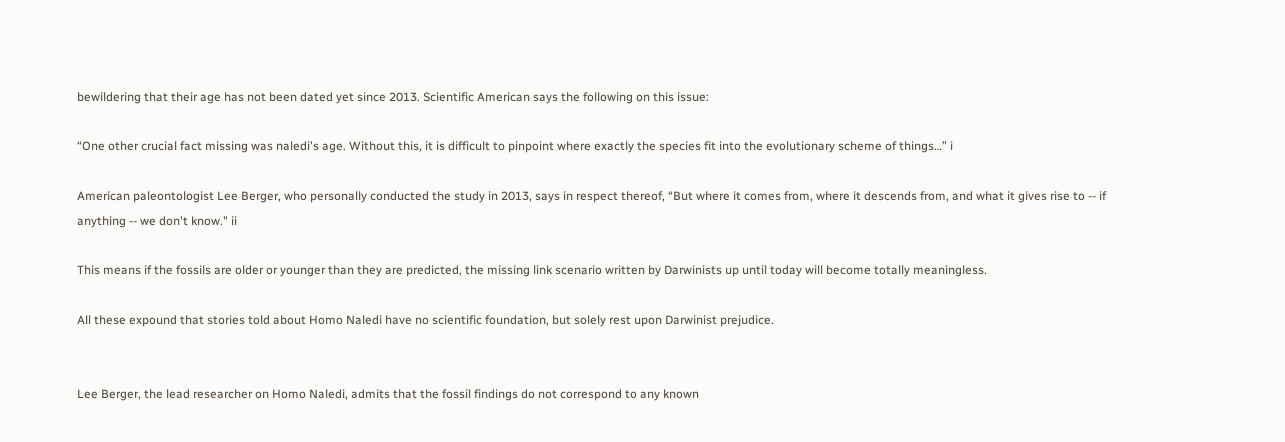bewildering that their age has not been dated yet since 2013. Scientific American says the following on this issue:

“One other crucial fact missing was naledi's age. Without this, it is difficult to pinpoint where exactly the species fit into the evolutionary scheme of things…” i

American paleontologist Lee Berger, who personally conducted the study in 2013, says in respect thereof, “But where it comes from, where it descends from, and what it gives rise to -- if anything -- we don't know." ii

This means if the fossils are older or younger than they are predicted, the missing link scenario written by Darwinists up until today will become totally meaningless.

All these expound that stories told about Homo Naledi have no scientific foundation, but solely rest upon Darwinist prejudice.


Lee Berger, the lead researcher on Homo Naledi, admits that the fossil findings do not correspond to any known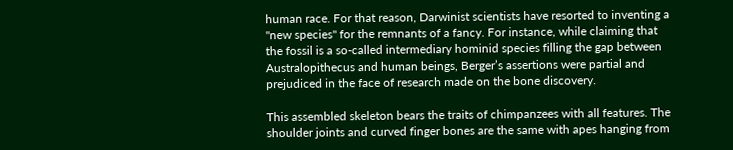human race. For that reason, Darwinist scientists have resorted to inventing a "new species" for the remnants of a fancy. For instance, while claiming that the fossil is a so-called intermediary hominid species filling the gap between Australopithecus and human beings, Berger’s assertions were partial and prejudiced in the face of research made on the bone discovery.

This assembled skeleton bears the traits of chimpanzees with all features. The shoulder joints and curved finger bones are the same with apes hanging from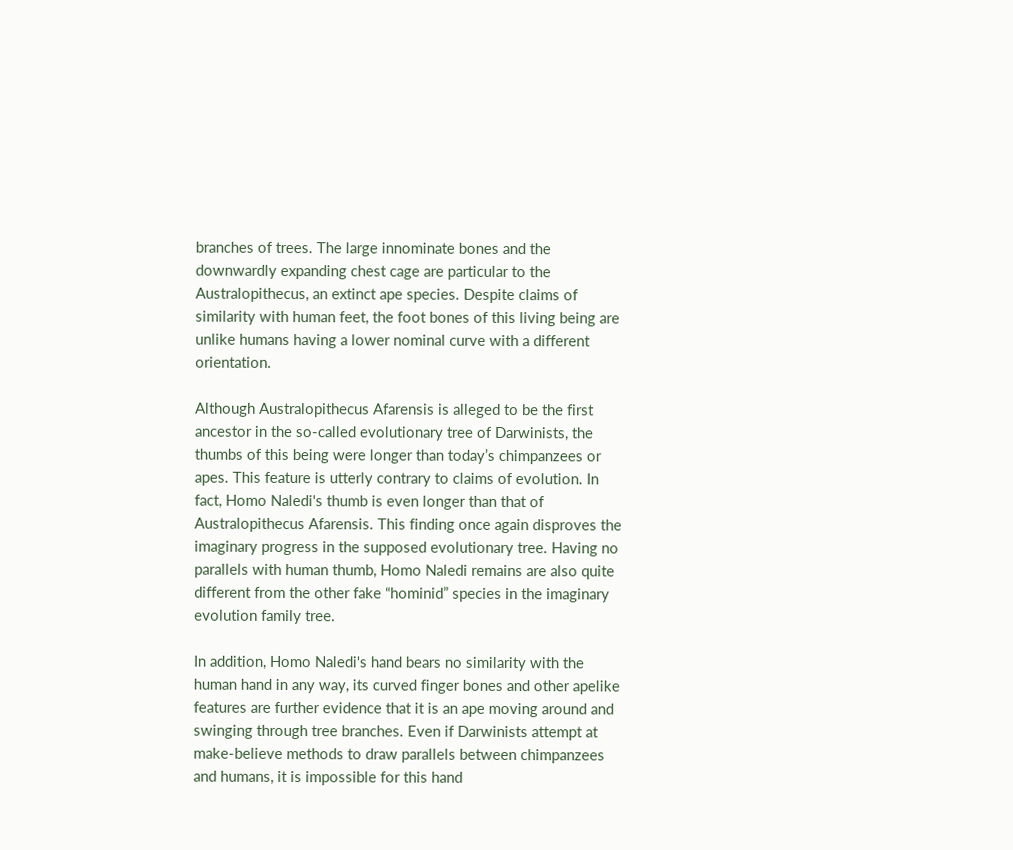branches of trees. The large innominate bones and the downwardly expanding chest cage are particular to the Australopithecus, an extinct ape species. Despite claims of similarity with human feet, the foot bones of this living being are unlike humans having a lower nominal curve with a different orientation.

Although Australopithecus Afarensis is alleged to be the first ancestor in the so-called evolutionary tree of Darwinists, the thumbs of this being were longer than today’s chimpanzees or apes. This feature is utterly contrary to claims of evolution. In fact, Homo Naledi's thumb is even longer than that of Australopithecus Afarensis. This finding once again disproves the imaginary progress in the supposed evolutionary tree. Having no parallels with human thumb, Homo Naledi remains are also quite different from the other fake “hominid” species in the imaginary evolution family tree.

In addition, Homo Naledi's hand bears no similarity with the human hand in any way, its curved finger bones and other apelike features are further evidence that it is an ape moving around and swinging through tree branches. Even if Darwinists attempt at make-believe methods to draw parallels between chimpanzees and humans, it is impossible for this hand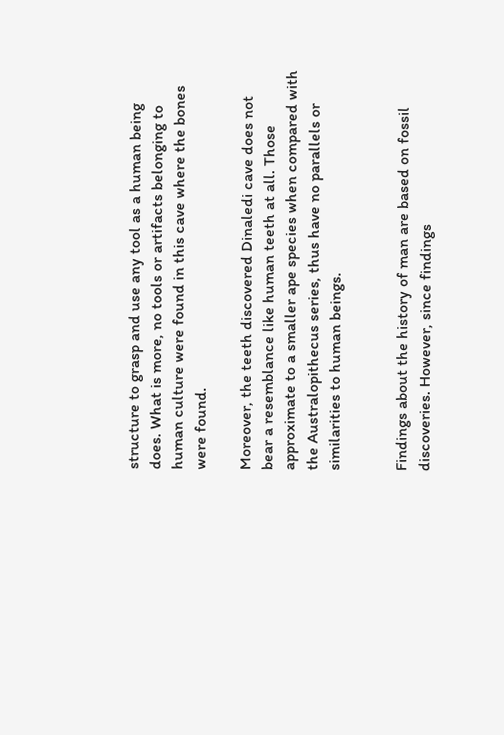structure to grasp and use any tool as a human being does. What is more, no tools or artifacts belonging to human culture were found in this cave where the bones were found.

Moreover, the teeth discovered Dinaledi cave does not bear a resemblance like human teeth at all. Those approximate to a smaller ape species when compared with the Australopithecus series, thus have no parallels or similarities to human beings.


Findings about the history of man are based on fossil discoveries. However, since findings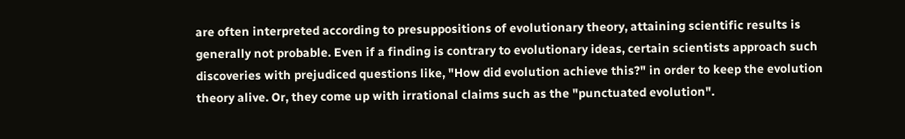are often interpreted according to presuppositions of evolutionary theory, attaining scientific results is generally not probable. Even if a finding is contrary to evolutionary ideas, certain scientists approach such discoveries with prejudiced questions like, "How did evolution achieve this?" in order to keep the evolution theory alive. Or, they come up with irrational claims such as the "punctuated evolution".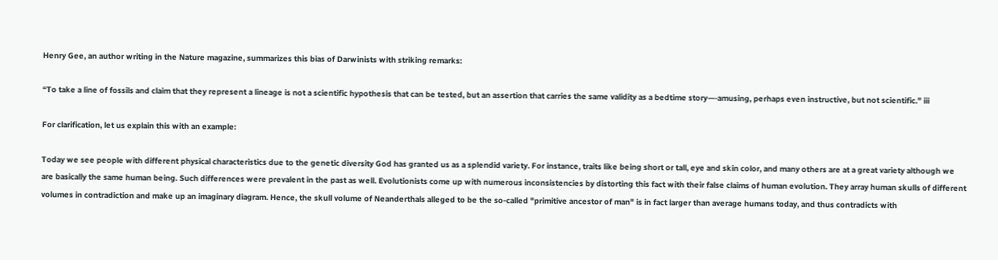Henry Gee, an author writing in the Nature magazine, summarizes this bias of Darwinists with striking remarks:

“To take a line of fossils and claim that they represent a lineage is not a scientific hypothesis that can be tested, but an assertion that carries the same validity as a bedtime story—-amusing, perhaps even instructive, but not scientific.” iii

For clarification, let us explain this with an example:

Today we see people with different physical characteristics due to the genetic diversity God has granted us as a splendid variety. For instance, traits like being short or tall, eye and skin color, and many others are at a great variety although we are basically the same human being. Such differences were prevalent in the past as well. Evolutionists come up with numerous inconsistencies by distorting this fact with their false claims of human evolution. They array human skulls of different volumes in contradiction and make up an imaginary diagram. Hence, the skull volume of Neanderthals alleged to be the so-called "primitive ancestor of man" is in fact larger than average humans today, and thus contradicts with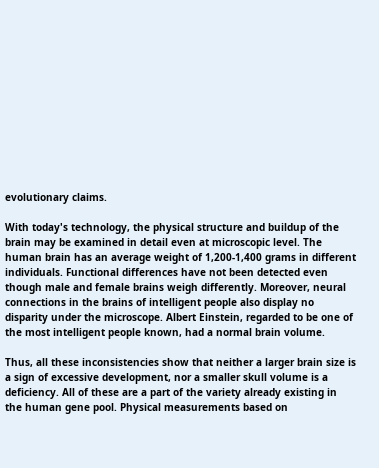evolutionary claims.

With today's technology, the physical structure and buildup of the brain may be examined in detail even at microscopic level. The human brain has an average weight of 1,200-1,400 grams in different individuals. Functional differences have not been detected even though male and female brains weigh differently. Moreover, neural connections in the brains of intelligent people also display no disparity under the microscope. Albert Einstein, regarded to be one of the most intelligent people known, had a normal brain volume.

Thus, all these inconsistencies show that neither a larger brain size is a sign of excessive development, nor a smaller skull volume is a deficiency. All of these are a part of the variety already existing in the human gene pool. Physical measurements based on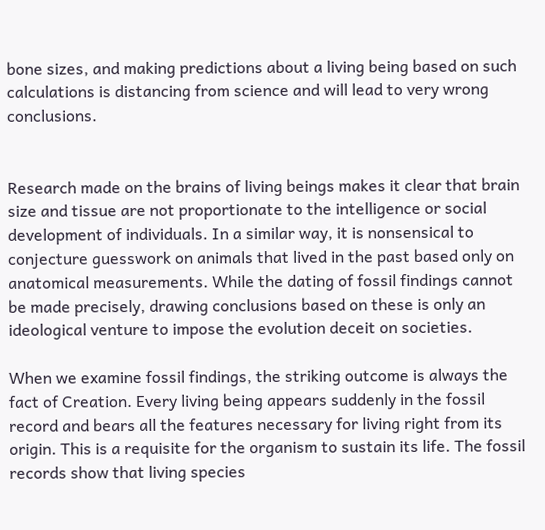bone sizes, and making predictions about a living being based on such calculations is distancing from science and will lead to very wrong conclusions.


Research made on the brains of living beings makes it clear that brain size and tissue are not proportionate to the intelligence or social development of individuals. In a similar way, it is nonsensical to conjecture guesswork on animals that lived in the past based only on anatomical measurements. While the dating of fossil findings cannot be made precisely, drawing conclusions based on these is only an ideological venture to impose the evolution deceit on societies.

When we examine fossil findings, the striking outcome is always the fact of Creation. Every living being appears suddenly in the fossil record and bears all the features necessary for living right from its origin. This is a requisite for the organism to sustain its life. The fossil records show that living species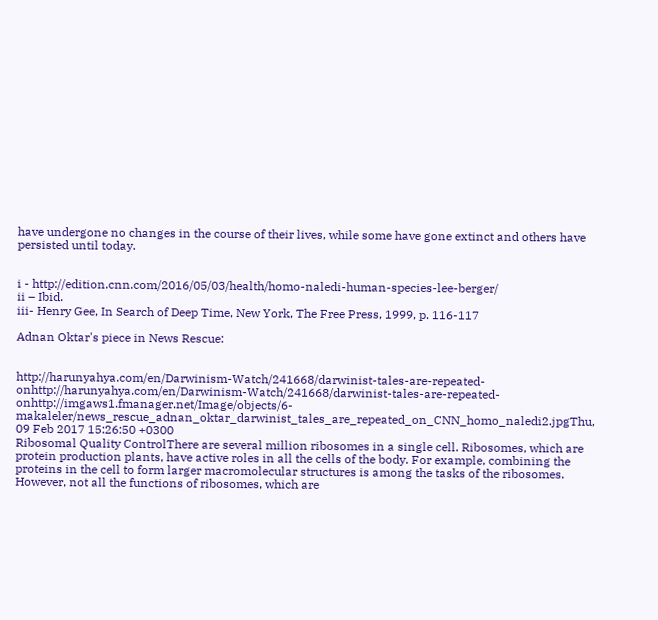have undergone no changes in the course of their lives, while some have gone extinct and others have persisted until today.


i - http://edition.cnn.com/2016/05/03/health/homo-naledi-human-species-lee-berger/
ii – Ibid.
iii- Henry Gee, In Search of Deep Time, New York, The Free Press, 1999, p. 116-117

Adnan Oktar's piece in News Rescue:


http://harunyahya.com/en/Darwinism-Watch/241668/darwinist-tales-are-repeated-onhttp://harunyahya.com/en/Darwinism-Watch/241668/darwinist-tales-are-repeated-onhttp://imgaws1.fmanager.net/Image/objects/6-makaleler/news_rescue_adnan_oktar_darwinist_tales_are_repeated_on_CNN_homo_naledi2.jpgThu, 09 Feb 2017 15:26:50 +0300
Ribosomal Quality ControlThere are several million ribosomes in a single cell. Ribosomes, which are protein production plants, have active roles in all the cells of the body. For example, combining the proteins in the cell to form larger macromolecular structures is among the tasks of the ribosomes. However, not all the functions of ribosomes, which are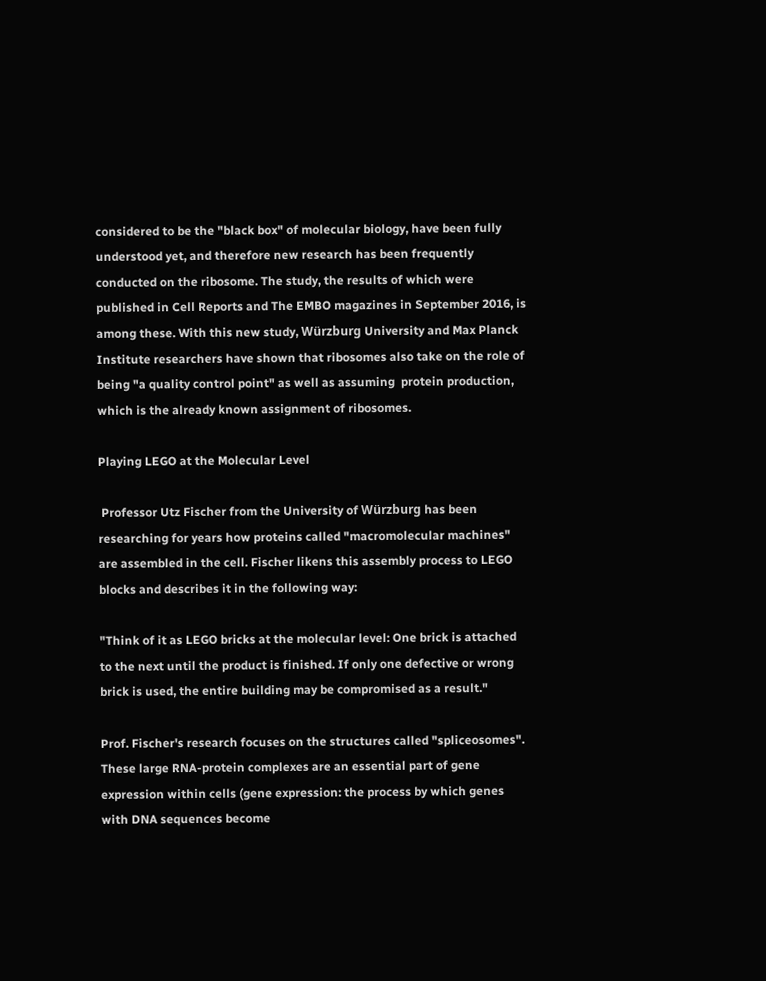considered to be the "black box" of molecular biology, have been fully understood yet, and therefore new research has been frequently conducted on the ribosome. The study, the results of which were published in Cell Reports and The EMBO magazines in September 2016, is among these. With this new study, Würzburg University and Max Planck Institute researchers have shown that ribosomes also take on the role of  being "a quality control point" as well as assuming  protein production, which is the already known assignment of ribosomes.

Playing LEGO at the Molecular Level

 Professor Utz Fischer from the University of Würzburg has been researching for years how proteins called "macromolecular machines" are assembled in the cell. Fischer likens this assembly process to LEGO blocks and describes it in the following way:

"Think of it as LEGO bricks at the molecular level: One brick is attached to the next until the product is finished. If only one defective or wrong brick is used, the entire building may be compromised as a result."

Prof. Fischer's research focuses on the structures called "spliceosomes". These large RNA-protein complexes are an essential part of gene expression within cells (gene expression: the process by which genes with DNA sequences become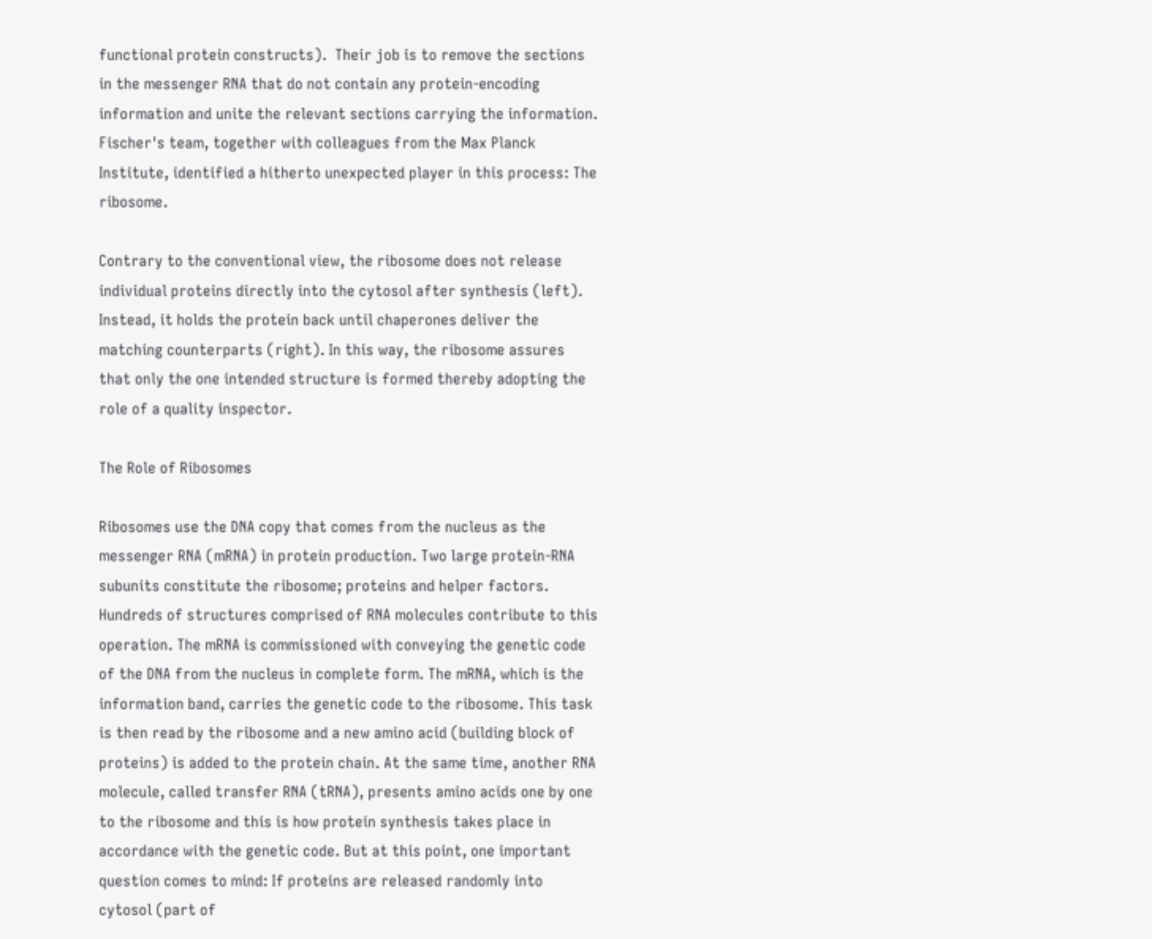functional protein constructs).  Their job is to remove the sections in the messenger RNA that do not contain any protein-encoding information and unite the relevant sections carrying the information. Fischer's team, together with colleagues from the Max Planck Institute, identified a hitherto unexpected player in this process: The ribosome.

Contrary to the conventional view, the ribosome does not release individual proteins directly into the cytosol after synthesis (left). Instead, it holds the protein back until chaperones deliver the matching counterparts (right). In this way, the ribosome assures that only the one intended structure is formed thereby adopting the role of a quality inspector.

The Role of Ribosomes

Ribosomes use the DNA copy that comes from the nucleus as the messenger RNA (mRNA) in protein production. Two large protein-RNA subunits constitute the ribosome; proteins and helper factors. Hundreds of structures comprised of RNA molecules contribute to this operation. The mRNA is commissioned with conveying the genetic code of the DNA from the nucleus in complete form. The mRNA, which is the information band, carries the genetic code to the ribosome. This task is then read by the ribosome and a new amino acid (building block of proteins) is added to the protein chain. At the same time, another RNA molecule, called transfer RNA (tRNA), presents amino acids one by one to the ribosome and this is how protein synthesis takes place in accordance with the genetic code. But at this point, one important question comes to mind: If proteins are released randomly into cytosol (part of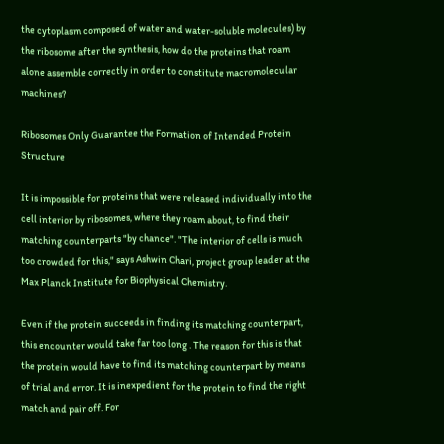the cytoplasm composed of water and water-soluble molecules) by the ribosome after the synthesis, how do the proteins that roam alone assemble correctly in order to constitute macromolecular machines?

Ribosomes Only Guarantee the Formation of Intended Protein Structure

It is impossible for proteins that were released individually into the cell interior by ribosomes, where they roam about, to find their matching counterparts "by chance". "The interior of cells is much too crowded for this," says Ashwin Chari, project group leader at the Max Planck Institute for Biophysical Chemistry.

Even if the protein succeeds in finding its matching counterpart, this encounter would take far too long . The reason for this is that the protein would have to find its matching counterpart by means of trial and error. It is inexpedient for the protein to find the right match and pair off. For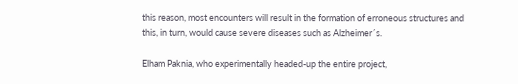this reason, most encounters will result in the formation of erroneous structures and this, in turn, would cause severe diseases such as Alzheimer´s.

Elham Paknia, who experimentally headed-up the entire project,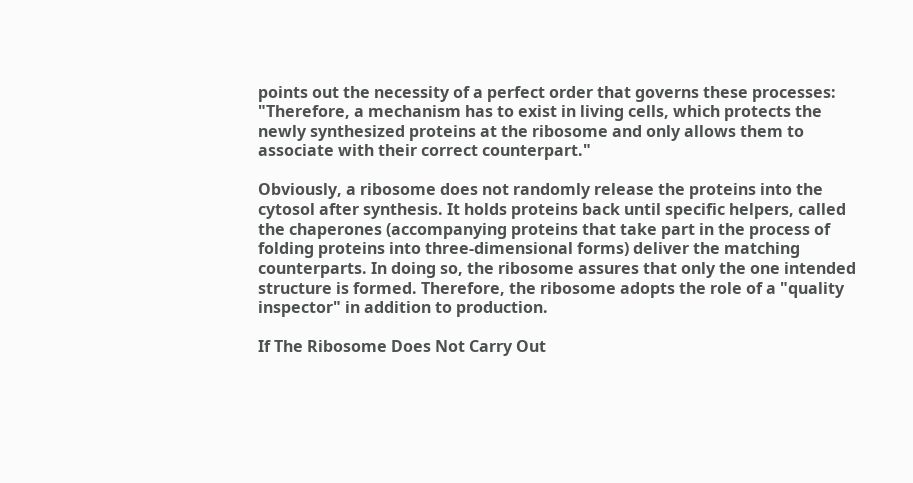points out the necessity of a perfect order that governs these processes: "Therefore, a mechanism has to exist in living cells, which protects the newly synthesized proteins at the ribosome and only allows them to associate with their correct counterpart."

Obviously, a ribosome does not randomly release the proteins into the cytosol after synthesis. It holds proteins back until specific helpers, called the chaperones (accompanying proteins that take part in the process of folding proteins into three-dimensional forms) deliver the matching counterparts. In doing so, the ribosome assures that only the one intended structure is formed. Therefore, the ribosome adopts the role of a "quality inspector" in addition to production.

If The Ribosome Does Not Carry Out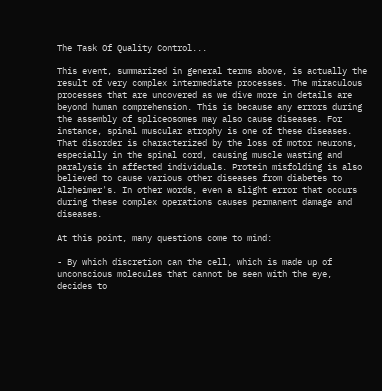The Task Of Quality Control...

This event, summarized in general terms above, is actually the result of very complex intermediate processes. The miraculous processes that are uncovered as we dive more in details are beyond human comprehension. This is because any errors during the assembly of spliceosomes may also cause diseases. For instance, spinal muscular atrophy is one of these diseases. That disorder is characterized by the loss of motor neurons, especially in the spinal cord, causing muscle wasting and paralysis in affected individuals. Protein misfolding is also believed to cause various other diseases from diabetes to Alzheimer's. In other words, even a slight error that occurs during these complex operations causes permanent damage and diseases.

At this point, many questions come to mind:

- By which discretion can the cell, which is made up of unconscious molecules that cannot be seen with the eye, decides to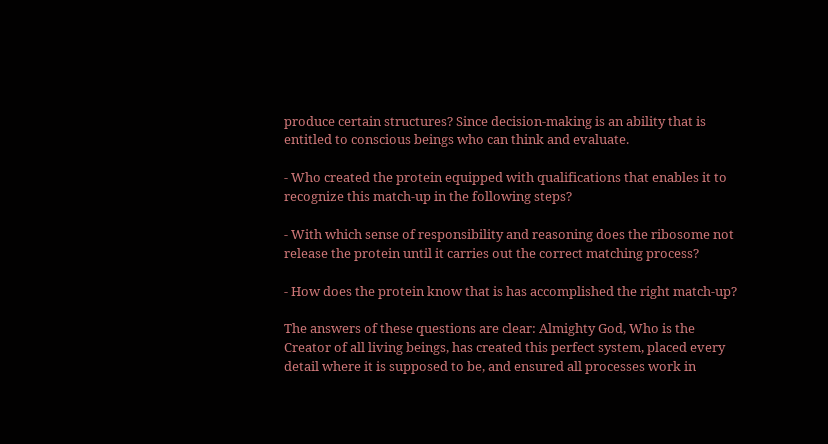produce certain structures? Since decision-making is an ability that is entitled to conscious beings who can think and evaluate.

- Who created the protein equipped with qualifications that enables it to recognize this match-up in the following steps?

- With which sense of responsibility and reasoning does the ribosome not release the protein until it carries out the correct matching process?

- How does the protein know that is has accomplished the right match-up?

The answers of these questions are clear: Almighty God, Who is the Creator of all living beings, has created this perfect system, placed every detail where it is supposed to be, and ensured all processes work in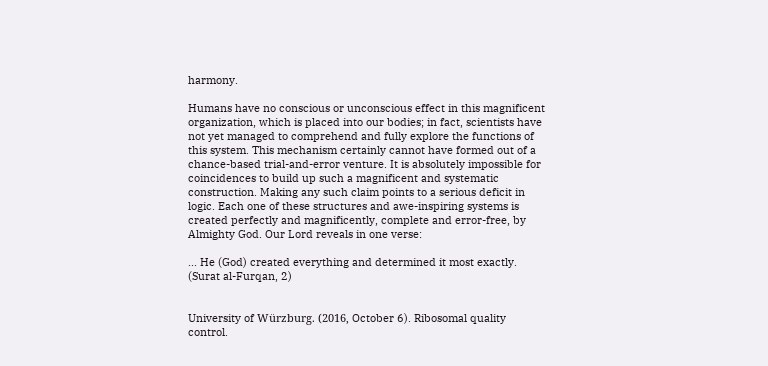harmony.

Humans have no conscious or unconscious effect in this magnificent organization, which is placed into our bodies; in fact, scientists have not yet managed to comprehend and fully explore the functions of this system. This mechanism certainly cannot have formed out of a chance-based trial-and-error venture. It is absolutely impossible for coincidences to build up such a magnificent and systematic construction. Making any such claim points to a serious deficit in logic. Each one of these structures and awe-inspiring systems is created perfectly and magnificently, complete and error-free, by Almighty God. Our Lord reveals in one verse:

... He (God) created everything and determined it most exactly. (Surat al-Furqan, 2)


University of Würzburg. (2016, October 6). Ribosomal quality control.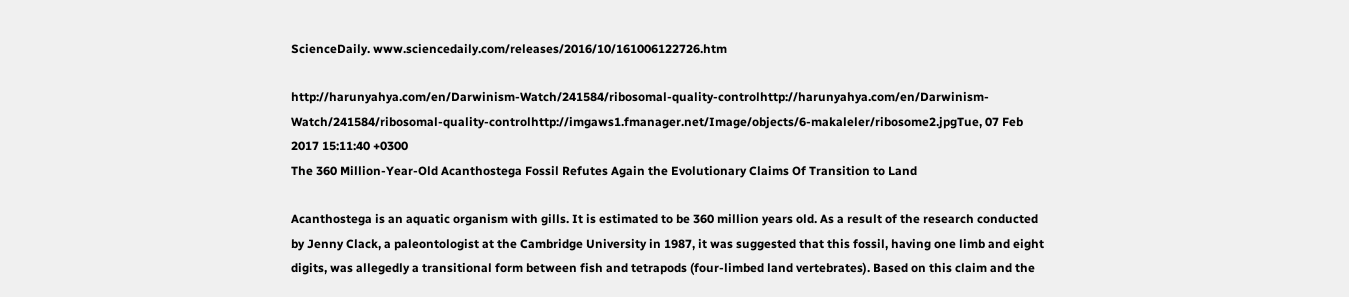ScienceDaily. www.sciencedaily.com/releases/2016/10/161006122726.htm

http://harunyahya.com/en/Darwinism-Watch/241584/ribosomal-quality-controlhttp://harunyahya.com/en/Darwinism-Watch/241584/ribosomal-quality-controlhttp://imgaws1.fmanager.net/Image/objects/6-makaleler/ribosome2.jpgTue, 07 Feb 2017 15:11:40 +0300
The 360 Million-Year-Old Acanthostega Fossil Refutes Again the Evolutionary Claims Of Transition to Land

Acanthostega is an aquatic organism with gills. It is estimated to be 360 million years old. As a result of the research conducted by Jenny Clack, a paleontologist at the Cambridge University in 1987, it was suggested that this fossil, having one limb and eight digits, was allegedly a transitional form between fish and tetrapods (four-limbed land vertebrates). Based on this claim and the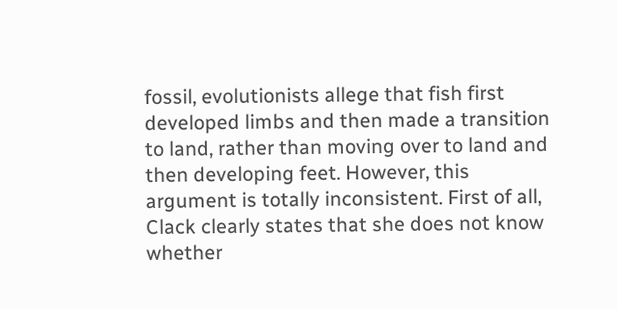fossil, evolutionists allege that fish first developed limbs and then made a transition to land, rather than moving over to land and then developing feet. However, this argument is totally inconsistent. First of all, Clack clearly states that she does not know whether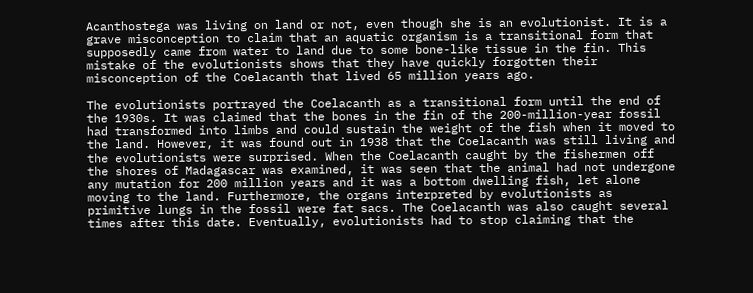Acanthostega was living on land or not, even though she is an evolutionist. It is a grave misconception to claim that an aquatic organism is a transitional form that supposedly came from water to land due to some bone-like tissue in the fin. This mistake of the evolutionists shows that they have quickly forgotten their misconception of the Coelacanth that lived 65 million years ago.

The evolutionists portrayed the Coelacanth as a transitional form until the end of the 1930s. It was claimed that the bones in the fin of the 200-million-year fossil had transformed into limbs and could sustain the weight of the fish when it moved to the land. However, it was found out in 1938 that the Coelacanth was still living and the evolutionists were surprised. When the Coelacanth caught by the fishermen off the shores of Madagascar was examined, it was seen that the animal had not undergone any mutation for 200 million years and it was a bottom dwelling fish, let alone moving to the land. Furthermore, the organs interpreted by evolutionists as primitive lungs in the fossil were fat sacs. The Coelacanth was also caught several times after this date. Eventually, evolutionists had to stop claiming that the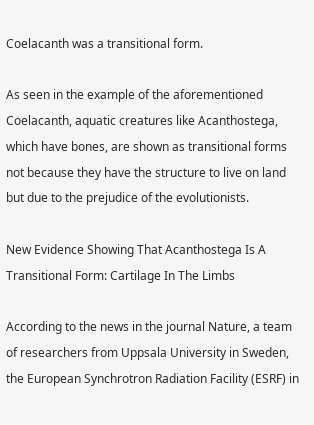Coelacanth was a transitional form.

As seen in the example of the aforementioned Coelacanth, aquatic creatures like Acanthostega, which have bones, are shown as transitional forms not because they have the structure to live on land but due to the prejudice of the evolutionists.

New Evidence Showing That Acanthostega Is A Transitional Form: Cartilage In The Limbs

According to the news in the journal Nature, a team of researchers from Uppsala University in Sweden, the European Synchrotron Radiation Facility (ESRF) in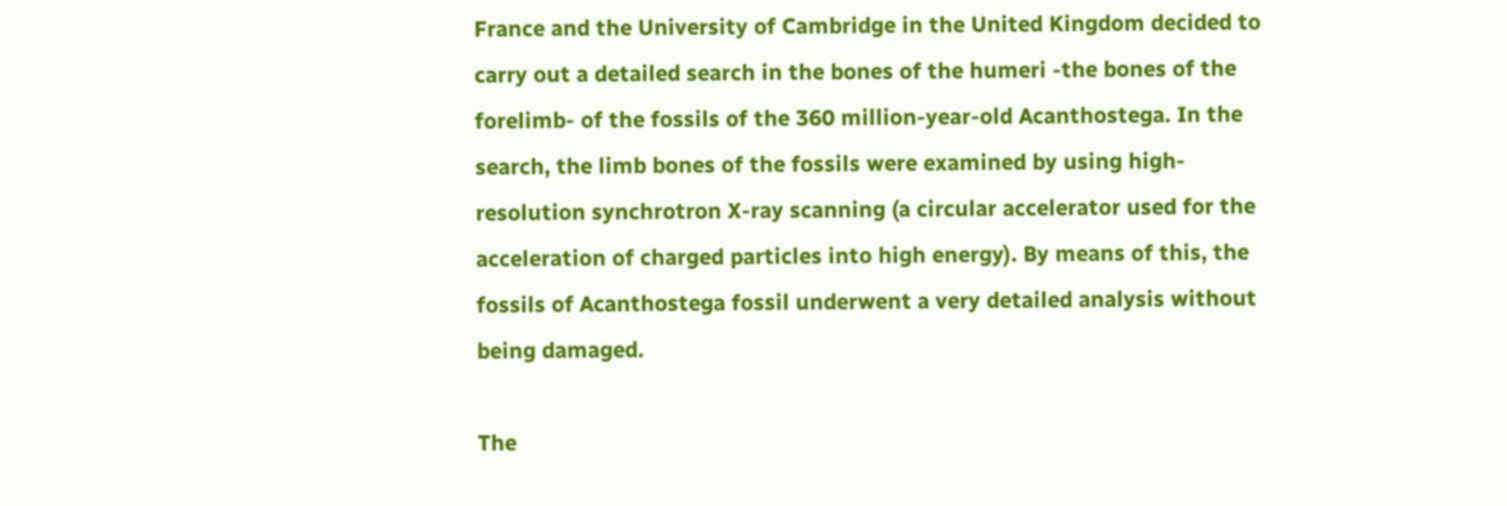France and the University of Cambridge in the United Kingdom decided to carry out a detailed search in the bones of the humeri -the bones of the forelimb- of the fossils of the 360 million-year-old Acanthostega. In the search, the limb bones of the fossils were examined by using high-resolution synchrotron X-ray scanning (a circular accelerator used for the acceleration of charged particles into high energy). By means of this, the fossils of Acanthostega fossil underwent a very detailed analysis without being damaged.

The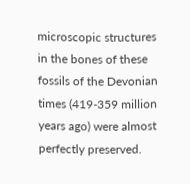microscopic structures in the bones of these fossils of the Devonian times (419-359 million years ago) were almost perfectly preserved.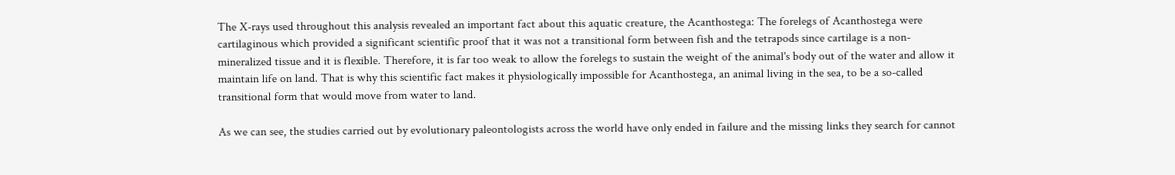The X-rays used throughout this analysis revealed an important fact about this aquatic creature, the Acanthostega: The forelegs of Acanthostega were cartilaginous which provided a significant scientific proof that it was not a transitional form between fish and the tetrapods since cartilage is a non-mineralized tissue and it is flexible. Therefore, it is far too weak to allow the forelegs to sustain the weight of the animal's body out of the water and allow it maintain life on land. That is why this scientific fact makes it physiologically impossible for Acanthostega, an animal living in the sea, to be a so-called transitional form that would move from water to land.

As we can see, the studies carried out by evolutionary paleontologists across the world have only ended in failure and the missing links they search for cannot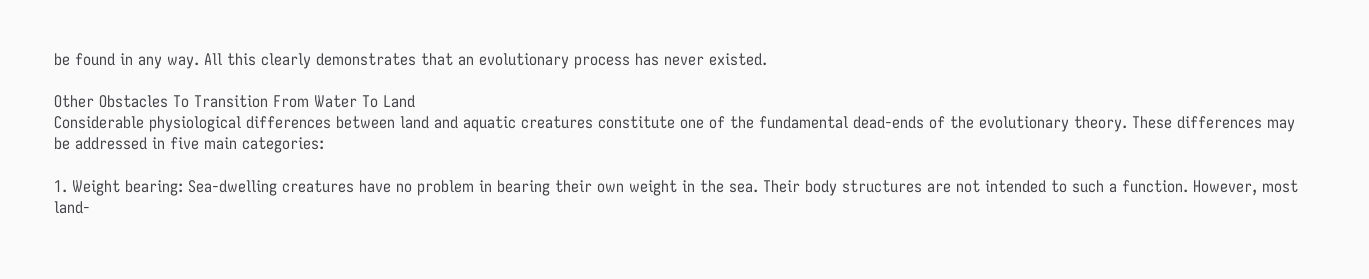be found in any way. All this clearly demonstrates that an evolutionary process has never existed.

Other Obstacles To Transition From Water To Land
Considerable physiological differences between land and aquatic creatures constitute one of the fundamental dead-ends of the evolutionary theory. These differences may be addressed in five main categories:

1. Weight bearing: Sea-dwelling creatures have no problem in bearing their own weight in the sea. Their body structures are not intended to such a function. However, most land-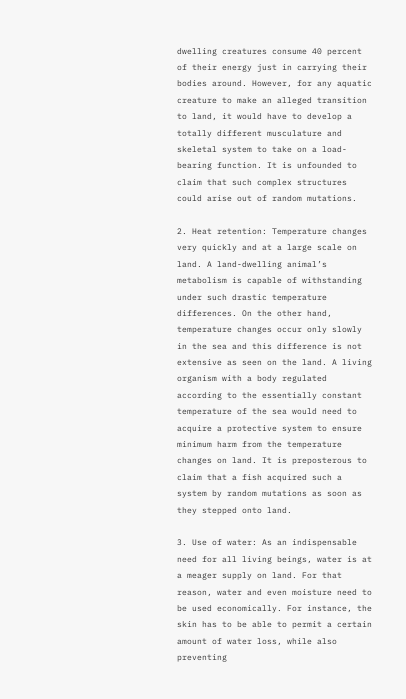dwelling creatures consume 40 percent of their energy just in carrying their bodies around. However, for any aquatic creature to make an alleged transition to land, it would have to develop a totally different musculature and skeletal system to take on a load-bearing function. It is unfounded to claim that such complex structures could arise out of random mutations.

2. Heat retention: Temperature changes very quickly and at a large scale on land. A land-dwelling animal’s metabolism is capable of withstanding under such drastic temperature differences. On the other hand, temperature changes occur only slowly in the sea and this difference is not extensive as seen on the land. A living organism with a body regulated according to the essentially constant temperature of the sea would need to acquire a protective system to ensure minimum harm from the temperature changes on land. It is preposterous to claim that a fish acquired such a system by random mutations as soon as they stepped onto land.

3. Use of water: As an indispensable need for all living beings, water is at a meager supply on land. For that reason, water and even moisture need to be used economically. For instance, the skin has to be able to permit a certain amount of water loss, while also preventing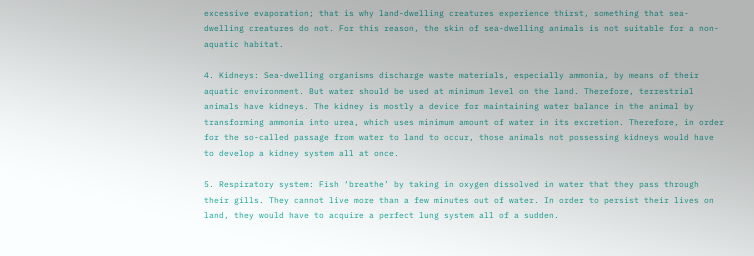excessive evaporation; that is why land-dwelling creatures experience thirst, something that sea-dwelling creatures do not. For this reason, the skin of sea-dwelling animals is not suitable for a non-aquatic habitat.

4. Kidneys: Sea-dwelling organisms discharge waste materials, especially ammonia, by means of their aquatic environment. But water should be used at minimum level on the land. Therefore, terrestrial animals have kidneys. The kidney is mostly a device for maintaining water balance in the animal by transforming ammonia into urea, which uses minimum amount of water in its excretion. Therefore, in order for the so-called passage from water to land to occur, those animals not possessing kidneys would have to develop a kidney system all at once.

5. Respiratory system: Fish ‘breathe’ by taking in oxygen dissolved in water that they pass through their gills. They cannot live more than a few minutes out of water. In order to persist their lives on land, they would have to acquire a perfect lung system all of a sudden.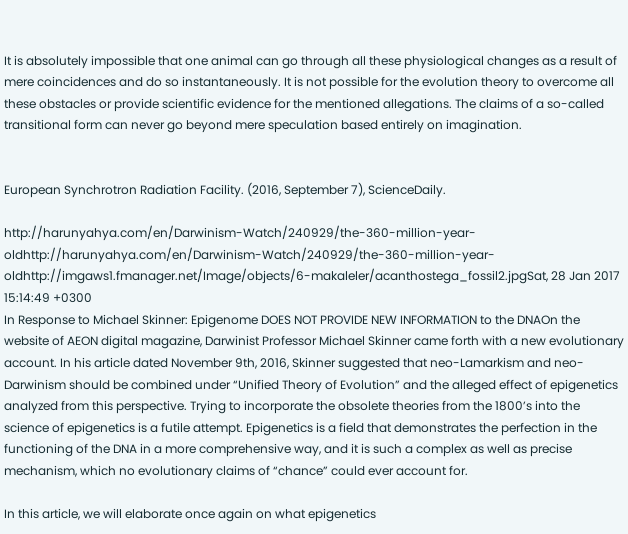It is absolutely impossible that one animal can go through all these physiological changes as a result of mere coincidences and do so instantaneously. It is not possible for the evolution theory to overcome all these obstacles or provide scientific evidence for the mentioned allegations. The claims of a so-called transitional form can never go beyond mere speculation based entirely on imagination.


European Synchrotron Radiation Facility. (2016, September 7), ScienceDaily.

http://harunyahya.com/en/Darwinism-Watch/240929/the-360-million-year-oldhttp://harunyahya.com/en/Darwinism-Watch/240929/the-360-million-year-oldhttp://imgaws1.fmanager.net/Image/objects/6-makaleler/acanthostega_fossil2.jpgSat, 28 Jan 2017 15:14:49 +0300
In Response to Michael Skinner: Epigenome DOES NOT PROVIDE NEW INFORMATION to the DNAOn the website of AEON digital magazine, Darwinist Professor Michael Skinner came forth with a new evolutionary account. In his article dated November 9th, 2016, Skinner suggested that neo-Lamarkism and neo-Darwinism should be combined under “Unified Theory of Evolution” and the alleged effect of epigenetics analyzed from this perspective. Trying to incorporate the obsolete theories from the 1800’s into the science of epigenetics is a futile attempt. Epigenetics is a field that demonstrates the perfection in the functioning of the DNA in a more comprehensive way, and it is such a complex as well as precise mechanism, which no evolutionary claims of “chance” could ever account for.

In this article, we will elaborate once again on what epigenetics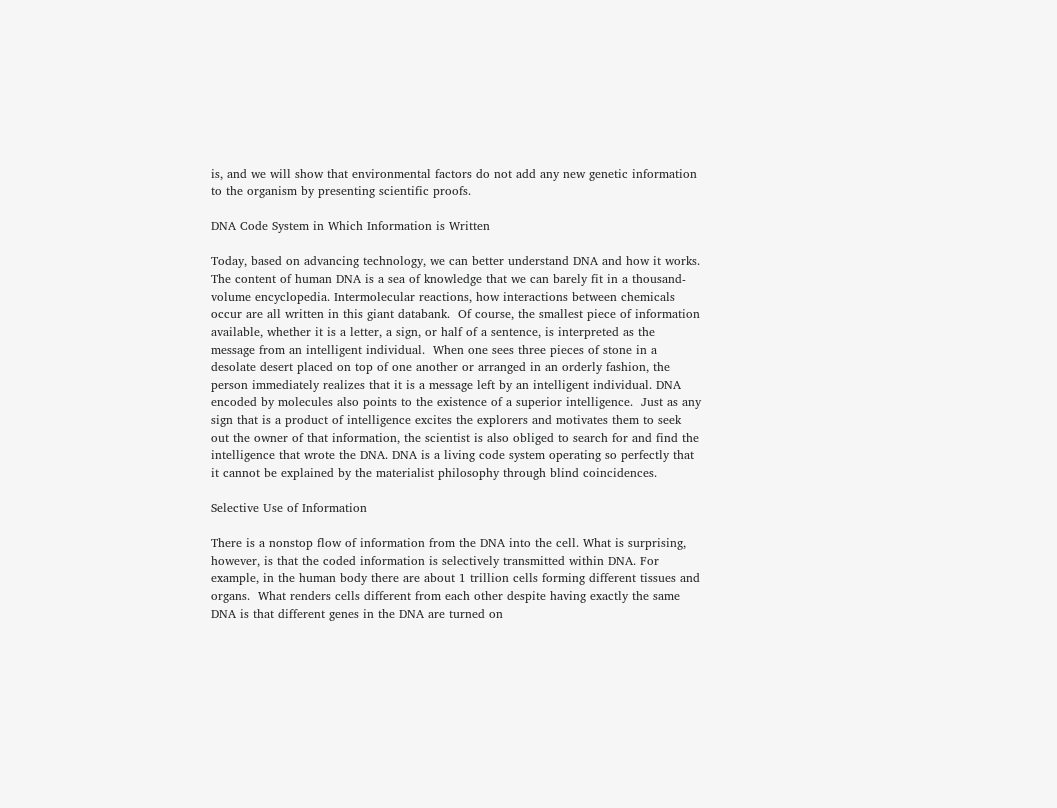is, and we will show that environmental factors do not add any new genetic information to the organism by presenting scientific proofs.

DNA Code System in Which Information is Written

Today, based on advancing technology, we can better understand DNA and how it works.  The content of human DNA is a sea of knowledge that we can barely fit in a thousand-volume encyclopedia. Intermolecular reactions, how interactions between chemicals occur are all written in this giant databank.  Of course, the smallest piece of information available, whether it is a letter, a sign, or half of a sentence, is interpreted as the message from an intelligent individual.  When one sees three pieces of stone in a desolate desert placed on top of one another or arranged in an orderly fashion, the person immediately realizes that it is a message left by an intelligent individual. DNA encoded by molecules also points to the existence of a superior intelligence.  Just as any sign that is a product of intelligence excites the explorers and motivates them to seek out the owner of that information, the scientist is also obliged to search for and find the intelligence that wrote the DNA. DNA is a living code system operating so perfectly that it cannot be explained by the materialist philosophy through blind coincidences.

Selective Use of Information

There is a nonstop flow of information from the DNA into the cell. What is surprising, however, is that the coded information is selectively transmitted within DNA. For example, in the human body there are about 1 trillion cells forming different tissues and organs.  What renders cells different from each other despite having exactly the same DNA is that different genes in the DNA are turned on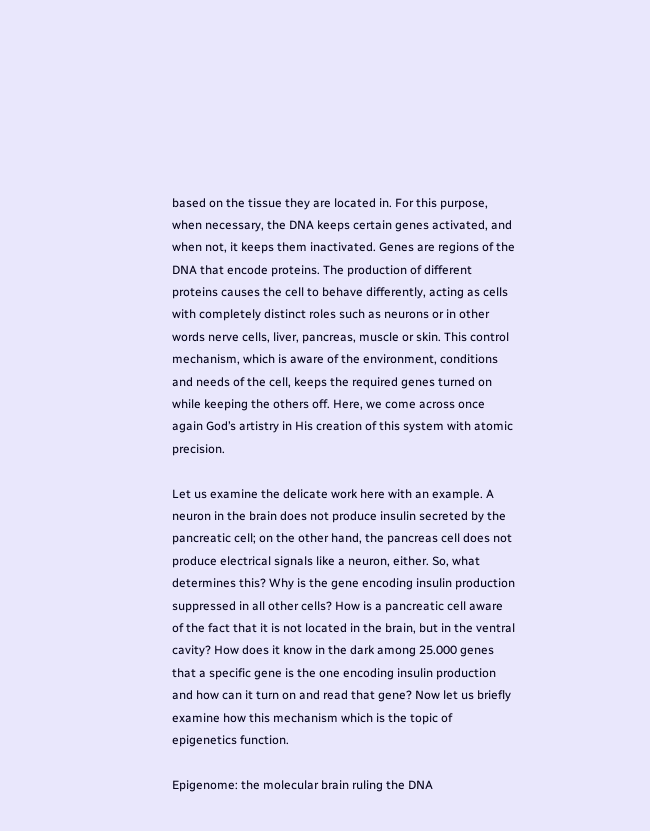based on the tissue they are located in. For this purpose, when necessary, the DNA keeps certain genes activated, and when not, it keeps them inactivated. Genes are regions of the DNA that encode proteins. The production of different proteins causes the cell to behave differently, acting as cells with completely distinct roles such as neurons or in other words nerve cells, liver, pancreas, muscle or skin. This control mechanism, which is aware of the environment, conditions and needs of the cell, keeps the required genes turned on while keeping the others off. Here, we come across once again God’s artistry in His creation of this system with atomic precision.

Let us examine the delicate work here with an example. A neuron in the brain does not produce insulin secreted by the pancreatic cell; on the other hand, the pancreas cell does not produce electrical signals like a neuron, either. So, what determines this? Why is the gene encoding insulin production suppressed in all other cells? How is a pancreatic cell aware of the fact that it is not located in the brain, but in the ventral cavity? How does it know in the dark among 25.000 genes that a specific gene is the one encoding insulin production and how can it turn on and read that gene? Now let us briefly examine how this mechanism which is the topic of epigenetics function.

Epigenome: the molecular brain ruling the DNA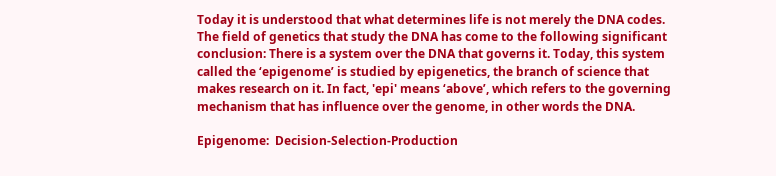Today it is understood that what determines life is not merely the DNA codes. The field of genetics that study the DNA has come to the following significant conclusion: There is a system over the DNA that governs it. Today, this system called the ‘epigenome’ is studied by epigenetics, the branch of science that makes research on it. In fact, 'epi' means ‘above’, which refers to the governing mechanism that has influence over the genome, in other words the DNA.

Epigenome:  Decision-Selection-Production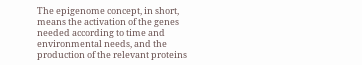The epigenome concept, in short, means the activation of the genes needed according to time and environmental needs, and the production of the relevant proteins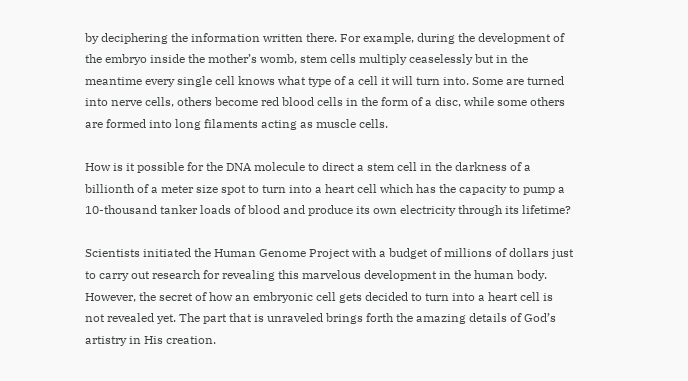by deciphering the information written there. For example, during the development of the embryo inside the mother’s womb, stem cells multiply ceaselessly but in the meantime every single cell knows what type of a cell it will turn into. Some are turned into nerve cells, others become red blood cells in the form of a disc, while some others are formed into long filaments acting as muscle cells.

How is it possible for the DNA molecule to direct a stem cell in the darkness of a billionth of a meter size spot to turn into a heart cell which has the capacity to pump a 10-thousand tanker loads of blood and produce its own electricity through its lifetime?

Scientists initiated the Human Genome Project with a budget of millions of dollars just to carry out research for revealing this marvelous development in the human body. However, the secret of how an embryonic cell gets decided to turn into a heart cell is not revealed yet. The part that is unraveled brings forth the amazing details of God’s artistry in His creation.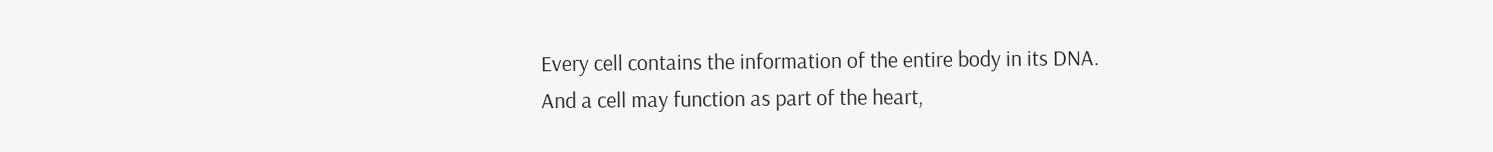Every cell contains the information of the entire body in its DNA. And a cell may function as part of the heart,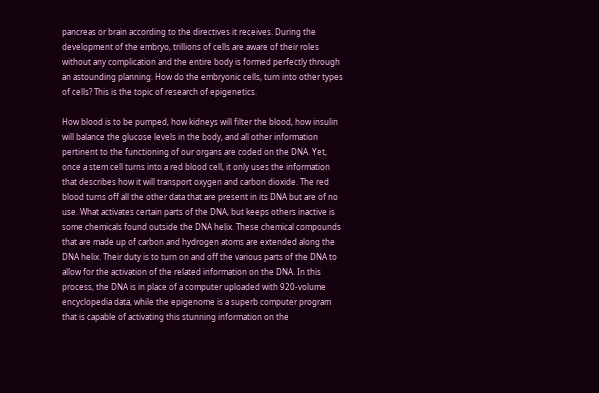pancreas or brain according to the directives it receives. During the development of the embryo, trillions of cells are aware of their roles without any complication and the entire body is formed perfectly through an astounding planning. How do the embryonic cells, turn into other types of cells? This is the topic of research of epigenetics.

How blood is to be pumped, how kidneys will filter the blood, how insulin will balance the glucose levels in the body, and all other information pertinent to the functioning of our organs are coded on the DNA. Yet, once a stem cell turns into a red blood cell, it only uses the information that describes how it will transport oxygen and carbon dioxide. The red blood turns off all the other data that are present in its DNA but are of no use. What activates certain parts of the DNA, but keeps others inactive is some chemicals found outside the DNA helix. These chemical compounds that are made up of carbon and hydrogen atoms are extended along the DNA helix. Their duty is to turn on and off the various parts of the DNA to allow for the activation of the related information on the DNA. In this process, the DNA is in place of a computer uploaded with 920-volume encyclopedia data, while the epigenome is a superb computer program that is capable of activating this stunning information on the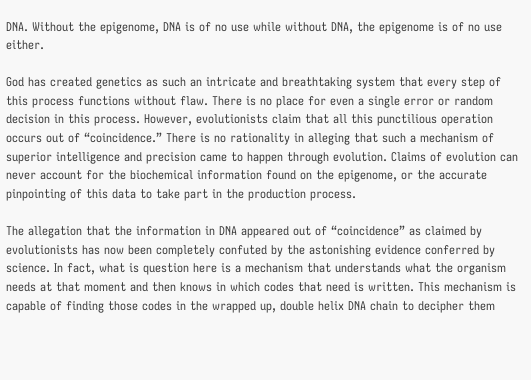DNA. Without the epigenome, DNA is of no use while without DNA, the epigenome is of no use either.

God has created genetics as such an intricate and breathtaking system that every step of this process functions without flaw. There is no place for even a single error or random decision in this process. However, evolutionists claim that all this punctilious operation occurs out of “coincidence.” There is no rationality in alleging that such a mechanism of superior intelligence and precision came to happen through evolution. Claims of evolution can never account for the biochemical information found on the epigenome, or the accurate pinpointing of this data to take part in the production process.

The allegation that the information in DNA appeared out of “coincidence” as claimed by evolutionists has now been completely confuted by the astonishing evidence conferred by science. In fact, what is question here is a mechanism that understands what the organism needs at that moment and then knows in which codes that need is written. This mechanism is capable of finding those codes in the wrapped up, double helix DNA chain to decipher them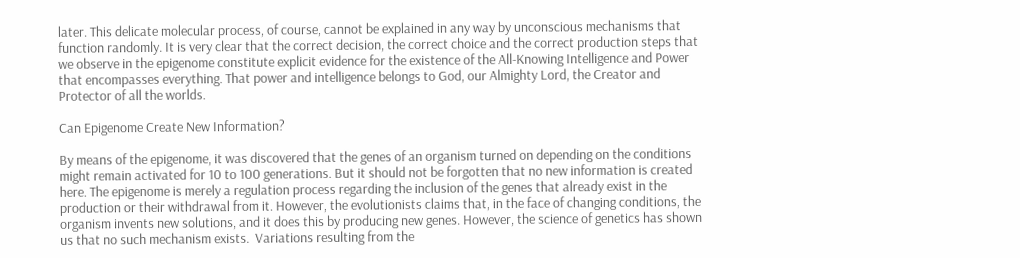later. This delicate molecular process, of course, cannot be explained in any way by unconscious mechanisms that function randomly. It is very clear that the correct decision, the correct choice and the correct production steps that we observe in the epigenome constitute explicit evidence for the existence of the All-Knowing Intelligence and Power that encompasses everything. That power and intelligence belongs to God, our Almighty Lord, the Creator and Protector of all the worlds.

Can Epigenome Create New Information?

By means of the epigenome, it was discovered that the genes of an organism turned on depending on the conditions might remain activated for 10 to 100 generations. But it should not be forgotten that no new information is created here. The epigenome is merely a regulation process regarding the inclusion of the genes that already exist in the production or their withdrawal from it. However, the evolutionists claims that, in the face of changing conditions, the organism invents new solutions, and it does this by producing new genes. However, the science of genetics has shown us that no such mechanism exists.  Variations resulting from the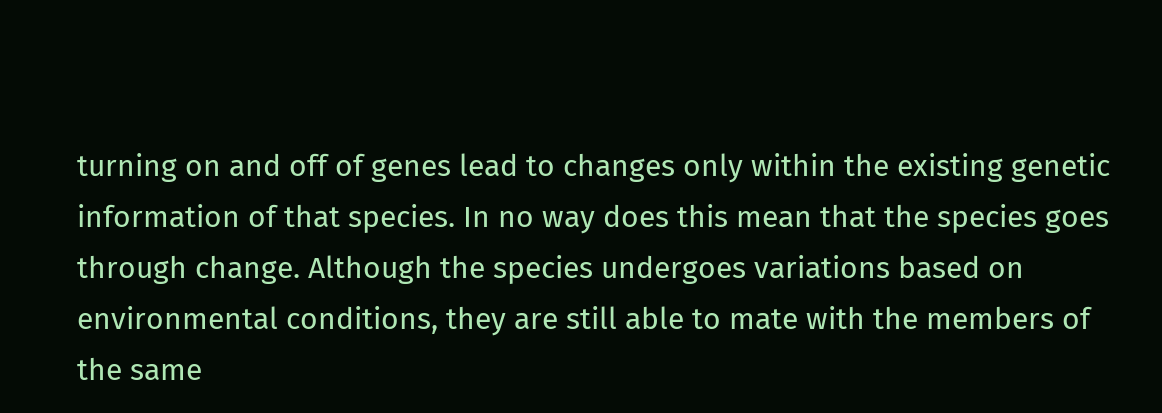turning on and off of genes lead to changes only within the existing genetic information of that species. In no way does this mean that the species goes through change. Although the species undergoes variations based on environmental conditions, they are still able to mate with the members of the same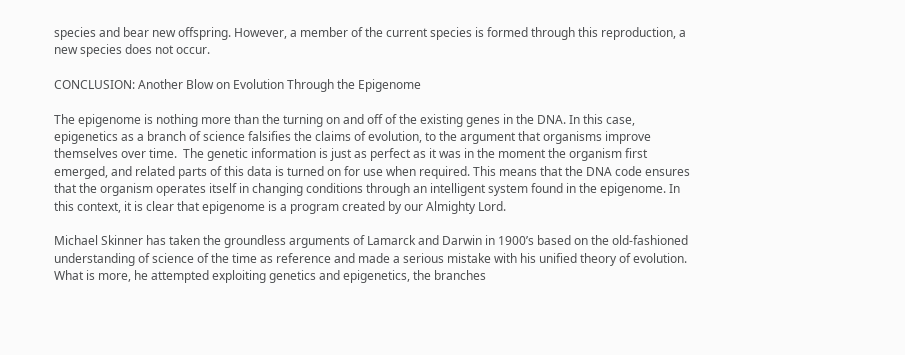species and bear new offspring. However, a member of the current species is formed through this reproduction, a new species does not occur.

CONCLUSION: Another Blow on Evolution Through the Epigenome

The epigenome is nothing more than the turning on and off of the existing genes in the DNA. In this case, epigenetics as a branch of science falsifies the claims of evolution, to the argument that organisms improve themselves over time.  The genetic information is just as perfect as it was in the moment the organism first emerged, and related parts of this data is turned on for use when required. This means that the DNA code ensures that the organism operates itself in changing conditions through an intelligent system found in the epigenome. In this context, it is clear that epigenome is a program created by our Almighty Lord.

Michael Skinner has taken the groundless arguments of Lamarck and Darwin in 1900’s based on the old-fashioned understanding of science of the time as reference and made a serious mistake with his unified theory of evolution. What is more, he attempted exploiting genetics and epigenetics, the branches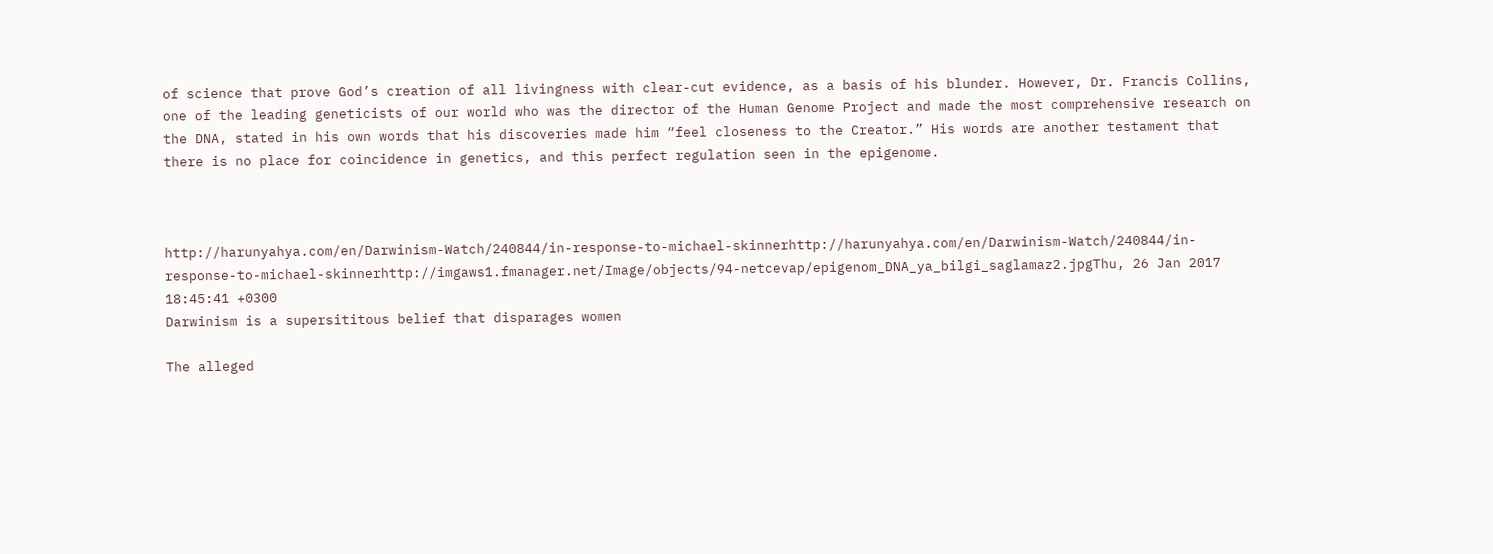of science that prove God’s creation of all livingness with clear-cut evidence, as a basis of his blunder. However, Dr. Francis Collins, one of the leading geneticists of our world who was the director of the Human Genome Project and made the most comprehensive research on the DNA, stated in his own words that his discoveries made him “feel closeness to the Creator.” His words are another testament that there is no place for coincidence in genetics, and this perfect regulation seen in the epigenome.



http://harunyahya.com/en/Darwinism-Watch/240844/in-response-to-michael-skinnerhttp://harunyahya.com/en/Darwinism-Watch/240844/in-response-to-michael-skinnerhttp://imgaws1.fmanager.net/Image/objects/94-netcevap/epigenom_DNA_ya_bilgi_saglamaz2.jpgThu, 26 Jan 2017 18:45:41 +0300
Darwinism is a supersititous belief that disparages women

The alleged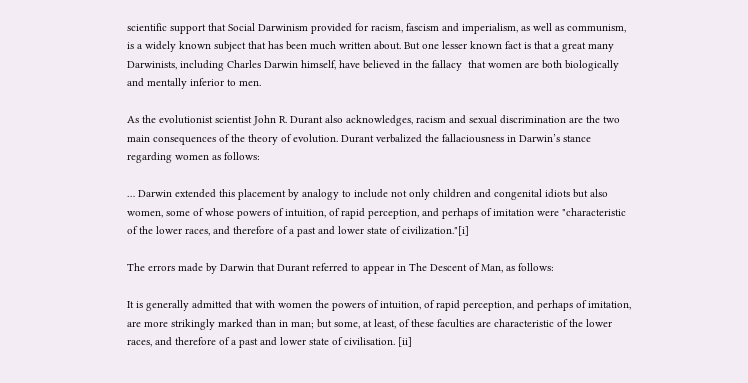scientific support that Social Darwinism provided for racism, fascism and imperialism, as well as communism, is a widely known subject that has been much written about. But one lesser known fact is that a great many Darwinists, including Charles Darwin himself, have believed in the fallacy  that women are both biologically and mentally inferior to men.

As the evolutionist scientist John R. Durant also acknowledges, racism and sexual discrimination are the two main consequences of the theory of evolution. Durant verbalized the fallaciousness in Darwin’s stance regarding women as follows:

… Darwin extended this placement by analogy to include not only children and congenital idiots but also women, some of whose powers of intuition, of rapid perception, and perhaps of imitation were "characteristic of the lower races, and therefore of a past and lower state of civilization."[i]

The errors made by Darwin that Durant referred to appear in The Descent of Man, as follows:

It is generally admitted that with women the powers of intuition, of rapid perception, and perhaps of imitation, are more strikingly marked than in man; but some, at least, of these faculties are characteristic of the lower races, and therefore of a past and lower state of civilisation. [ii]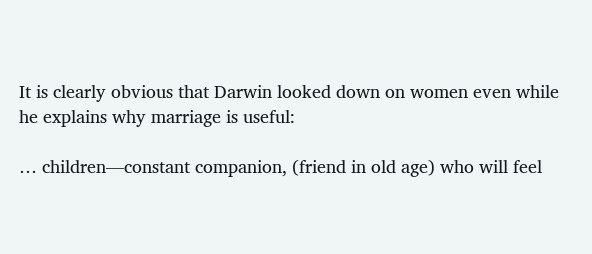It is clearly obvious that Darwin looked down on women even while he explains why marriage is useful:

… children—constant companion, (friend in old age) who will feel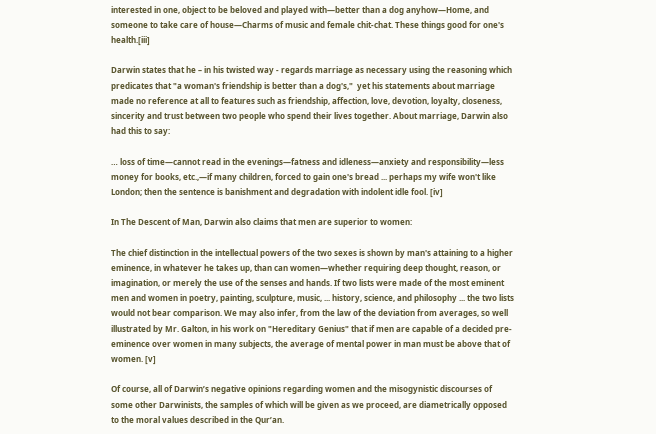interested in one, object to be beloved and played with—better than a dog anyhow—Home, and someone to take care of house—Charms of music and female chit-chat. These things good for one's health.[iii]

Darwin states that he – in his twisted way - regards marriage as necessary using the reasoning which predicates that "a woman's friendship is better than a dog's,"  yet his statements about marriage made no reference at all to features such as friendship, affection, love, devotion, loyalty, closeness, sincerity and trust between two people who spend their lives together. About marriage, Darwin also had this to say:

… loss of time—cannot read in the evenings—fatness and idleness—anxiety and responsibility—less money for books, etc.,—if many children, forced to gain one's bread ... perhaps my wife won't like London; then the sentence is banishment and degradation with indolent idle fool. [iv]

In The Descent of Man, Darwin also claims that men are superior to women:

The chief distinction in the intellectual powers of the two sexes is shown by man's attaining to a higher eminence, in whatever he takes up, than can women—whether requiring deep thought, reason, or imagination, or merely the use of the senses and hands. If two lists were made of the most eminent men and women in poetry, painting, sculpture, music, ... history, science, and philosophy ... the two lists would not bear comparison. We may also infer, from the law of the deviation from averages, so well illustrated by Mr. Galton, in his work on "Hereditary Genius" that if men are capable of a decided pre-eminence over women in many subjects, the average of mental power in man must be above that of women. [v]

Of course, all of Darwin’s negative opinions regarding women and the misogynistic discourses of some other Darwinists, the samples of which will be given as we proceed, are diametrically opposed to the moral values described in the Qur’an.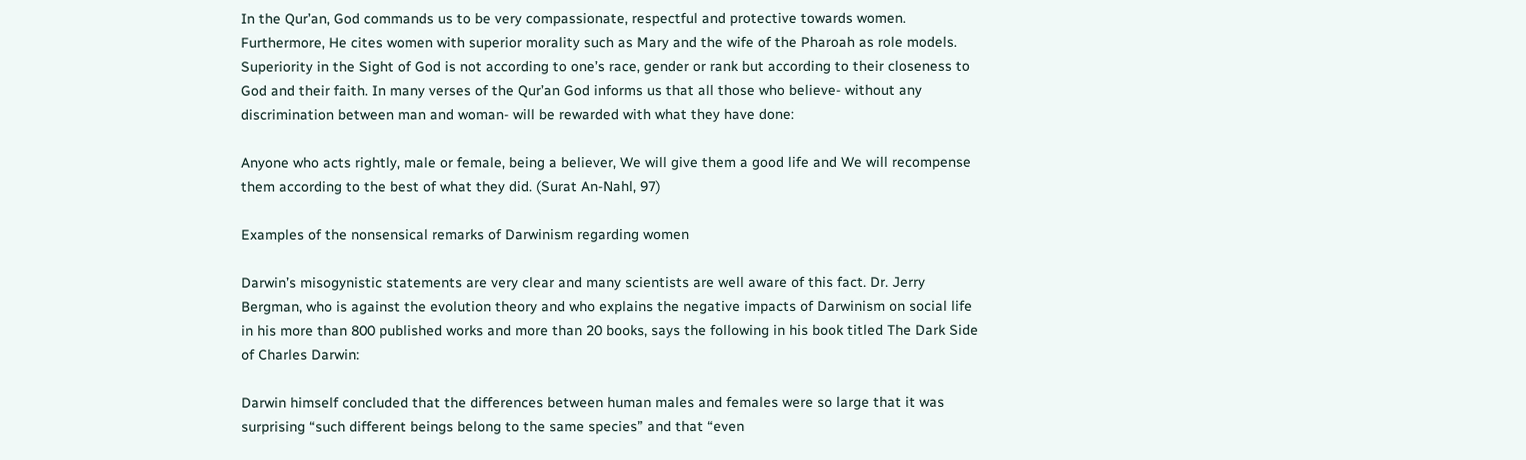In the Qur’an, God commands us to be very compassionate, respectful and protective towards women. Furthermore, He cites women with superior morality such as Mary and the wife of the Pharoah as role models.  Superiority in the Sight of God is not according to one’s race, gender or rank but according to their closeness to God and their faith. In many verses of the Qur’an God informs us that all those who believe- without any discrimination between man and woman- will be rewarded with what they have done:

Anyone who acts rightly, male or female, being a believer, We will give them a good life and We will recompense them according to the best of what they did. (Surat An-Nahl, 97)

Examples of the nonsensical remarks of Darwinism regarding women

Darwin’s misogynistic statements are very clear and many scientists are well aware of this fact. Dr. Jerry Bergman, who is against the evolution theory and who explains the negative impacts of Darwinism on social life in his more than 800 published works and more than 20 books, says the following in his book titled The Dark Side of Charles Darwin:

Darwin himself concluded that the differences between human males and females were so large that it was surprising “such different beings belong to the same species” and that “even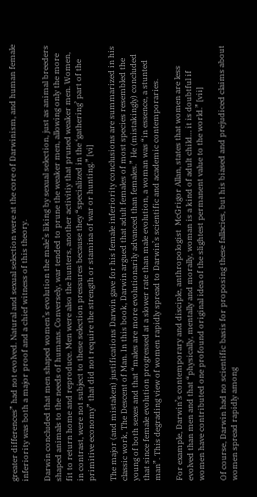greater differences” had not evolved. Natural and sexual selection were at the core of Darwinism, and human female inferiority was both a major proof and a chief witness of this theory.

Darwin concluded that men shaped women’s evolution the male’s liking by sexual selection, just as animal breeders shaped animals to the needs of humans. Conversely, war tended to prune the weaker men, allowing only the more fit to return home and reproduce. Men were also the hunters, another activitiy that pruned weaker men. Women, in contrast, were not subject to these selection pressures because they “specialized in the ‘gathering’ part of the primitive economy” that did not require the strength or stamina of war or hunting.” [vi]

The major (and mistaken) justifications Darwin gave for his female inferiority conclusions are summarized in his classic work, The Descent of Man. In this book, Darwin argued that adult females of most species resembled the young of both sexes and that “males are more evolutionarily advanced than females.” He (mistakingly) concluded that since female evolution progressed at a slower rate than male evolution, a woman was “in essence, a stunted man”. This degrading view of women rapidly spread to Darwin’s scientific and academic contemporaries.

For example, Darwin’s contemporary and disciple, anthropologist  McGrigor Allan, states that women are less evolved than men and that “physically, mentally and morally, woman is a kind of adult child… it is doubtful if women have contributed one profound original idea of the slightest permanent value to the world.” [vii]

Of course, Darwin had no scientific basis for proposing these fallacies, but his biased and prejudiced claims about women spread rapidly among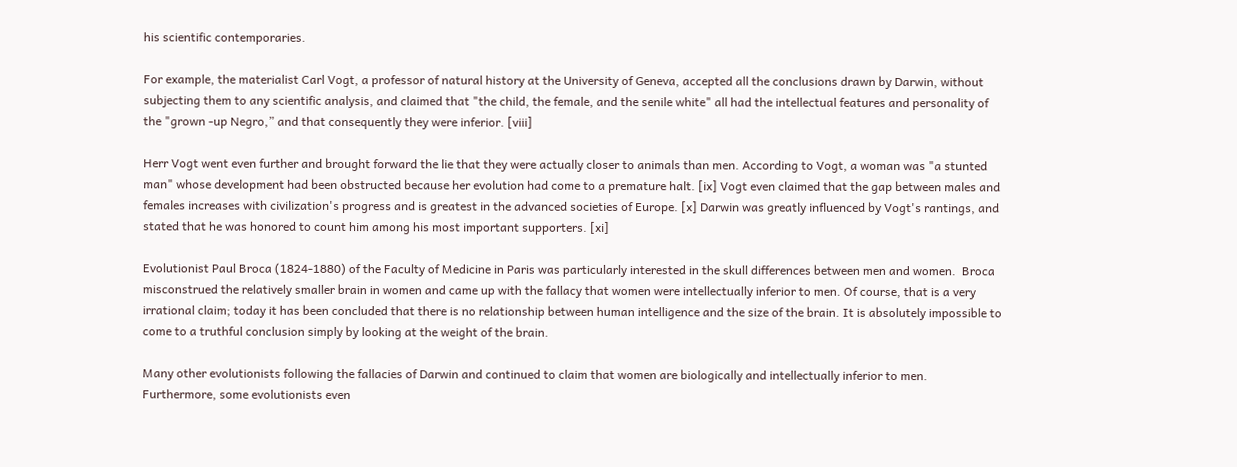his scientific contemporaries.

For example, the materialist Carl Vogt, a professor of natural history at the University of Geneva, accepted all the conclusions drawn by Darwin, without subjecting them to any scientific analysis, and claimed that "the child, the female, and the senile white" all had the intellectual features and personality of the "grown -up Negro,” and that consequently they were inferior. [viii]

Herr Vogt went even further and brought forward the lie that they were actually closer to animals than men. According to Vogt, a woman was "a stunted man" whose development had been obstructed because her evolution had come to a premature halt. [ix] Vogt even claimed that the gap between males and females increases with civilization's progress and is greatest in the advanced societies of Europe. [x] Darwin was greatly influenced by Vogt's rantings, and stated that he was honored to count him among his most important supporters. [xi]

Evolutionist Paul Broca (1824-1880) of the Faculty of Medicine in Paris was particularly interested in the skull differences between men and women.  Broca misconstrued the relatively smaller brain in women and came up with the fallacy that women were intellectually inferior to men. Of course, that is a very irrational claim; today it has been concluded that there is no relationship between human intelligence and the size of the brain. It is absolutely impossible to come to a truthful conclusion simply by looking at the weight of the brain.

Many other evolutionists following the fallacies of Darwin and continued to claim that women are biologically and intellectually inferior to men. Furthermore, some evolutionists even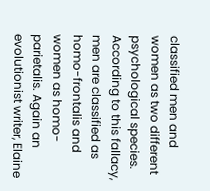classified men and women as two different psychological species. According to this fallacy, men are classified as homo-frontalis and women as homo-parietalis. Again an evolutionist writer, Elaine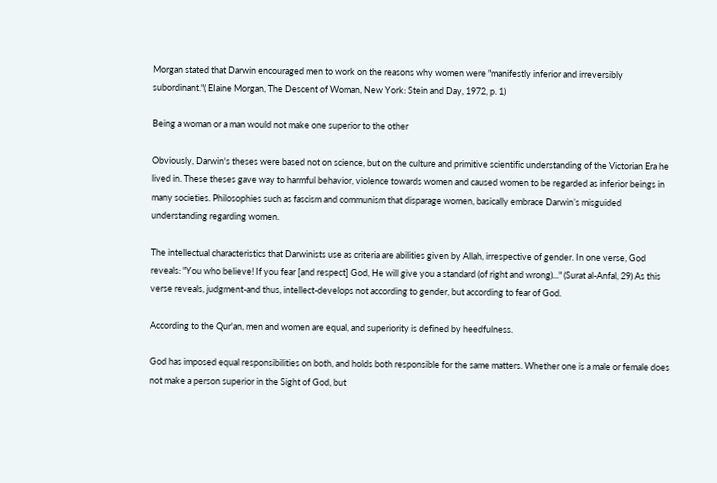Morgan stated that Darwin encouraged men to work on the reasons why women were "manifestly inferior and irreversibly subordinant."( EIaine Morgan, The Descent of Woman, New York: Stein and Day, 1972, p. 1)

Being a woman or a man would not make one superior to the other

Obviously, Darwin's theses were based not on science, but on the culture and primitive scientific understanding of the Victorian Era he lived in. These theses gave way to harmful behavior, violence towards women and caused women to be regarded as inferior beings in many societies. Philosophies such as fascism and communism that disparage women, basically embrace Darwin’s misguided understanding regarding women.

The intellectual characteristics that Darwinists use as criteria are abilities given by Allah, irrespective of gender. In one verse, God reveals: "You who believe! If you fear [and respect] God, He will give you a standard (of right and wrong)..." (Surat al-Anfal, 29) As this verse reveals, judgment-and thus, intellect-develops not according to gender, but according to fear of God.

According to the Qur'an, men and women are equal, and superiority is defined by heedfulness.

God has imposed equal responsibilities on both, and holds both responsible for the same matters. Whether one is a male or female does not make a person superior in the Sight of God, but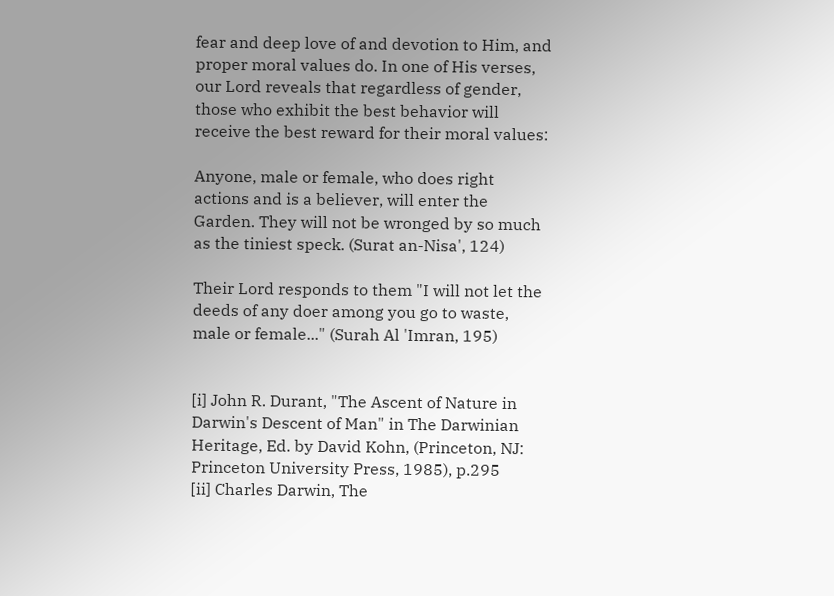fear and deep love of and devotion to Him, and proper moral values do. In one of His verses, our Lord reveals that regardless of gender, those who exhibit the best behavior will receive the best reward for their moral values:

Anyone, male or female, who does right actions and is a believer, will enter the Garden. They will not be wronged by so much as the tiniest speck. (Surat an-Nisa', 124)

Their Lord responds to them "I will not let the deeds of any doer among you go to waste, male or female..." (Surah Al 'Imran, 195)


[i] John R. Durant, "The Ascent of Nature in Darwin's Descent of Man" in The Darwinian Heritage, Ed. by David Kohn, (Princeton, NJ: Princeton University Press, 1985), p.295
[ii] Charles Darwin, The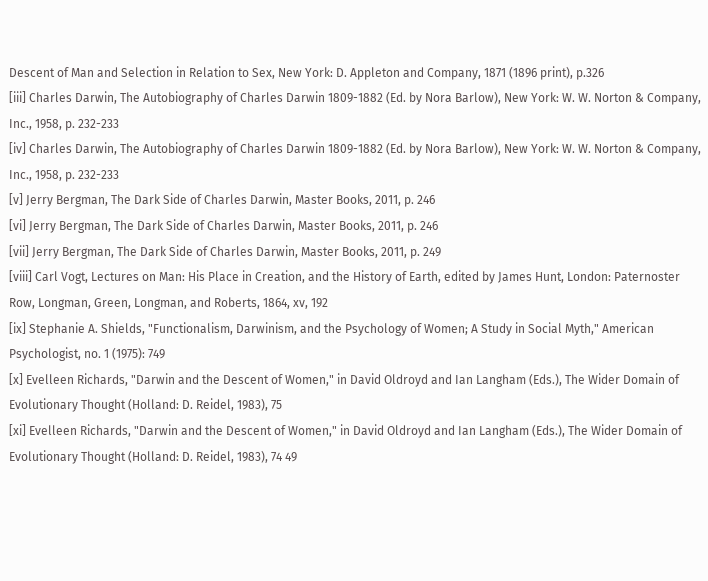Descent of Man and Selection in Relation to Sex, New York: D. Appleton and Company, 1871 (1896 print), p.326
[iii] Charles Darwin, The Autobiography of Charles Darwin 1809-1882 (Ed. by Nora Barlow), New York: W. W. Norton & Company, Inc., 1958, p. 232-233
[iv] Charles Darwin, The Autobiography of Charles Darwin 1809-1882 (Ed. by Nora Barlow), New York: W. W. Norton & Company, Inc., 1958, p. 232-233
[v] Jerry Bergman, The Dark Side of Charles Darwin, Master Books, 2011, p. 246
[vi] Jerry Bergman, The Dark Side of Charles Darwin, Master Books, 2011, p. 246
[vii] Jerry Bergman, The Dark Side of Charles Darwin, Master Books, 2011, p. 249
[viii] Carl Vogt, Lectures on Man: His Place in Creation, and the History of Earth, edited by James Hunt, London: Paternoster Row, Longman, Green, Longman, and Roberts, 1864, xv, 192
[ix] Stephanie A. Shields, "Functionalism, Darwinism, and the Psychology of Women; A Study in Social Myth," American Psychologist, no. 1 (1975): 749
[x] Evelleen Richards, "Darwin and the Descent of Women," in David Oldroyd and Ian Langham (Eds.), The Wider Domain of Evolutionary Thought (Holland: D. Reidel, 1983), 75
[xi] Evelleen Richards, "Darwin and the Descent of Women," in David Oldroyd and Ian Langham (Eds.), The Wider Domain of Evolutionary Thought (Holland: D. Reidel, 1983), 74 49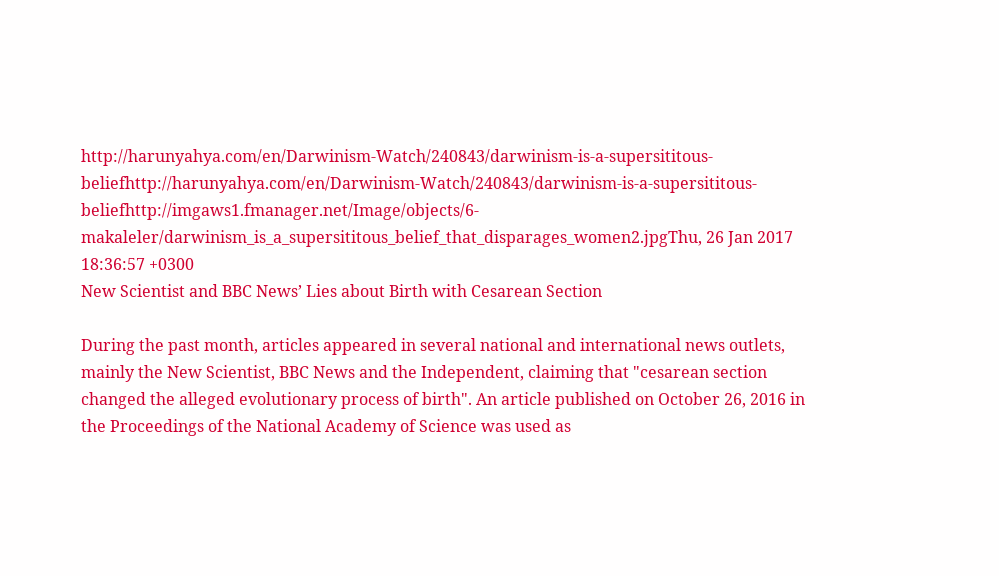http://harunyahya.com/en/Darwinism-Watch/240843/darwinism-is-a-supersititous-beliefhttp://harunyahya.com/en/Darwinism-Watch/240843/darwinism-is-a-supersititous-beliefhttp://imgaws1.fmanager.net/Image/objects/6-makaleler/darwinism_is_a_supersititous_belief_that_disparages_women2.jpgThu, 26 Jan 2017 18:36:57 +0300
New Scientist and BBC News’ Lies about Birth with Cesarean Section

During the past month, articles appeared in several national and international news outlets, mainly the New Scientist, BBC News and the Independent, claiming that "cesarean section changed the alleged evolutionary process of birth". An article published on October 26, 2016 in the Proceedings of the National Academy of Science was used as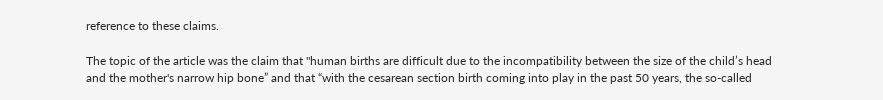reference to these claims.

The topic of the article was the claim that "human births are difficult due to the incompatibility between the size of the child’s head and the mother's narrow hip bone” and that “with the cesarean section birth coming into play in the past 50 years, the so-called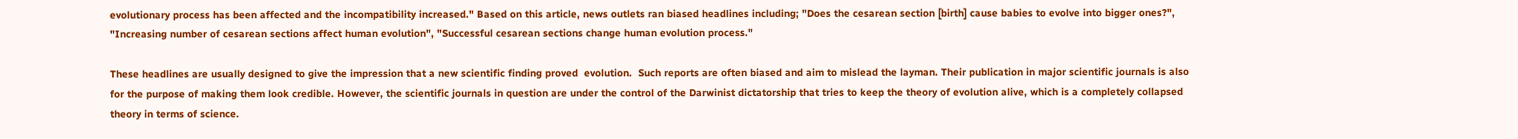evolutionary process has been affected and the incompatibility increased." Based on this article, news outlets ran biased headlines including; "Does the cesarean section [birth] cause babies to evolve into bigger ones?", "Increasing number of cesarean sections affect human evolution", "Successful cesarean sections change human evolution process."

These headlines are usually designed to give the impression that a new scientific finding proved  evolution.  Such reports are often biased and aim to mislead the layman. Their publication in major scientific journals is also for the purpose of making them look credible. However, the scientific journals in question are under the control of the Darwinist dictatorship that tries to keep the theory of evolution alive, which is a completely collapsed theory in terms of science.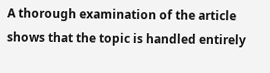A thorough examination of the article shows that the topic is handled entirely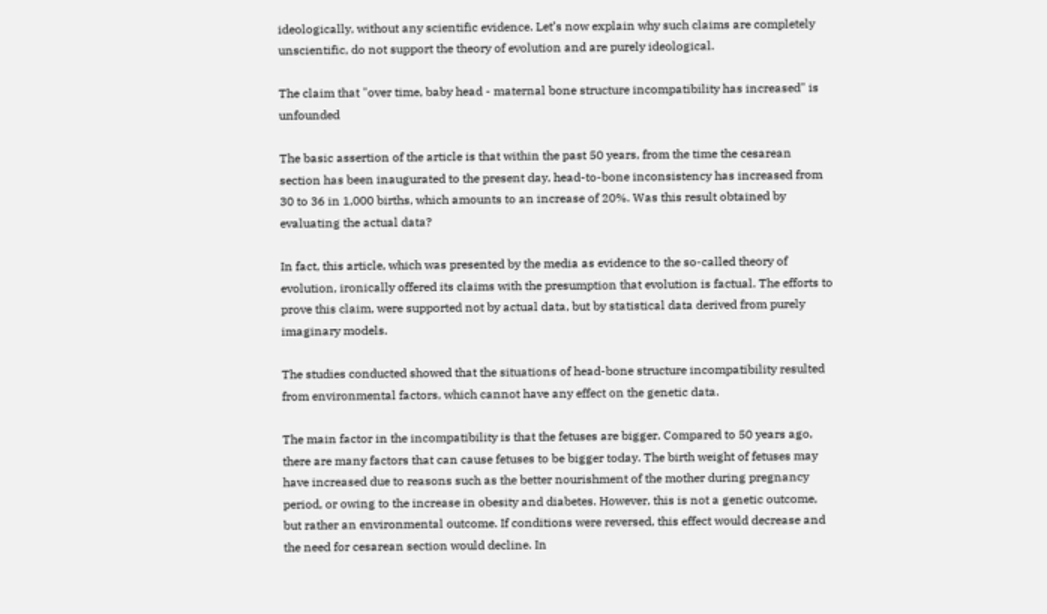ideologically, without any scientific evidence. Let’s now explain why such claims are completely unscientific, do not support the theory of evolution and are purely ideological.

The claim that "over time, baby head - maternal bone structure incompatibility has increased" is unfounded

The basic assertion of the article is that within the past 50 years, from the time the cesarean section has been inaugurated to the present day, head-to-bone inconsistency has increased from 30 to 36 in 1,000 births, which amounts to an increase of 20%. Was this result obtained by evaluating the actual data?

In fact, this article, which was presented by the media as evidence to the so-called theory of evolution, ironically offered its claims with the presumption that evolution is factual. The efforts to prove this claim, were supported not by actual data, but by statistical data derived from purely imaginary models.

The studies conducted showed that the situations of head-bone structure incompatibility resulted from environmental factors, which cannot have any effect on the genetic data.

The main factor in the incompatibility is that the fetuses are bigger. Compared to 50 years ago, there are many factors that can cause fetuses to be bigger today. The birth weight of fetuses may have increased due to reasons such as the better nourishment of the mother during pregnancy period, or owing to the increase in obesity and diabetes. However, this is not a genetic outcome, but rather an environmental outcome. If conditions were reversed, this effect would decrease and the need for cesarean section would decline. In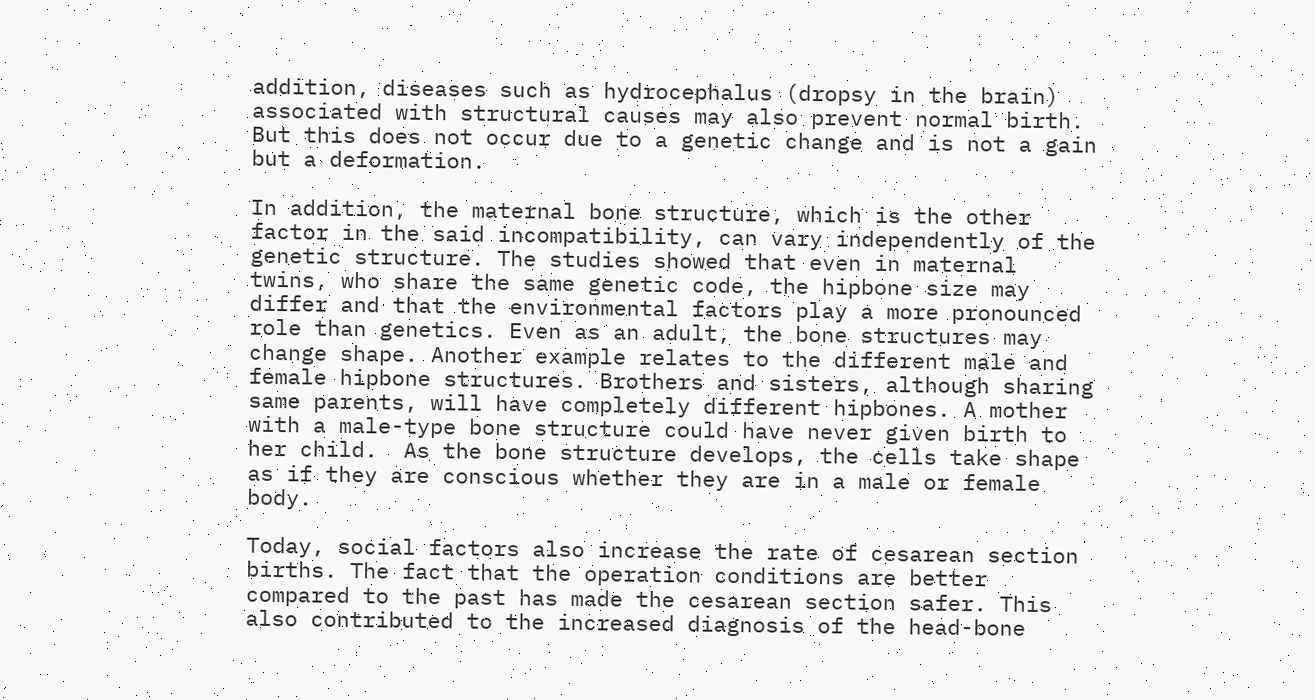addition, diseases such as hydrocephalus (dropsy in the brain) associated with structural causes may also prevent normal birth. But this does not occur due to a genetic change and is not a gain but a deformation.

In addition, the maternal bone structure, which is the other factor in the said incompatibility, can vary independently of the genetic structure. The studies showed that even in maternal twins, who share the same genetic code, the hipbone size may differ and that the environmental factors play a more pronounced role than genetics. Even as an adult, the bone structures may change shape. Another example relates to the different male and female hipbone structures. Brothers and sisters, although sharing same parents, will have completely different hipbones. A mother with a male-type bone structure could have never given birth to her child.  As the bone structure develops, the cells take shape as if they are conscious whether they are in a male or female body.

Today, social factors also increase the rate of cesarean section births. The fact that the operation conditions are better compared to the past has made the cesarean section safer. This also contributed to the increased diagnosis of the head-bone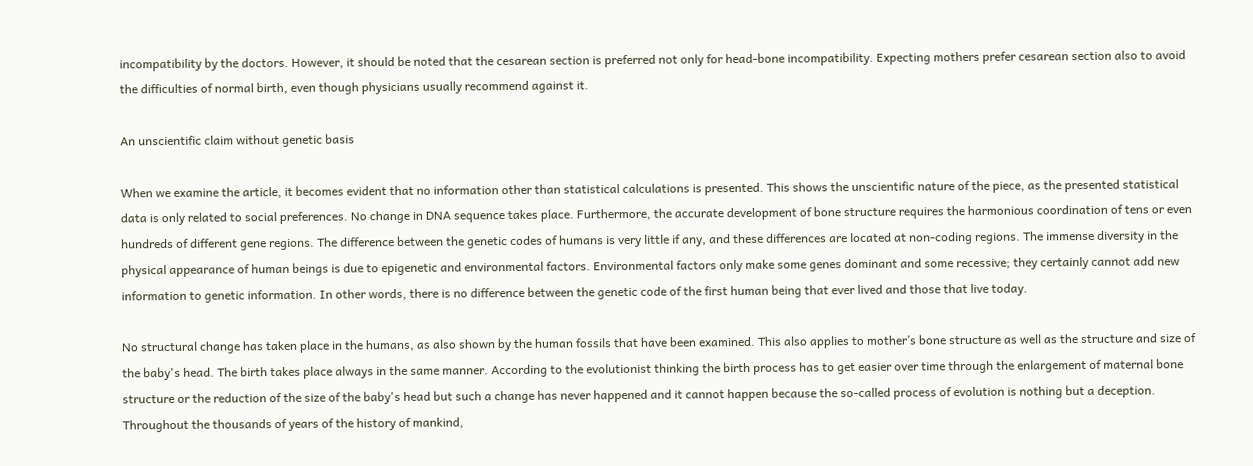incompatibility by the doctors. However, it should be noted that the cesarean section is preferred not only for head-bone incompatibility. Expecting mothers prefer cesarean section also to avoid the difficulties of normal birth, even though physicians usually recommend against it.

An unscientific claim without genetic basis

When we examine the article, it becomes evident that no information other than statistical calculations is presented. This shows the unscientific nature of the piece, as the presented statistical data is only related to social preferences. No change in DNA sequence takes place. Furthermore, the accurate development of bone structure requires the harmonious coordination of tens or even hundreds of different gene regions. The difference between the genetic codes of humans is very little if any, and these differences are located at non-coding regions. The immense diversity in the physical appearance of human beings is due to epigenetic and environmental factors. Environmental factors only make some genes dominant and some recessive; they certainly cannot add new information to genetic information. In other words, there is no difference between the genetic code of the first human being that ever lived and those that live today.

No structural change has taken place in the humans, as also shown by the human fossils that have been examined. This also applies to mother’s bone structure as well as the structure and size of the baby's head. The birth takes place always in the same manner. According to the evolutionist thinking the birth process has to get easier over time through the enlargement of maternal bone structure or the reduction of the size of the baby's head but such a change has never happened and it cannot happen because the so-called process of evolution is nothing but a deception. Throughout the thousands of years of the history of mankind,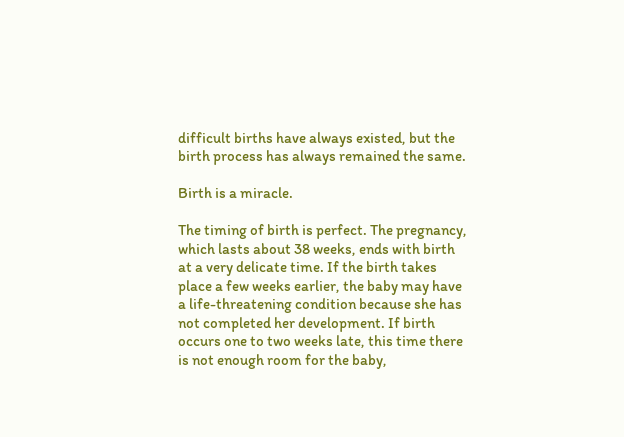difficult births have always existed, but the birth process has always remained the same.

Birth is a miracle.

The timing of birth is perfect. The pregnancy, which lasts about 38 weeks, ends with birth at a very delicate time. If the birth takes place a few weeks earlier, the baby may have a life-threatening condition because she has not completed her development. If birth occurs one to two weeks late, this time there is not enough room for the baby,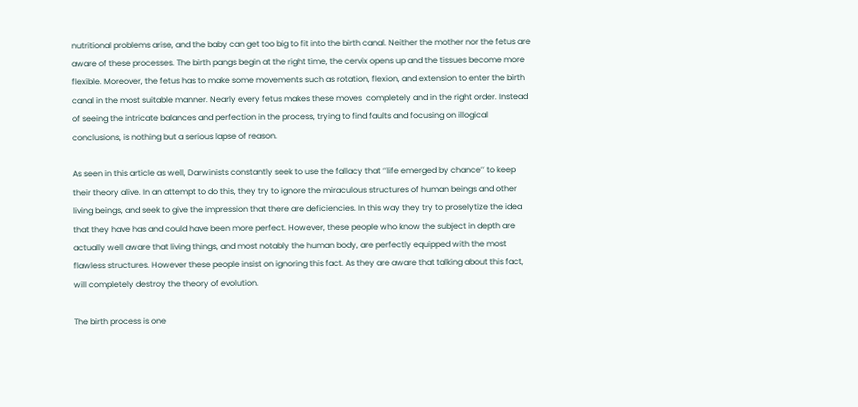nutritional problems arise, and the baby can get too big to fit into the birth canal. Neither the mother nor the fetus are aware of these processes. The birth pangs begin at the right time, the cervix opens up and the tissues become more flexible. Moreover, the fetus has to make some movements such as rotation, flexion, and extension to enter the birth canal in the most suitable manner. Nearly every fetus makes these moves  completely and in the right order. Instead of seeing the intricate balances and perfection in the process, trying to find faults and focusing on illogical conclusions, is nothing but a serious lapse of reason.

As seen in this article as well, Darwinists constantly seek to use the fallacy that ‘’life emerged by chance’’ to keep their theory alive. In an attempt to do this, they try to ignore the miraculous structures of human beings and other living beings, and seek to give the impression that there are deficiencies. In this way they try to proselytize the idea that they have has and could have been more perfect. However, these people who know the subject in depth are actually well aware that living things, and most notably the human body, are perfectly equipped with the most flawless structures. However these people insist on ignoring this fact. As they are aware that talking about this fact, will completely destroy the theory of evolution.

The birth process is one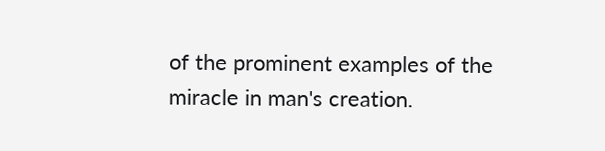of the prominent examples of the miracle in man's creation.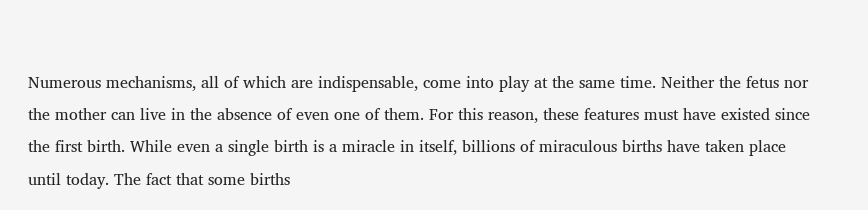Numerous mechanisms, all of which are indispensable, come into play at the same time. Neither the fetus nor the mother can live in the absence of even one of them. For this reason, these features must have existed since the first birth. While even a single birth is a miracle in itself, billions of miraculous births have taken place until today. The fact that some births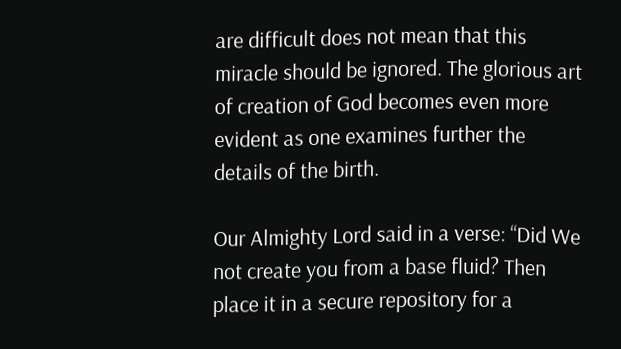are difficult does not mean that this miracle should be ignored. The glorious art of creation of God becomes even more evident as one examines further the details of the birth.

Our Almighty Lord said in a verse: “Did We not create you from a base fluid? Then place it in a secure repository for a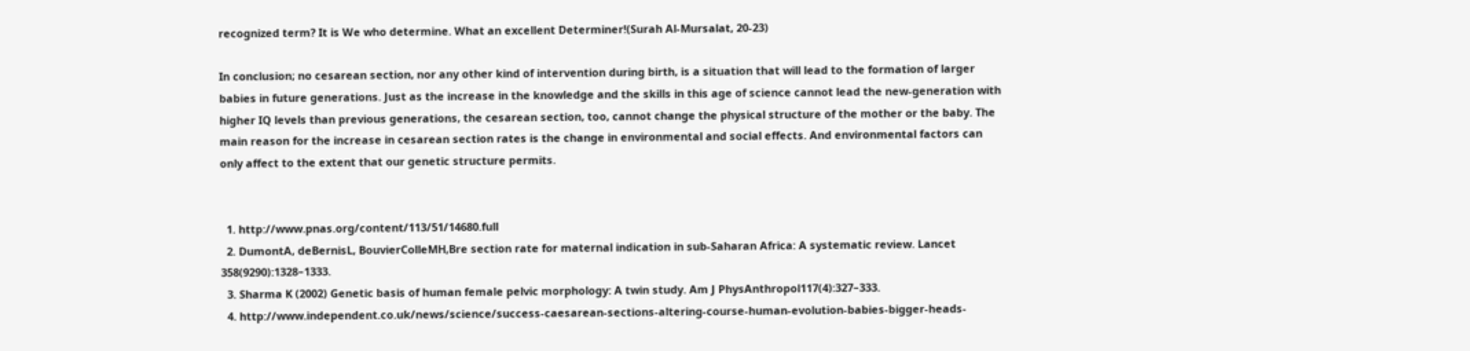recognized term? It is We who determine. What an excellent Determiner!(Surah Al-Mursalat, 20-23)

In conclusion; no cesarean section, nor any other kind of intervention during birth, is a situation that will lead to the formation of larger babies in future generations. Just as the increase in the knowledge and the skills in this age of science cannot lead the new-generation with higher IQ levels than previous generations, the cesarean section, too, cannot change the physical structure of the mother or the baby. The main reason for the increase in cesarean section rates is the change in environmental and social effects. And environmental factors can only affect to the extent that our genetic structure permits.


  1. http://www.pnas.org/content/113/51/14680.full
  2. DumontA, deBernisL, BouvierColleMH,Bre section rate for maternal indication in sub-Saharan Africa: A systematic review. Lancet 358(9290):1328–1333.
  3. Sharma K (2002) Genetic basis of human female pelvic morphology: A twin study. Am J PhysAnthropol117(4):327–333.
  4. http://www.independent.co.uk/news/science/success-caesarean-sections-altering-course-human-evolution-babies-bigger-heads-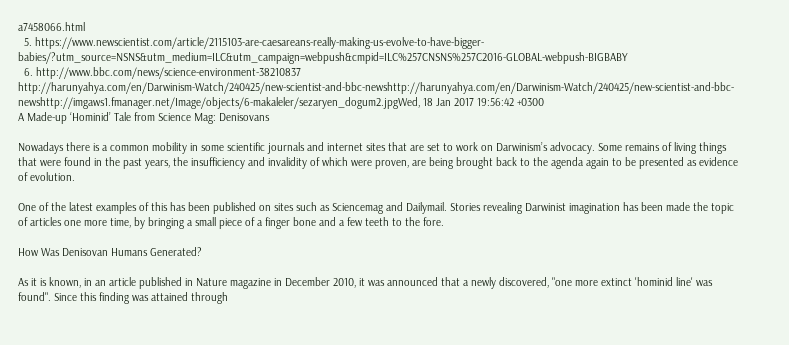a7458066.html
  5. https://www.newscientist.com/article/2115103-are-caesareans-really-making-us-evolve-to-have-bigger-babies/?utm_source=NSNS&utm_medium=ILC&utm_campaign=webpush&cmpid=ILC%257CNSNS%257C2016-GLOBAL-webpush-BIGBABY
  6. http://www.bbc.com/news/science-environment-38210837
http://harunyahya.com/en/Darwinism-Watch/240425/new-scientist-and-bbc-newshttp://harunyahya.com/en/Darwinism-Watch/240425/new-scientist-and-bbc-newshttp://imgaws1.fmanager.net/Image/objects/6-makaleler/sezaryen_dogum2.jpgWed, 18 Jan 2017 19:56:42 +0300
A Made-up ‘Hominid’ Tale from Science Mag: Denisovans

Nowadays there is a common mobility in some scientific journals and internet sites that are set to work on Darwinism’s advocacy. Some remains of living things that were found in the past years, the insufficiency and invalidity of which were proven, are being brought back to the agenda again to be presented as evidence of evolution.

One of the latest examples of this has been published on sites such as Sciencemag and Dailymail. Stories revealing Darwinist imagination has been made the topic of articles one more time, by bringing a small piece of a finger bone and a few teeth to the fore.

How Was Denisovan Humans Generated?

As it is known, in an article published in Nature magazine in December 2010, it was announced that a newly discovered, "one more extinct 'hominid line' was found". Since this finding was attained through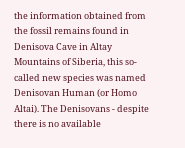the information obtained from the fossil remains found in Denisova Cave in Altay Mountains of Siberia, this so-called new species was named Denisovan Human (or Homo Altai). The Denisovans - despite there is no available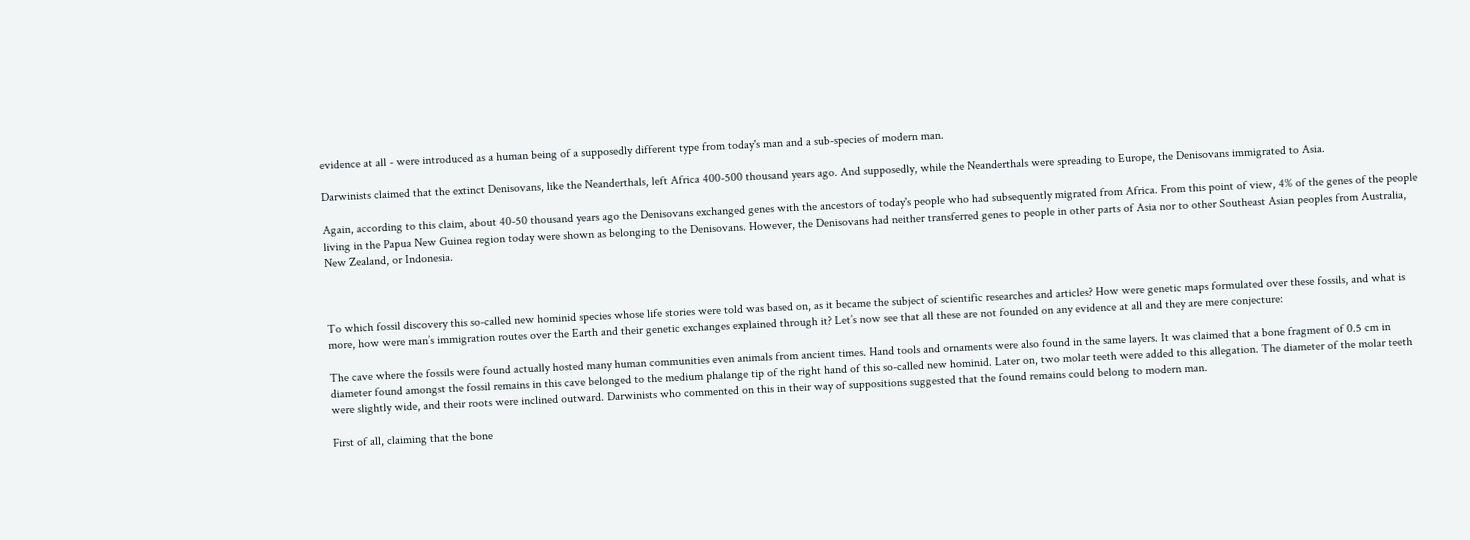evidence at all - were introduced as a human being of a supposedly different type from today's man and a sub-species of modern man.

Darwinists claimed that the extinct Denisovans, like the Neanderthals, left Africa 400-500 thousand years ago. And supposedly, while the Neanderthals were spreading to Europe, the Denisovans immigrated to Asia.

Again, according to this claim, about 40-50 thousand years ago the Denisovans exchanged genes with the ancestors of today's people who had subsequently migrated from Africa. From this point of view, 4% of the genes of the people living in the Papua New Guinea region today were shown as belonging to the Denisovans. However, the Denisovans had neither transferred genes to people in other parts of Asia nor to other Southeast Asian peoples from Australia, New Zealand, or Indonesia.



To which fossil discovery this so-called new hominid species whose life stories were told was based on, as it became the subject of scientific researches and articles? How were genetic maps formulated over these fossils, and what is more, how were man’s immigration routes over the Earth and their genetic exchanges explained through it? Let’s now see that all these are not founded on any evidence at all and they are mere conjecture:

The cave where the fossils were found actually hosted many human communities even animals from ancient times. Hand tools and ornaments were also found in the same layers. It was claimed that a bone fragment of 0.5 cm in diameter found amongst the fossil remains in this cave belonged to the medium phalange tip of the right hand of this so-called new hominid. Later on, two molar teeth were added to this allegation. The diameter of the molar teeth were slightly wide, and their roots were inclined outward. Darwinists who commented on this in their way of suppositions suggested that the found remains could belong to modern man.

First of all, claiming that the bone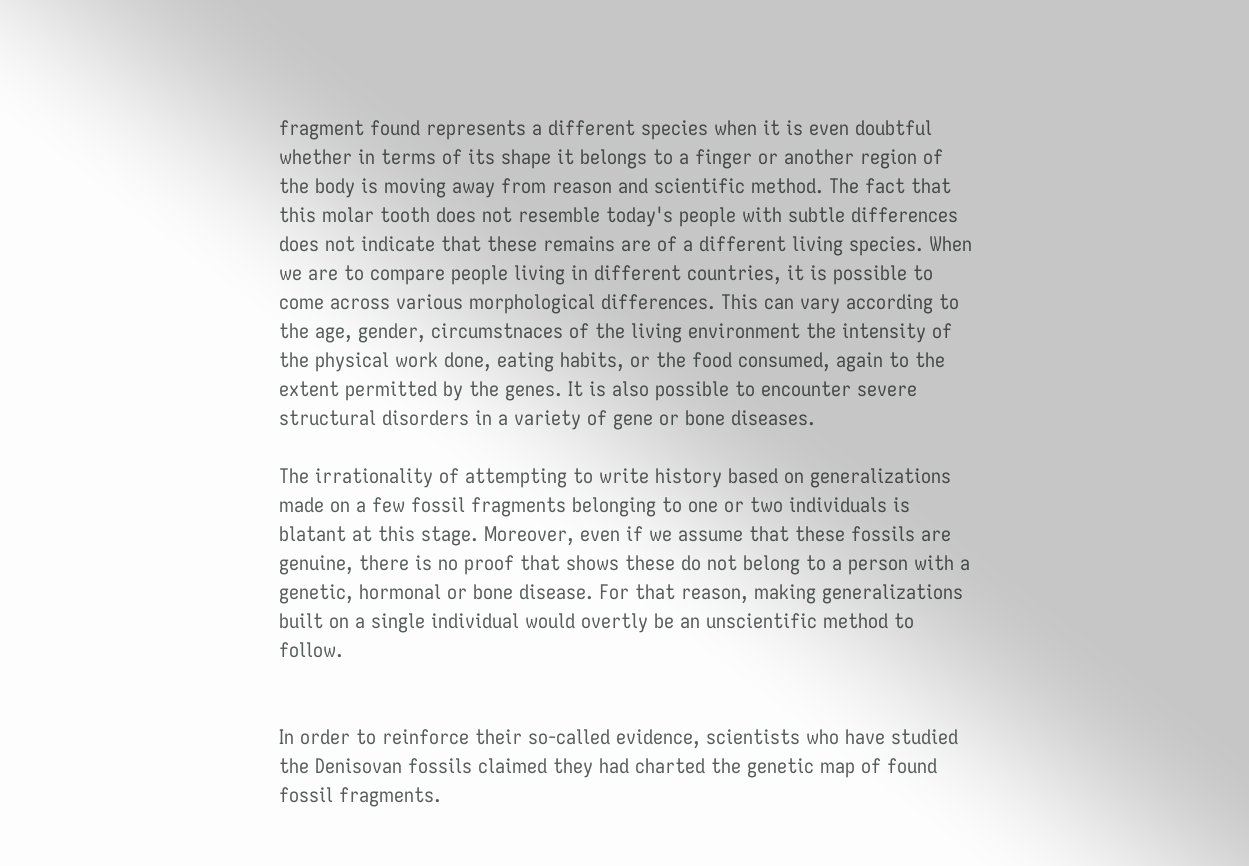fragment found represents a different species when it is even doubtful whether in terms of its shape it belongs to a finger or another region of the body is moving away from reason and scientific method. The fact that this molar tooth does not resemble today's people with subtle differences does not indicate that these remains are of a different living species. When we are to compare people living in different countries, it is possible to come across various morphological differences. This can vary according to the age, gender, circumstnaces of the living environment the intensity of the physical work done, eating habits, or the food consumed, again to the extent permitted by the genes. It is also possible to encounter severe structural disorders in a variety of gene or bone diseases.

The irrationality of attempting to write history based on generalizations made on a few fossil fragments belonging to one or two individuals is blatant at this stage. Moreover, even if we assume that these fossils are genuine, there is no proof that shows these do not belong to a person with a genetic, hormonal or bone disease. For that reason, making generalizations built on a single individual would overtly be an unscientific method to follow.


In order to reinforce their so-called evidence, scientists who have studied the Denisovan fossils claimed they had charted the genetic map of found fossil fragments.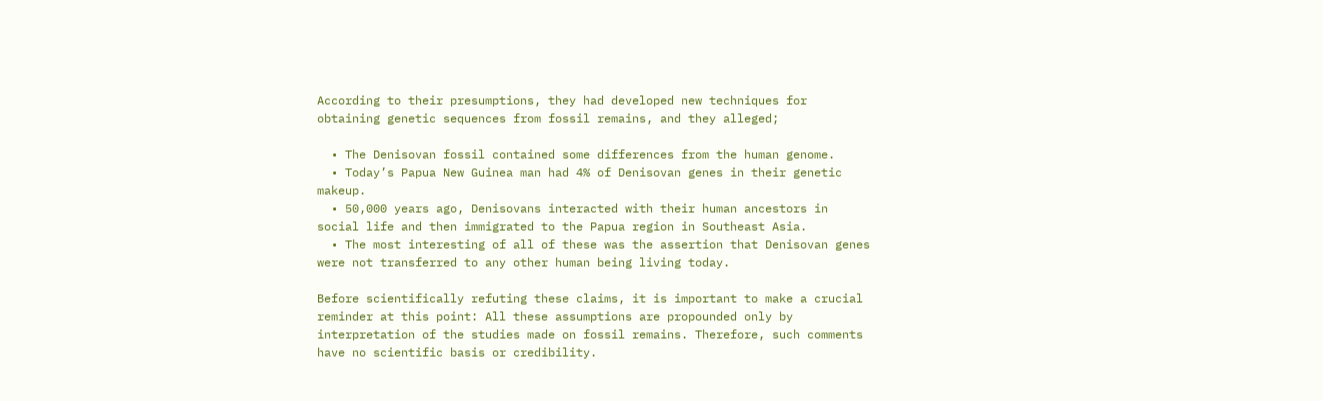According to their presumptions, they had developed new techniques for obtaining genetic sequences from fossil remains, and they alleged;

  • The Denisovan fossil contained some differences from the human genome.
  • Today’s Papua New Guinea man had 4% of Denisovan genes in their genetic makeup.
  • 50,000 years ago, Denisovans interacted with their human ancestors in social life and then immigrated to the Papua region in Southeast Asia.
  • The most interesting of all of these was the assertion that Denisovan genes were not transferred to any other human being living today.

Before scientifically refuting these claims, it is important to make a crucial reminder at this point: All these assumptions are propounded only by interpretation of the studies made on fossil remains. Therefore, such comments have no scientific basis or credibility.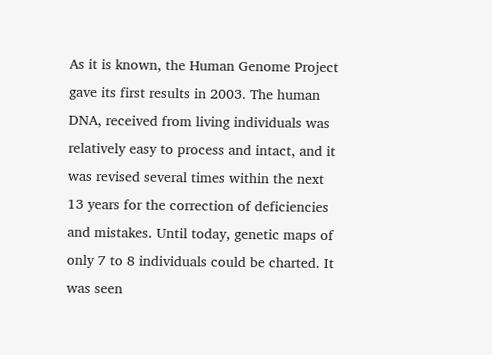As it is known, the Human Genome Project gave its first results in 2003. The human DNA, received from living individuals was relatively easy to process and intact, and it was revised several times within the next 13 years for the correction of deficiencies and mistakes. Until today, genetic maps of only 7 to 8 individuals could be charted. It was seen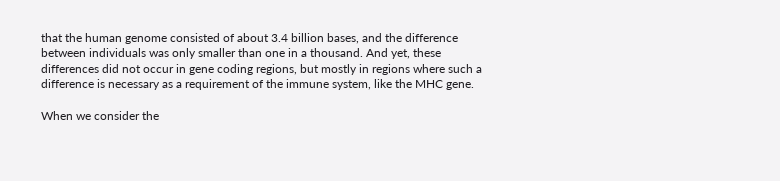that the human genome consisted of about 3.4 billion bases, and the difference between individuals was only smaller than one in a thousand. And yet, these differences did not occur in gene coding regions, but mostly in regions where such a difference is necessary as a requirement of the immune system, like the MHC gene.

When we consider the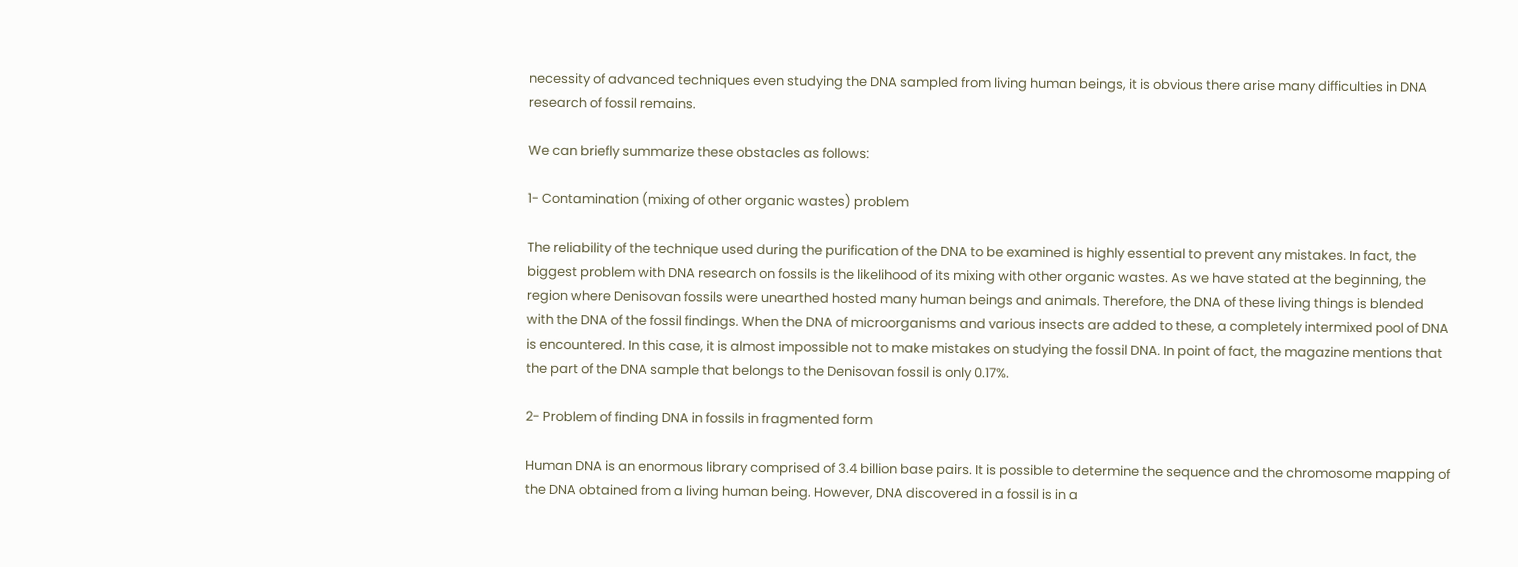necessity of advanced techniques even studying the DNA sampled from living human beings, it is obvious there arise many difficulties in DNA research of fossil remains.

We can briefly summarize these obstacles as follows:

1- Contamination (mixing of other organic wastes) problem

The reliability of the technique used during the purification of the DNA to be examined is highly essential to prevent any mistakes. In fact, the biggest problem with DNA research on fossils is the likelihood of its mixing with other organic wastes. As we have stated at the beginning, the region where Denisovan fossils were unearthed hosted many human beings and animals. Therefore, the DNA of these living things is blended with the DNA of the fossil findings. When the DNA of microorganisms and various insects are added to these, a completely intermixed pool of DNA is encountered. In this case, it is almost impossible not to make mistakes on studying the fossil DNA. In point of fact, the magazine mentions that the part of the DNA sample that belongs to the Denisovan fossil is only 0.17%.

2- Problem of finding DNA in fossils in fragmented form

Human DNA is an enormous library comprised of 3.4 billion base pairs. It is possible to determine the sequence and the chromosome mapping of the DNA obtained from a living human being. However, DNA discovered in a fossil is in a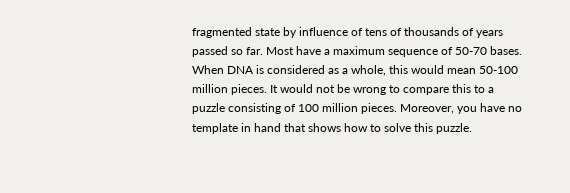fragmented state by influence of tens of thousands of years passed so far. Most have a maximum sequence of 50-70 bases. When DNA is considered as a whole, this would mean 50-100 million pieces. It would not be wrong to compare this to a puzzle consisting of 100 million pieces. Moreover, you have no template in hand that shows how to solve this puzzle.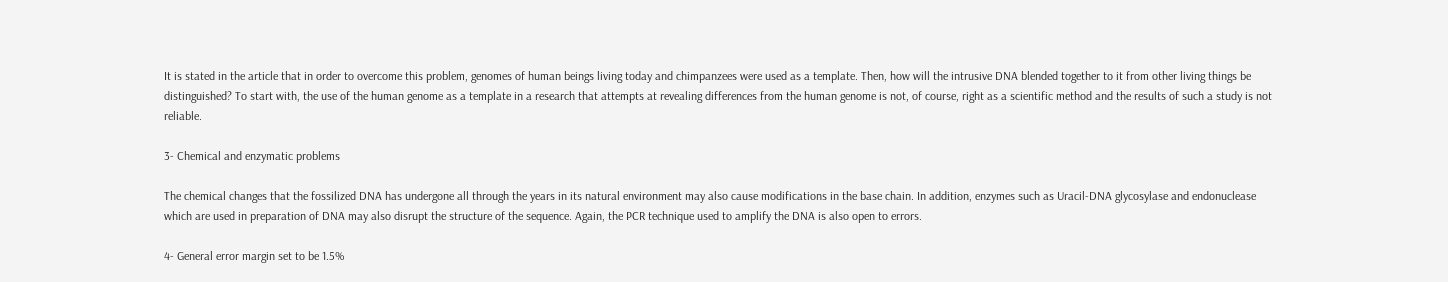It is stated in the article that in order to overcome this problem, genomes of human beings living today and chimpanzees were used as a template. Then, how will the intrusive DNA blended together to it from other living things be distinguished? To start with, the use of the human genome as a template in a research that attempts at revealing differences from the human genome is not, of course, right as a scientific method and the results of such a study is not reliable.

3- Chemical and enzymatic problems

The chemical changes that the fossilized DNA has undergone all through the years in its natural environment may also cause modifications in the base chain. In addition, enzymes such as Uracil-DNA glycosylase and endonuclease which are used in preparation of DNA may also disrupt the structure of the sequence. Again, the PCR technique used to amplify the DNA is also open to errors.

4- General error margin set to be 1.5%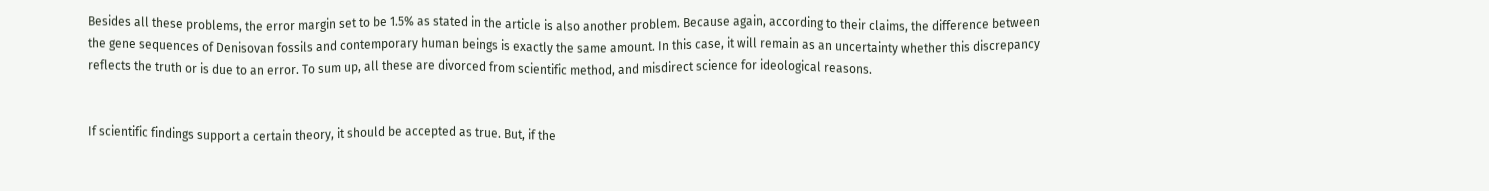Besides all these problems, the error margin set to be 1.5% as stated in the article is also another problem. Because again, according to their claims, the difference between the gene sequences of Denisovan fossils and contemporary human beings is exactly the same amount. In this case, it will remain as an uncertainty whether this discrepancy reflects the truth or is due to an error. To sum up, all these are divorced from scientific method, and misdirect science for ideological reasons.


If scientific findings support a certain theory, it should be accepted as true. But, if the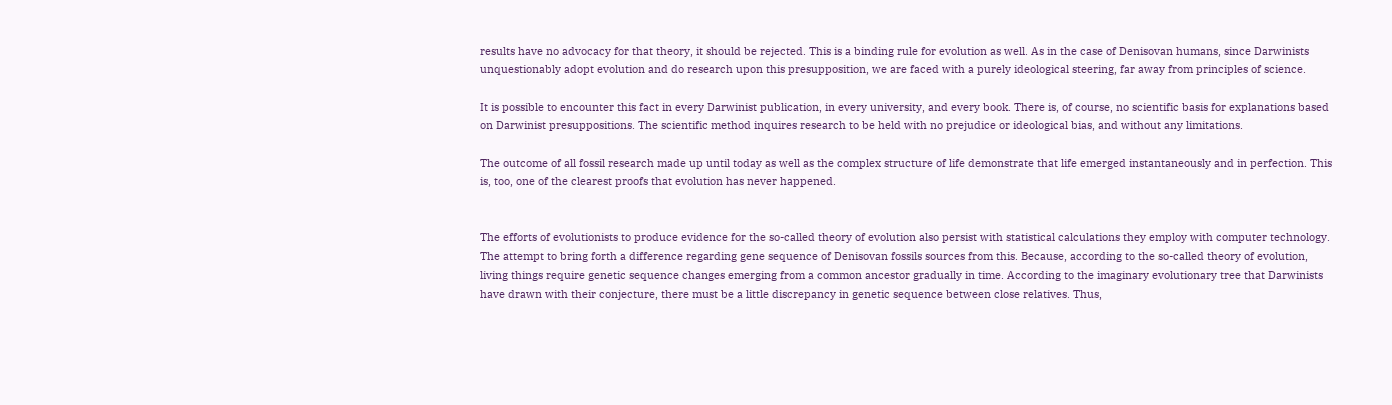results have no advocacy for that theory, it should be rejected. This is a binding rule for evolution as well. As in the case of Denisovan humans, since Darwinists unquestionably adopt evolution and do research upon this presupposition, we are faced with a purely ideological steering, far away from principles of science.

It is possible to encounter this fact in every Darwinist publication, in every university, and every book. There is, of course, no scientific basis for explanations based on Darwinist presuppositions. The scientific method inquires research to be held with no prejudice or ideological bias, and without any limitations.

The outcome of all fossil research made up until today as well as the complex structure of life demonstrate that life emerged instantaneously and in perfection. This is, too, one of the clearest proofs that evolution has never happened.


The efforts of evolutionists to produce evidence for the so-called theory of evolution also persist with statistical calculations they employ with computer technology. The attempt to bring forth a difference regarding gene sequence of Denisovan fossils sources from this. Because, according to the so-called theory of evolution, living things require genetic sequence changes emerging from a common ancestor gradually in time. According to the imaginary evolutionary tree that Darwinists have drawn with their conjecture, there must be a little discrepancy in genetic sequence between close relatives. Thus,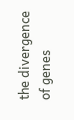the divergence of genes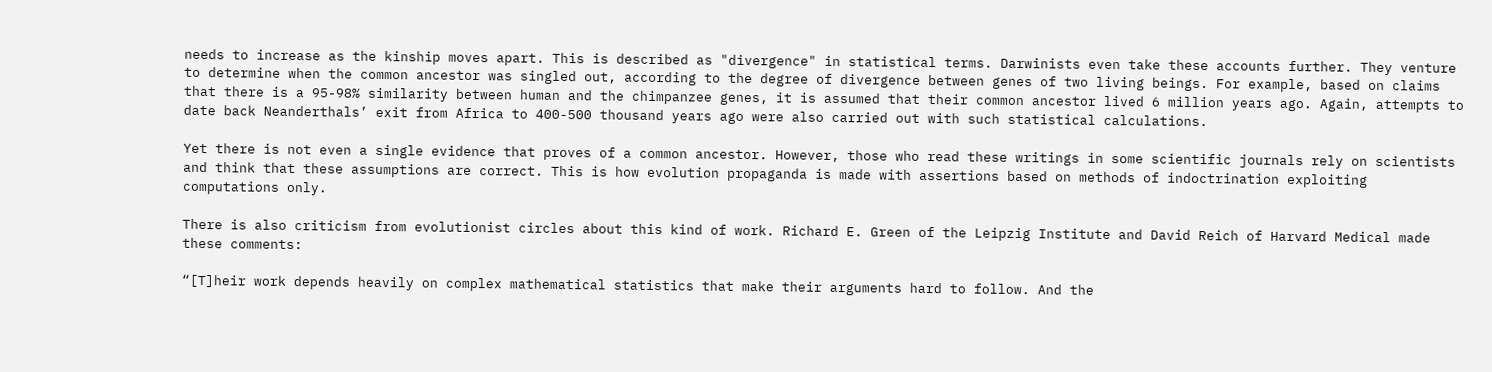needs to increase as the kinship moves apart. This is described as "divergence" in statistical terms. Darwinists even take these accounts further. They venture to determine when the common ancestor was singled out, according to the degree of divergence between genes of two living beings. For example, based on claims that there is a 95-98% similarity between human and the chimpanzee genes, it is assumed that their common ancestor lived 6 million years ago. Again, attempts to date back Neanderthals’ exit from Africa to 400-500 thousand years ago were also carried out with such statistical calculations.

Yet there is not even a single evidence that proves of a common ancestor. However, those who read these writings in some scientific journals rely on scientists and think that these assumptions are correct. This is how evolution propaganda is made with assertions based on methods of indoctrination exploiting computations only.

There is also criticism from evolutionist circles about this kind of work. Richard E. Green of the Leipzig Institute and David Reich of Harvard Medical made these comments:

“[T]heir work depends heavily on complex mathematical statistics that make their arguments hard to follow. And the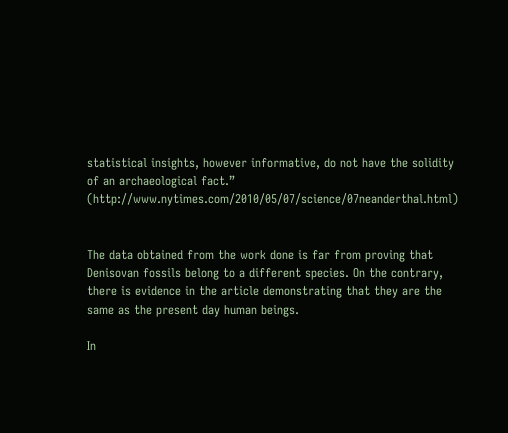statistical insights, however informative, do not have the solidity of an archaeological fact.” (http://www.nytimes.com/2010/05/07/science/07neanderthal.html)


The data obtained from the work done is far from proving that Denisovan fossils belong to a different species. On the contrary, there is evidence in the article demonstrating that they are the same as the present day human beings.

In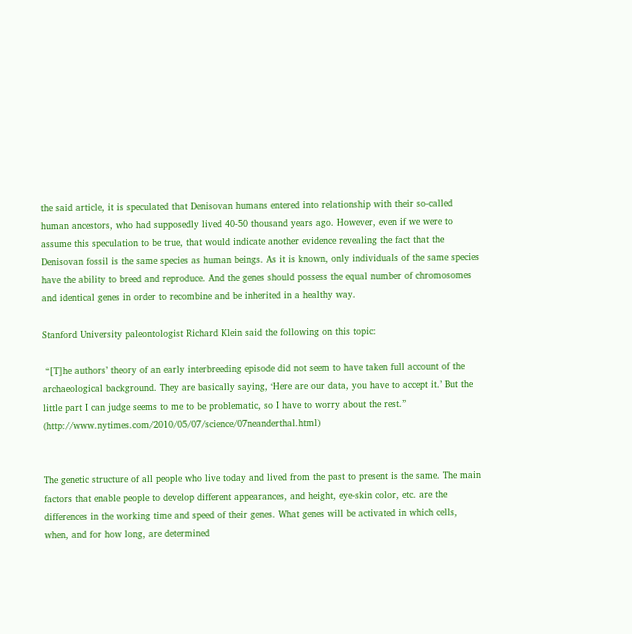the said article, it is speculated that Denisovan humans entered into relationship with their so-called human ancestors, who had supposedly lived 40-50 thousand years ago. However, even if we were to assume this speculation to be true, that would indicate another evidence revealing the fact that the Denisovan fossil is the same species as human beings. As it is known, only individuals of the same species have the ability to breed and reproduce. And the genes should possess the equal number of chromosomes and identical genes in order to recombine and be inherited in a healthy way.

Stanford University paleontologist Richard Klein said the following on this topic:

 “[T]he authors’ theory of an early interbreeding episode did not seem to have taken full account of the archaeological background. They are basically saying, ‘Here are our data, you have to accept it.’ But the little part I can judge seems to me to be problematic, so I have to worry about the rest.” (http://www.nytimes.com/2010/05/07/science/07neanderthal.html)


The genetic structure of all people who live today and lived from the past to present is the same. The main factors that enable people to develop different appearances, and height, eye-skin color, etc. are the differences in the working time and speed of their genes. What genes will be activated in which cells, when, and for how long, are determined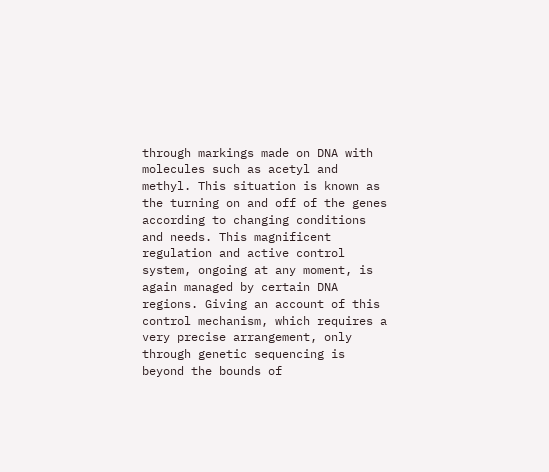through markings made on DNA with molecules such as acetyl and methyl. This situation is known as the turning on and off of the genes according to changing conditions and needs. This magnificent regulation and active control system, ongoing at any moment, is again managed by certain DNA regions. Giving an account of this control mechanism, which requires a very precise arrangement, only through genetic sequencing is beyond the bounds of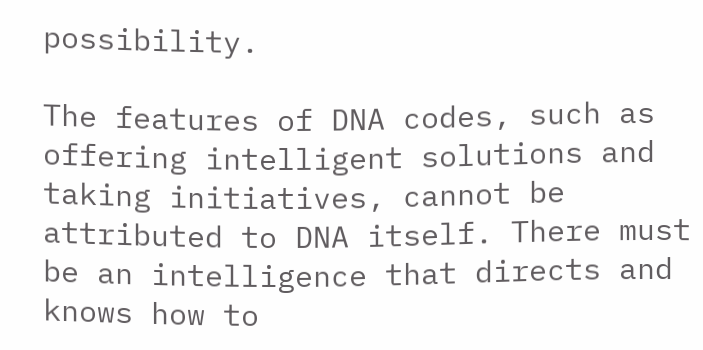possibility.

The features of DNA codes, such as offering intelligent solutions and taking initiatives, cannot be attributed to DNA itself. There must be an intelligence that directs and knows how to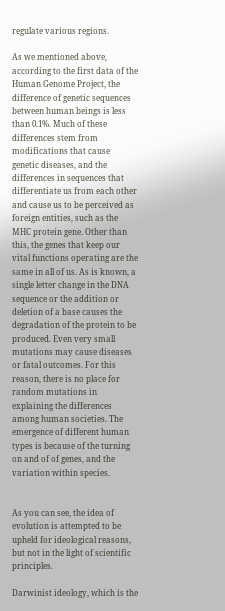regulate various regions.

As we mentioned above, according to the first data of the Human Genome Project, the difference of genetic sequences between human beings is less than 0.1%. Much of these differences stem from modifications that cause genetic diseases, and the differences in sequences that differentiate us from each other and cause us to be perceived as foreign entities, such as the MHC protein gene. Other than this, the genes that keep our vital functions operating are the same in all of us. As is known, a single letter change in the DNA sequence or the addition or deletion of a base causes the degradation of the protein to be produced. Even very small mutations may cause diseases or fatal outcomes. For this reason, there is no place for random mutations in explaining the differences among human societies. The emergence of different human types is because of the turning on and of of genes, and the variation within species.


As you can see, the idea of evolution is attempted to be upheld for ideological reasons, but not in the light of scientific principles.

Darwinist ideology, which is the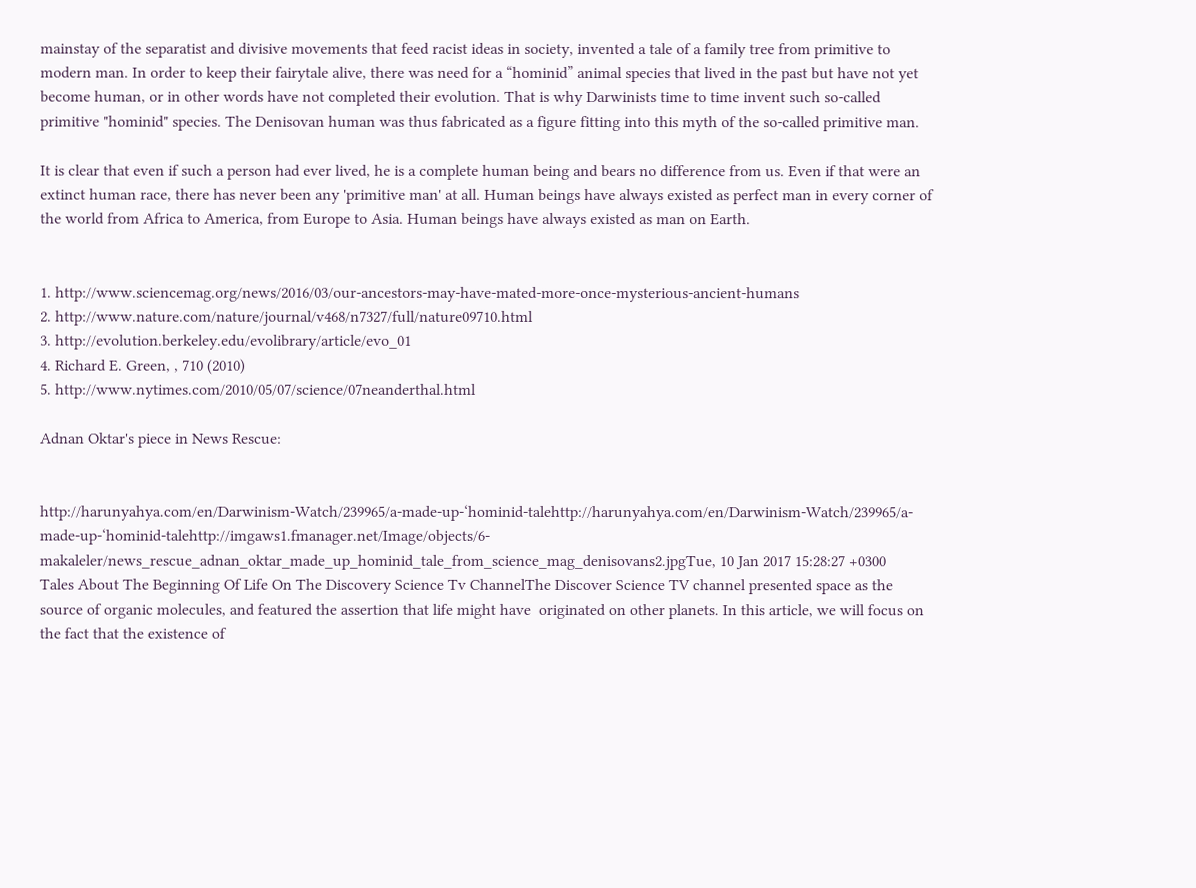mainstay of the separatist and divisive movements that feed racist ideas in society, invented a tale of a family tree from primitive to modern man. In order to keep their fairytale alive, there was need for a “hominid” animal species that lived in the past but have not yet become human, or in other words have not completed their evolution. That is why Darwinists time to time invent such so-called primitive "hominid" species. The Denisovan human was thus fabricated as a figure fitting into this myth of the so-called primitive man.

It is clear that even if such a person had ever lived, he is a complete human being and bears no difference from us. Even if that were an extinct human race, there has never been any 'primitive man' at all. Human beings have always existed as perfect man in every corner of the world from Africa to America, from Europe to Asia. Human beings have always existed as man on Earth.


1. http://www.sciencemag.org/news/2016/03/our-ancestors-may-have-mated-more-once-mysterious-ancient-humans
2. http://www.nature.com/nature/journal/v468/n7327/full/nature09710.html
3. http://evolution.berkeley.edu/evolibrary/article/evo_01
4. Richard E. Green, , 710 (2010)
5. http://www.nytimes.com/2010/05/07/science/07neanderthal.html

Adnan Oktar's piece in News Rescue:


http://harunyahya.com/en/Darwinism-Watch/239965/a-made-up-‘hominid-talehttp://harunyahya.com/en/Darwinism-Watch/239965/a-made-up-‘hominid-talehttp://imgaws1.fmanager.net/Image/objects/6-makaleler/news_rescue_adnan_oktar_made_up_hominid_tale_from_science_mag_denisovans2.jpgTue, 10 Jan 2017 15:28:27 +0300
Tales About The Beginning Of Life On The Discovery Science Tv ChannelThe Discover Science TV channel presented space as the source of organic molecules, and featured the assertion that life might have  originated on other planets. In this article, we will focus on the fact that the existence of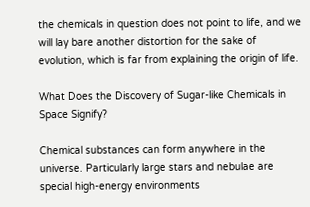the chemicals in question does not point to life, and we will lay bare another distortion for the sake of evolution, which is far from explaining the origin of life.

What Does the Discovery of Sugar-like Chemicals in Space Signify?

Chemical substances can form anywhere in the universe. Particularly large stars and nebulae are special high-energy environments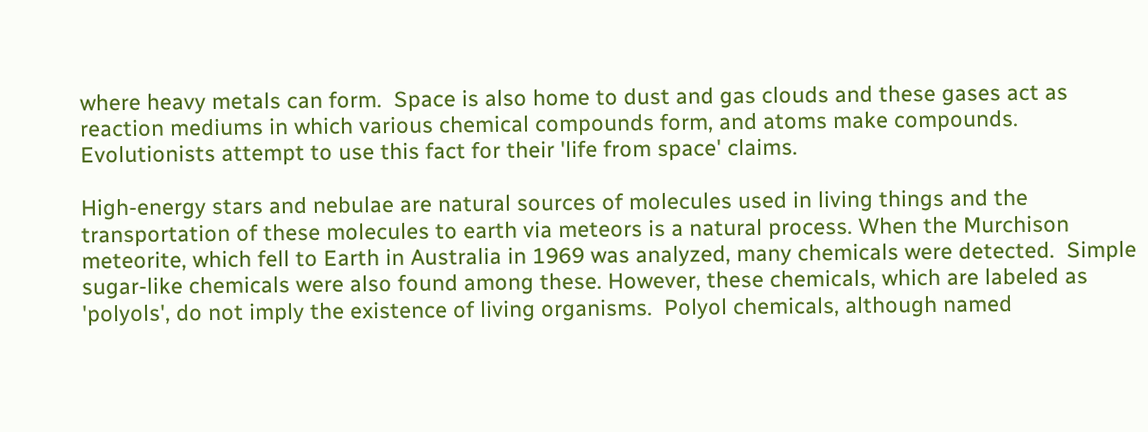where heavy metals can form.  Space is also home to dust and gas clouds and these gases act as reaction mediums in which various chemical compounds form, and atoms make compounds. Evolutionists attempt to use this fact for their 'life from space' claims.

High-energy stars and nebulae are natural sources of molecules used in living things and the transportation of these molecules to earth via meteors is a natural process. When the Murchison meteorite, which fell to Earth in Australia in 1969 was analyzed, many chemicals were detected.  Simple sugar-like chemicals were also found among these. However, these chemicals, which are labeled as 'polyols', do not imply the existence of living organisms.  Polyol chemicals, although named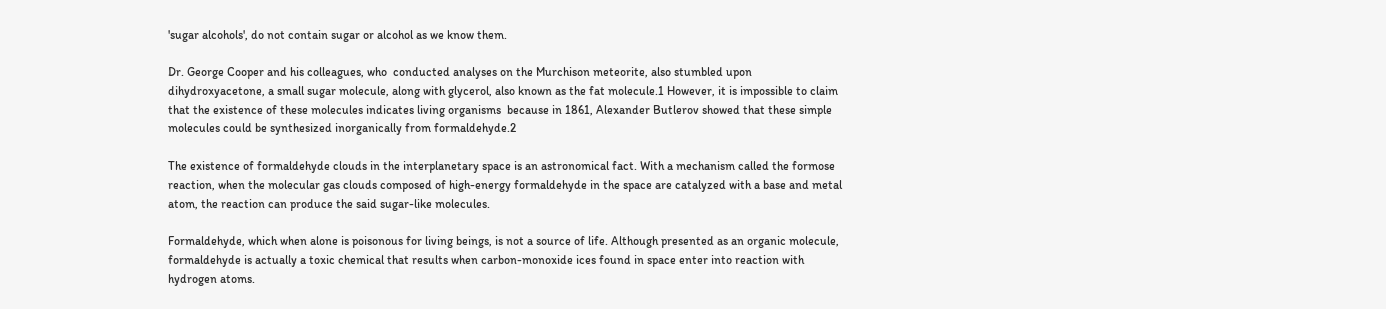'sugar alcohols', do not contain sugar or alcohol as we know them.

Dr. George Cooper and his colleagues, who  conducted analyses on the Murchison meteorite, also stumbled upon dihydroxyacetone, a small sugar molecule, along with glycerol, also known as the fat molecule.1 However, it is impossible to claim that the existence of these molecules indicates living organisms  because in 1861, Alexander Butlerov showed that these simple molecules could be synthesized inorganically from formaldehyde.2

The existence of formaldehyde clouds in the interplanetary space is an astronomical fact. With a mechanism called the formose reaction, when the molecular gas clouds composed of high-energy formaldehyde in the space are catalyzed with a base and metal atom, the reaction can produce the said sugar-like molecules.

Formaldehyde, which when alone is poisonous for living beings, is not a source of life. Although presented as an organic molecule, formaldehyde is actually a toxic chemical that results when carbon-monoxide ices found in space enter into reaction with hydrogen atoms.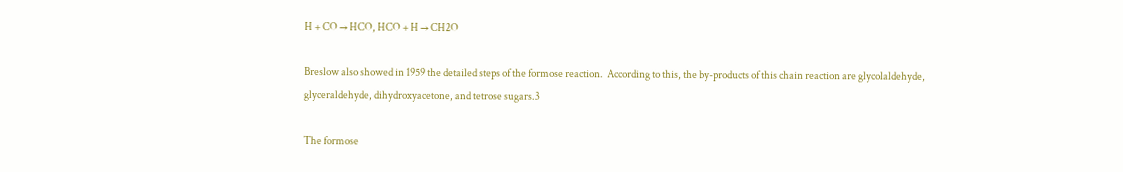H + CO → HCO, HCO + H → CH2O

Breslow also showed in 1959 the detailed steps of the formose reaction.  According to this, the by-products of this chain reaction are glycolaldehyde, glyceraldehyde, dihydroxyacetone, and tetrose sugars.3

The formose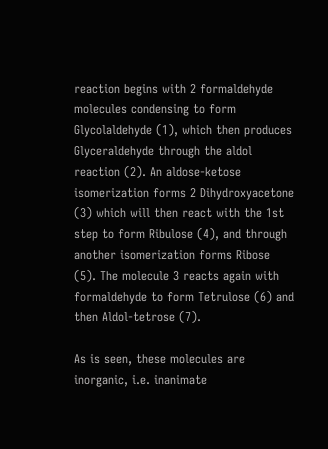reaction begins with 2 formaldehyde molecules condensing to form Glycolaldehyde (1), which then produces Glyceraldehyde through the aldol reaction (2). An aldose-ketose isomerization forms 2 Dihydroxyacetone (3) which will then react with the 1st step to form Ribulose (4), and through another isomerization forms Ribose (5). The molecule 3 reacts again with formaldehyde to form Tetrulose (6) and then Aldol-tetrose (7).

As is seen, these molecules are inorganic, i.e. inanimate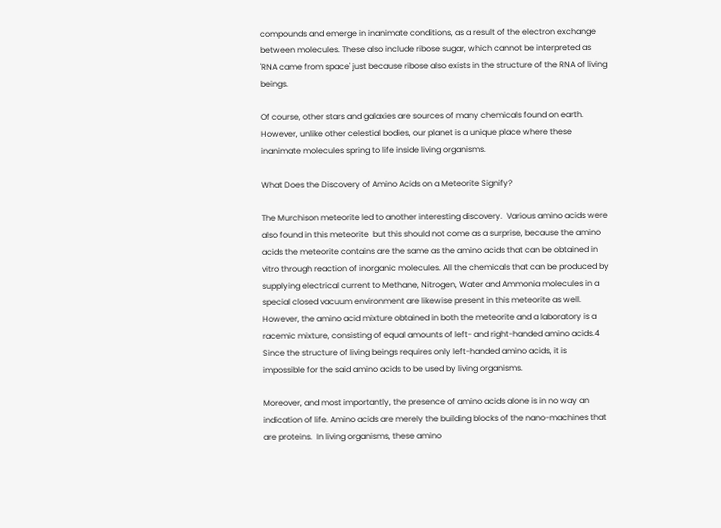compounds and emerge in inanimate conditions, as a result of the electron exchange between molecules. These also include ribose sugar, which cannot be interpreted as 'RNA came from space' just because ribose also exists in the structure of the RNA of living beings.

Of course, other stars and galaxies are sources of many chemicals found on earth.  However, unlike other celestial bodies, our planet is a unique place where these inanimate molecules spring to life inside living organisms.

What Does the Discovery of Amino Acids on a Meteorite Signify?

The Murchison meteorite led to another interesting discovery.  Various amino acids were also found in this meteorite  but this should not come as a surprise, because the amino acids the meteorite contains are the same as the amino acids that can be obtained in vitro through reaction of inorganic molecules. All the chemicals that can be produced by supplying electrical current to Methane, Nitrogen, Water and Ammonia molecules in a special closed vacuum environment are likewise present in this meteorite as well. However, the amino acid mixture obtained in both the meteorite and a laboratory is a racemic mixture, consisting of equal amounts of left- and right-handed amino acids.4 Since the structure of living beings requires only left-handed amino acids, it is impossible for the said amino acids to be used by living organisms.

Moreover, and most importantly, the presence of amino acids alone is in no way an indication of life. Amino acids are merely the building blocks of the nano-machines that are proteins.  In living organisms, these amino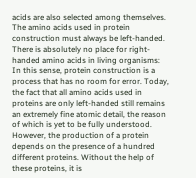acids are also selected among themselves.  The amino acids used in protein construction must always be left-handed.  There is absolutely no place for right-handed amino acids in living organisms: In this sense, protein construction is a process that has no room for error. Today, the fact that all amino acids used in proteins are only left-handed still remains an extremely fine atomic detail, the reason of which is yet to be fully understood. However, the production of a protein depends on the presence of a hundred different proteins. Without the help of these proteins, it is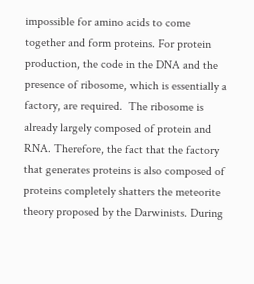impossible for amino acids to come together and form proteins. For protein production, the code in the DNA and the presence of ribosome, which is essentially a factory, are required.  The ribosome is already largely composed of protein and RNA. Therefore, the fact that the factory that generates proteins is also composed of proteins completely shatters the meteorite theory proposed by the Darwinists. During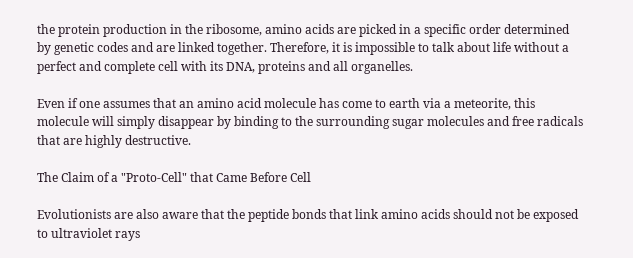the protein production in the ribosome, amino acids are picked in a specific order determined by genetic codes and are linked together. Therefore, it is impossible to talk about life without a perfect and complete cell with its DNA, proteins and all organelles.

Even if one assumes that an amino acid molecule has come to earth via a meteorite, this molecule will simply disappear by binding to the surrounding sugar molecules and free radicals that are highly destructive.

The Claim of a "Proto-Cell" that Came Before Cell

Evolutionists are also aware that the peptide bonds that link amino acids should not be exposed to ultraviolet rays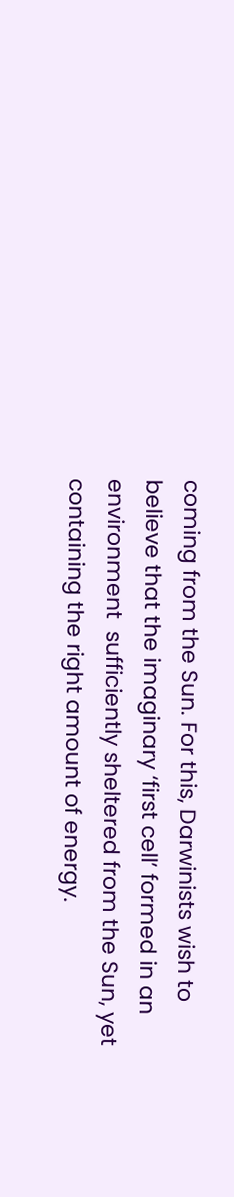coming from the Sun. For this, Darwinists wish to believe that the imaginary ‘first cell’ formed in an environment  sufficiently sheltered from the Sun, yet containing the right amount of energy.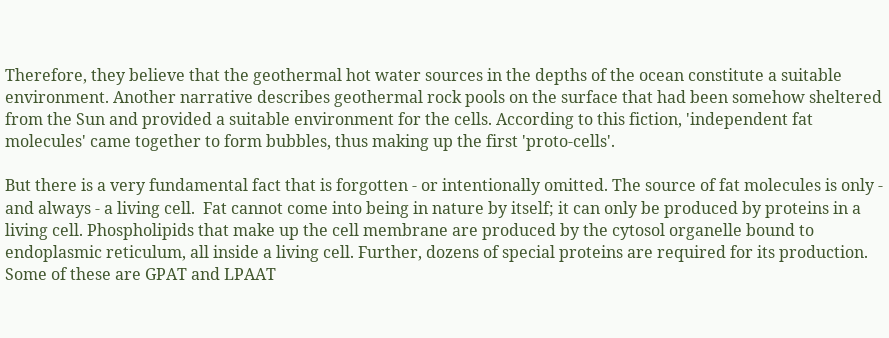Therefore, they believe that the geothermal hot water sources in the depths of the ocean constitute a suitable environment. Another narrative describes geothermal rock pools on the surface that had been somehow sheltered from the Sun and provided a suitable environment for the cells. According to this fiction, 'independent fat molecules' came together to form bubbles, thus making up the first 'proto-cells'.

But there is a very fundamental fact that is forgotten - or intentionally omitted. The source of fat molecules is only - and always - a living cell.  Fat cannot come into being in nature by itself; it can only be produced by proteins in a living cell. Phospholipids that make up the cell membrane are produced by the cytosol organelle bound to endoplasmic reticulum, all inside a living cell. Further, dozens of special proteins are required for its production. Some of these are GPAT and LPAAT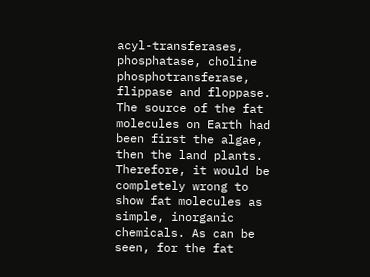acyl-transferases, phosphatase, choline phosphotransferase, flippase and floppase. The source of the fat molecules on Earth had been first the algae, then the land plants. Therefore, it would be completely wrong to show fat molecules as simple, inorganic chemicals. As can be seen, for the fat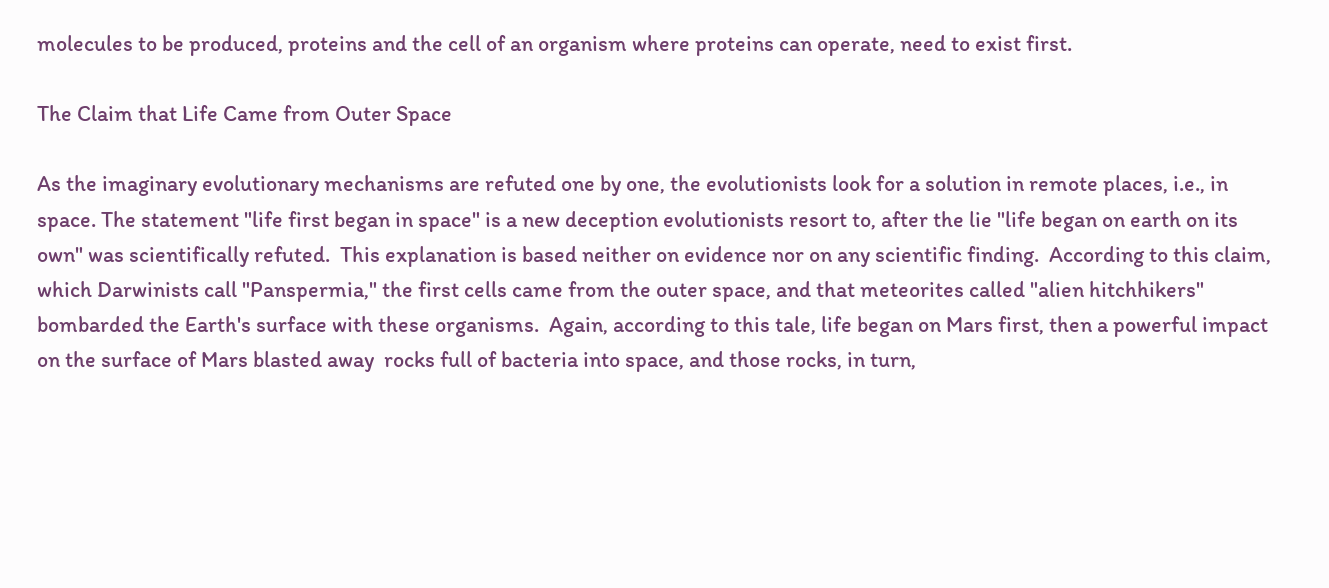molecules to be produced, proteins and the cell of an organism where proteins can operate, need to exist first.

The Claim that Life Came from Outer Space

As the imaginary evolutionary mechanisms are refuted one by one, the evolutionists look for a solution in remote places, i.e., in space. The statement "life first began in space" is a new deception evolutionists resort to, after the lie "life began on earth on its own" was scientifically refuted.  This explanation is based neither on evidence nor on any scientific finding.  According to this claim, which Darwinists call "Panspermia," the first cells came from the outer space, and that meteorites called "alien hitchhikers" bombarded the Earth's surface with these organisms.  Again, according to this tale, life began on Mars first, then a powerful impact on the surface of Mars blasted away  rocks full of bacteria into space, and those rocks, in turn,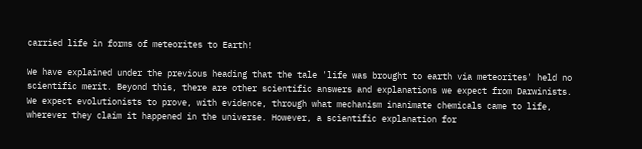carried life in forms of meteorites to Earth!

We have explained under the previous heading that the tale 'life was brought to earth via meteorites' held no scientific merit. Beyond this, there are other scientific answers and explanations we expect from Darwinists. We expect evolutionists to prove, with evidence, through what mechanism inanimate chemicals came to life, wherever they claim it happened in the universe. However, a scientific explanation for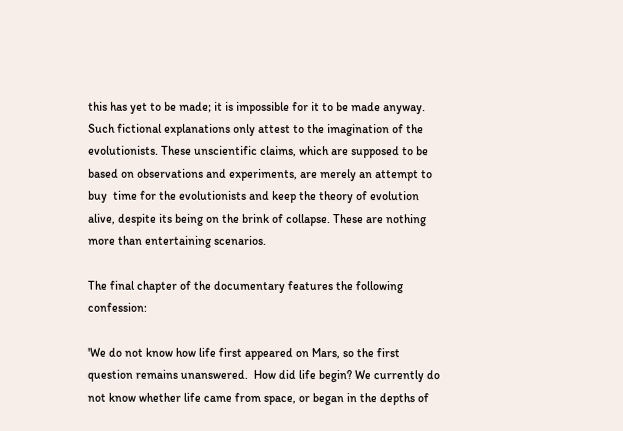this has yet to be made; it is impossible for it to be made anyway. Such fictional explanations only attest to the imagination of the evolutionists. These unscientific claims, which are supposed to be based on observations and experiments, are merely an attempt to buy  time for the evolutionists and keep the theory of evolution  alive, despite its being on the brink of collapse. These are nothing more than entertaining scenarios.

The final chapter of the documentary features the following confession:

'We do not know how life first appeared on Mars, so the first question remains unanswered.  How did life begin? We currently do not know whether life came from space, or began in the depths of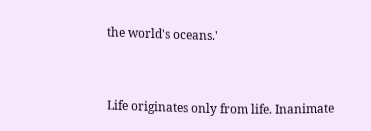the world's oceans.'


Life originates only from life. Inanimate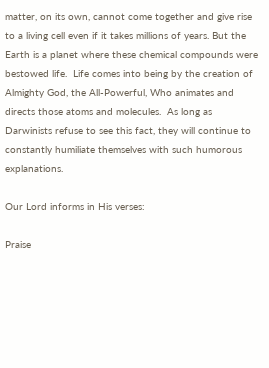matter, on its own, cannot come together and give rise to a living cell even if it takes millions of years. But the Earth is a planet where these chemical compounds were bestowed life.  Life comes into being by the creation of Almighty God, the All-Powerful, Who animates and directs those atoms and molecules.  As long as Darwinists refuse to see this fact, they will continue to constantly humiliate themselves with such humorous explanations.

Our Lord informs in His verses:

Praise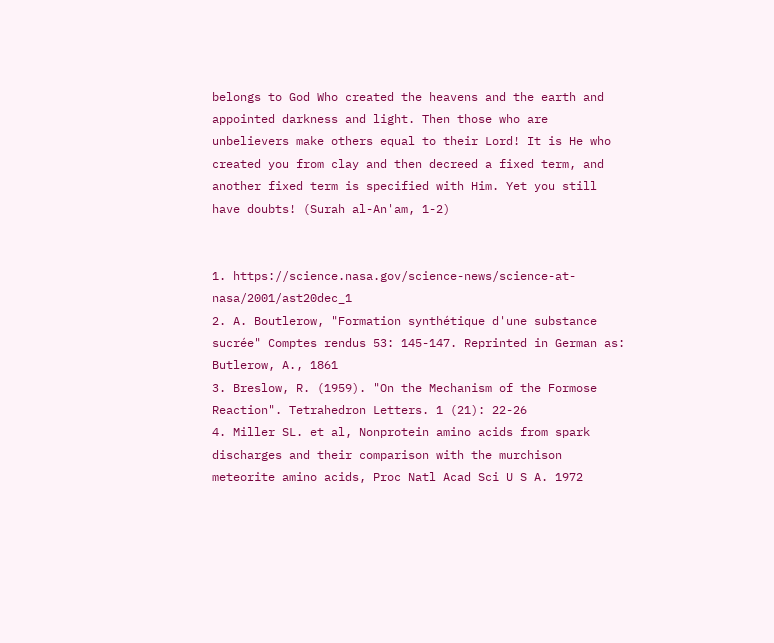belongs to God Who created the heavens and the earth and appointed darkness and light. Then those who are unbelievers make others equal to their Lord! It is He who created you from clay and then decreed a fixed term, and another fixed term is specified with Him. Yet you still have doubts! (Surah al-An'am, 1-2)


1. https://science.nasa.gov/science-news/science-at-nasa/2001/ast20dec_1
2. A. Boutlerow, "Formation synthétique d'une substance sucrée" Comptes rendus 53: 145-147. Reprinted in German as: Butlerow, A., 1861
3. Breslow, R. (1959). "On the Mechanism of the Formose Reaction". Tetrahedron Letters. 1 (21): 22-26
4. Miller SL. et al, Nonprotein amino acids from spark discharges and their comparison with the murchison meteorite amino acids, Proc Natl Acad Sci U S A. 1972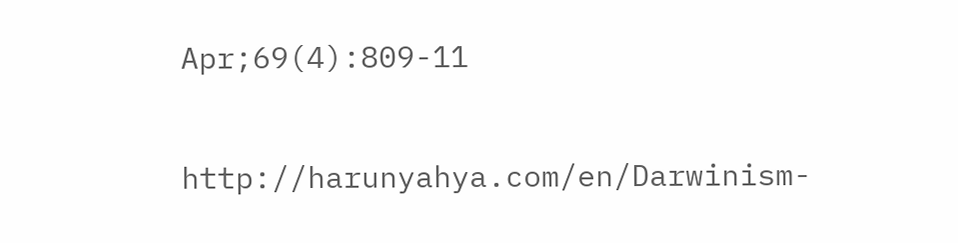Apr;69(4):809-11

http://harunyahya.com/en/Darwinism-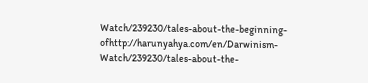Watch/239230/tales-about-the-beginning-ofhttp://harunyahya.com/en/Darwinism-Watch/239230/tales-about-the-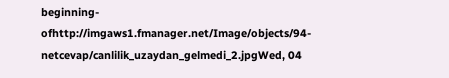beginning-ofhttp://imgaws1.fmanager.net/Image/objects/94-netcevap/canlilik_uzaydan_gelmedi_2.jpgWed, 04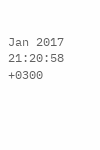Jan 2017 21:20:58 +0300